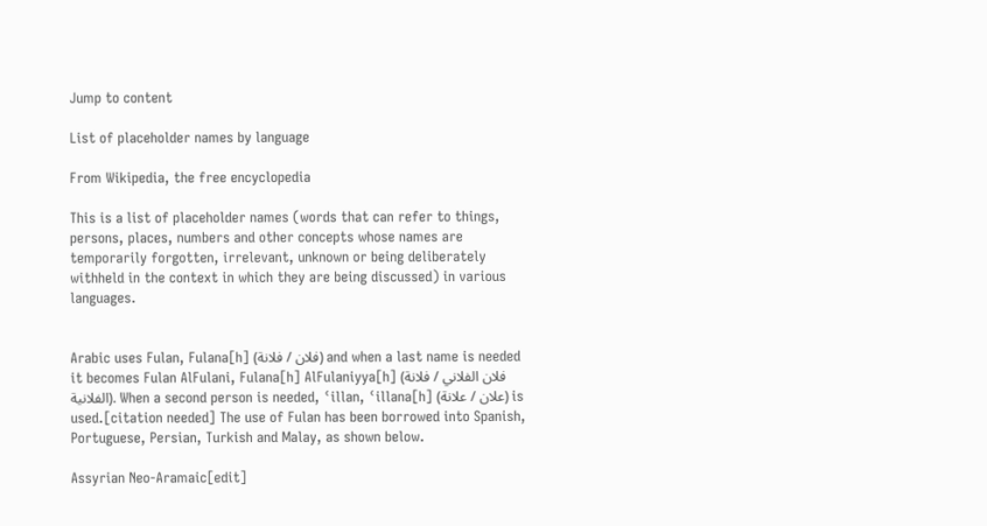Jump to content

List of placeholder names by language

From Wikipedia, the free encyclopedia

This is a list of placeholder names (words that can refer to things, persons, places, numbers and other concepts whose names are temporarily forgotten, irrelevant, unknown or being deliberately withheld in the context in which they are being discussed) in various languages.


Arabic uses Fulan, Fulana[h] (فلان / فلانة) and when a last name is needed it becomes Fulan AlFulani, Fulana[h] AlFulaniyya[h] (فلان الفلاني / فلانة الفلانية). When a second person is needed, ʿillan, ʿillana[h] (علان / علانة) is used.[citation needed] The use of Fulan has been borrowed into Spanish, Portuguese, Persian, Turkish and Malay, as shown below.

Assyrian Neo-Aramaic[edit]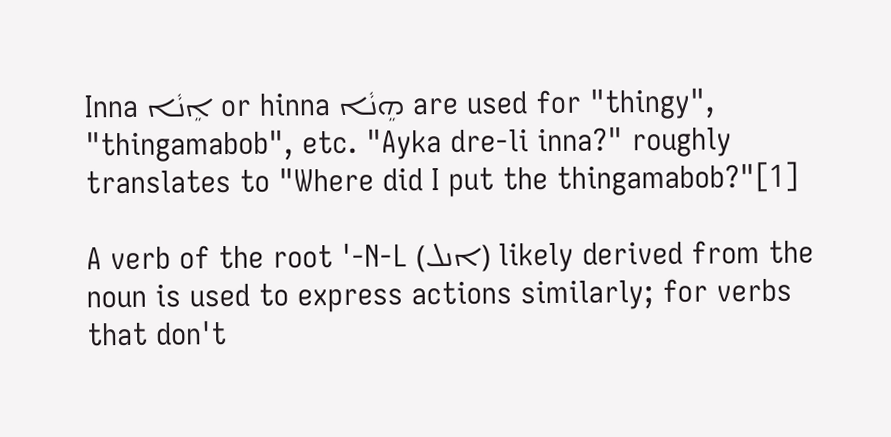Inna ܐܸܢܵܐ or hinna ܗܸܢܵܐ are used for "thingy", "thingamabob", etc. "Ayka dre-li inna?" roughly translates to "Where did I put the thingamabob?"[1]

A verb of the root '-N-L (ܐܢܠ) likely derived from the noun is used to express actions similarly; for verbs that don't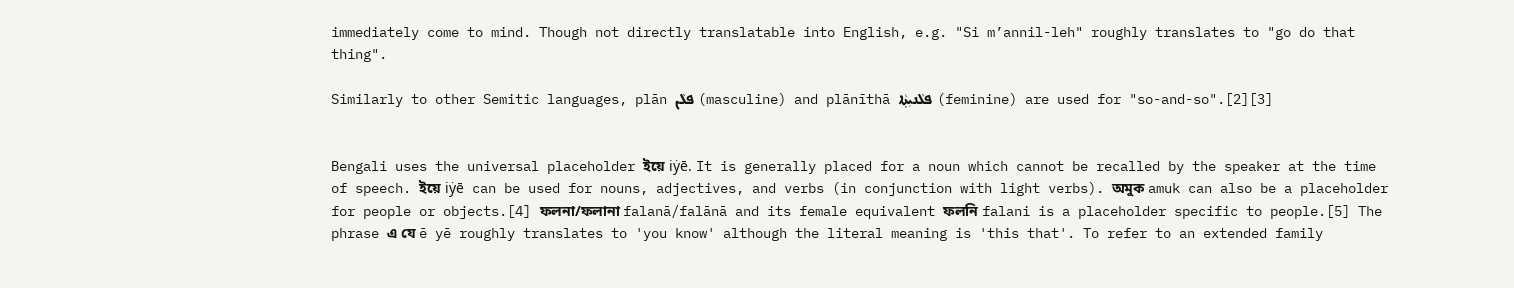immediately come to mind. Though not directly translatable into English, e.g. "Si m’annil-leh" roughly translates to "go do that thing".

Similarly to other Semitic languages, plān ܦܠܵܢ (masculine) and plānīthā ܦܠܵܢܝܼܬ݂ܵܐ (feminine) are used for "so-and-so".[2][3]


Bengali uses the universal placeholder ইয়ে iẏē. It is generally placed for a noun which cannot be recalled by the speaker at the time of speech. ইয়ে iẏē can be used for nouns, adjectives, and verbs (in conjunction with light verbs). অমুক amuk can also be a placeholder for people or objects.[4] ফলনা/ফলানা falanā/falānā and its female equivalent ফলনি falani is a placeholder specific to people.[5] The phrase এ যে ē yē roughly translates to 'you know' although the literal meaning is 'this that'. To refer to an extended family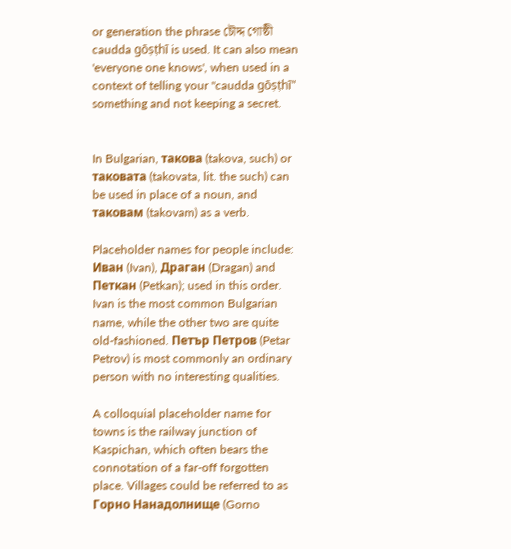or generation the phrase চৌদ্দ গোষ্ঠী caudda gōṣṭhī is used. It can also mean 'everyone one knows', when used in a context of telling your "caudda gōṣṭhī" something and not keeping a secret.


In Bulgarian, такова (takova, such) or таковата (takovata, lit. the such) can be used in place of a noun, and таковам (takovam) as a verb.

Placeholder names for people include: Иван (Ivan), Драган (Dragan) and Петкан (Petkan); used in this order. Ivan is the most common Bulgarian name, while the other two are quite old-fashioned. Петър Петров (Petar Petrov) is most commonly an ordinary person with no interesting qualities.

A colloquial placeholder name for towns is the railway junction of Kaspichan, which often bears the connotation of a far-off forgotten place. Villages could be referred to as Горно Нанадолнище (Gorno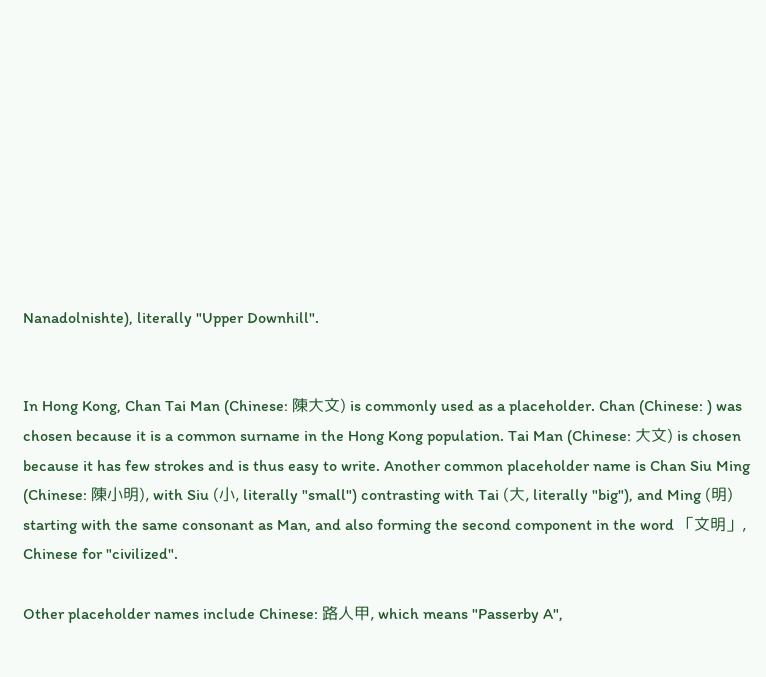Nanadolnishte), literally "Upper Downhill".


In Hong Kong, Chan Tai Man (Chinese: 陳大文) is commonly used as a placeholder. Chan (Chinese: ) was chosen because it is a common surname in the Hong Kong population. Tai Man (Chinese: 大文) is chosen because it has few strokes and is thus easy to write. Another common placeholder name is Chan Siu Ming (Chinese: 陳小明), with Siu (小, literally "small") contrasting with Tai (大, literally "big"), and Ming (明) starting with the same consonant as Man, and also forming the second component in the word 「文明」, Chinese for "civilized".

Other placeholder names include Chinese: 路人甲, which means "Passerby A",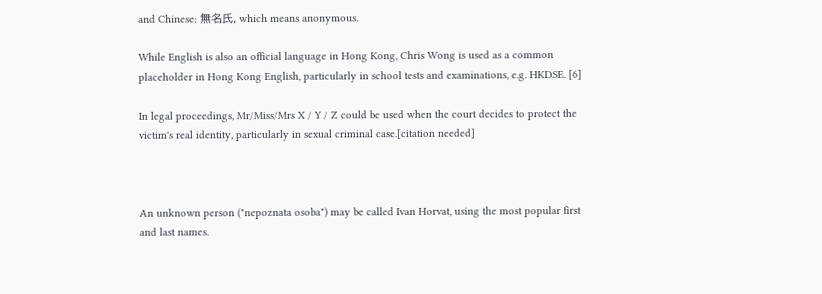and Chinese: 無名氏, which means anonymous.

While English is also an official language in Hong Kong, Chris Wong is used as a common placeholder in Hong Kong English, particularly in school tests and examinations, e.g. HKDSE. [6]

In legal proceedings, Mr/Miss/Mrs X / Y / Z could be used when the court decides to protect the victim's real identity, particularly in sexual criminal case.[citation needed]



An unknown person ("nepoznata osoba") may be called Ivan Horvat, using the most popular first and last names.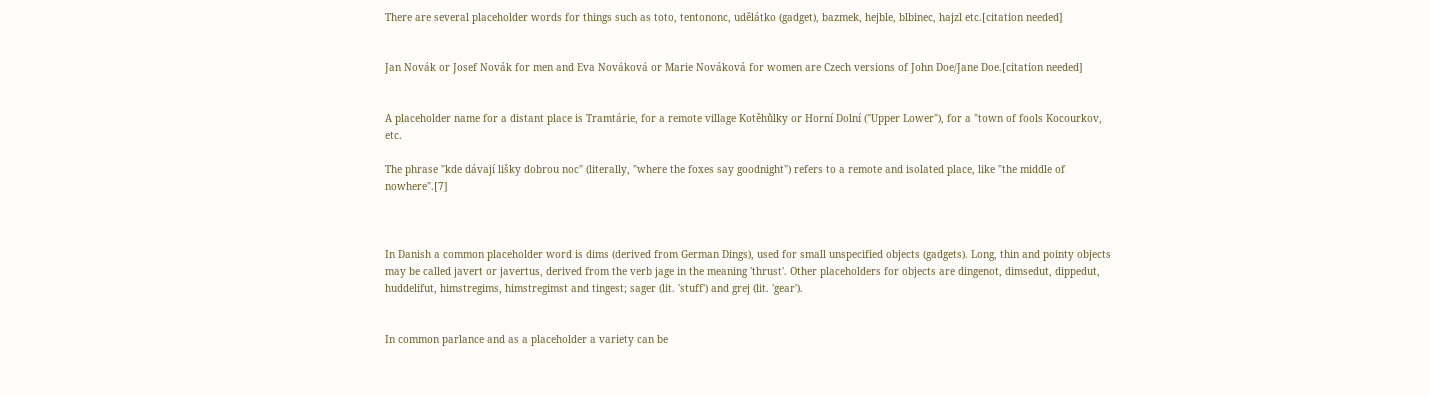There are several placeholder words for things such as toto, tentononc, udělátko (gadget), bazmek, hejble, blbinec, hajzl etc.[citation needed]


Jan Novák or Josef Novák for men and Eva Nováková or Marie Nováková for women are Czech versions of John Doe/Jane Doe.[citation needed]


A placeholder name for a distant place is Tramtárie, for a remote village Kotěhůlky or Horní Dolní ("Upper Lower"), for a "town of fools Kocourkov, etc.

The phrase "kde dávají lišky dobrou noc" (literally, "where the foxes say goodnight") refers to a remote and isolated place, like "the middle of nowhere".[7]



In Danish a common placeholder word is dims (derived from German Dings), used for small unspecified objects (gadgets). Long, thin and pointy objects may be called javert or javertus, derived from the verb jage in the meaning 'thrust'. Other placeholders for objects are dingenot, dimsedut, dippedut, huddelifut, himstregims, himstregimst and tingest; sager (lit. 'stuff') and grej (lit. 'gear').


In common parlance and as a placeholder a variety can be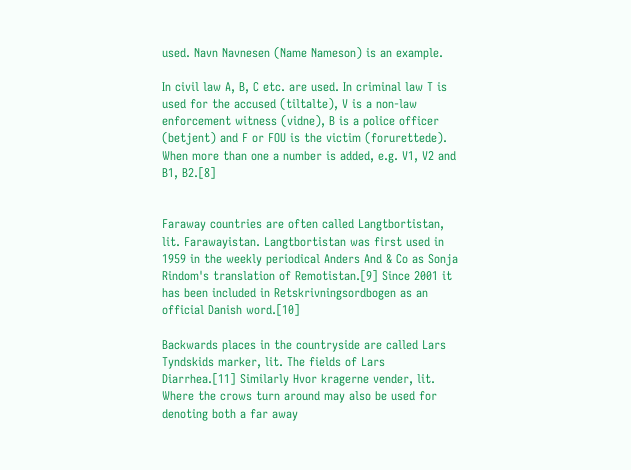used. Navn Navnesen (Name Nameson) is an example.

In civil law A, B, C etc. are used. In criminal law T is used for the accused (tiltalte), V is a non-law enforcement witness (vidne), B is a police officer (betjent) and F or FOU is the victim (forurettede). When more than one a number is added, e.g. V1, V2 and B1, B2.[8]


Faraway countries are often called Langtbortistan, lit. Farawayistan. Langtbortistan was first used in 1959 in the weekly periodical Anders And & Co as Sonja Rindom's translation of Remotistan.[9] Since 2001 it has been included in Retskrivningsordbogen as an official Danish word.[10]

Backwards places in the countryside are called Lars Tyndskids marker, lit. The fields of Lars Diarrhea.[11] Similarly Hvor kragerne vender, lit. Where the crows turn around may also be used for denoting both a far away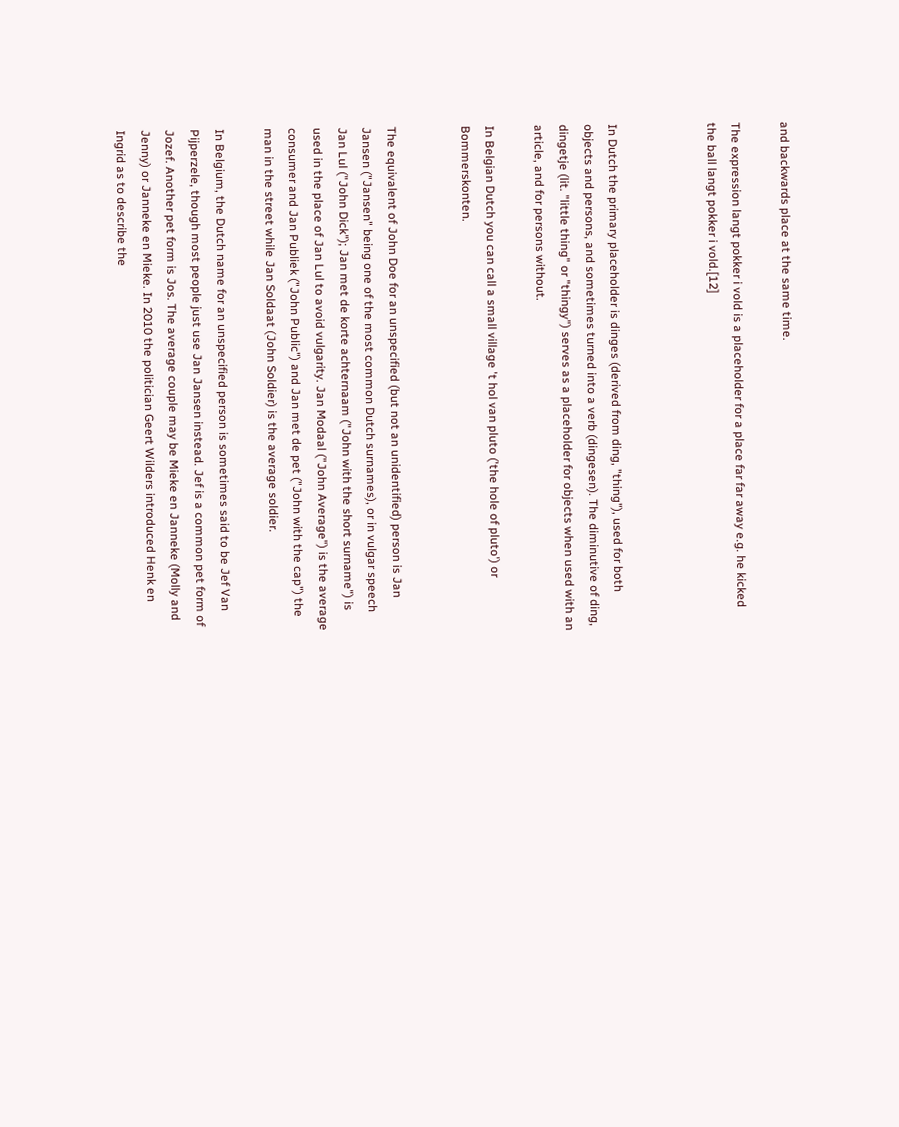and backwards place at the same time.

The expression langt pokker i vold is a placeholder for a place far far away e.g. he kicked the ball langt pokker i vold.[12]



In Dutch the primary placeholder is dinges (derived from ding, "thing"), used for both objects and persons, and sometimes turned into a verb (dingesen). The diminutive of ding, dingetje (lit. "little thing" or "thingy") serves as a placeholder for objects when used with an article, and for persons without.

In Belgian Dutch you can call a small village 't hol van pluto ('the hole of pluto') or Bommerskonten.


The equivalent of John Doe for an unspecified (but not an unidentified) person is Jan Jansen ("Jansen" being one of the most common Dutch surnames), or in vulgar speech Jan Lul ("John Dick"); Jan met de korte achternaam ("John with the short surname") is used in the place of Jan Lul to avoid vulgarity. Jan Modaal ("John Average") is the average consumer and Jan Publiek ("John Public") and Jan met de pet ("John with the cap") the man in the street while Jan Soldaat (John Soldier) is the average soldier.

In Belgium, the Dutch name for an unspecified person is sometimes said to be Jef Van Pijperzele, though most people just use Jan Jansen instead. Jef is a common pet form of Jozef. Another pet form is Jos. The average couple may be Mieke en Janneke (Molly and Jenny) or Janneke en Mieke. In 2010 the politician Geert Wilders introduced Henk en Ingrid as to describe the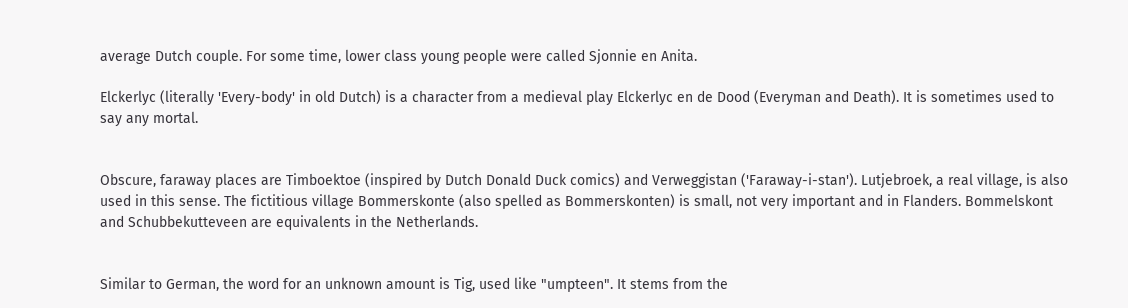average Dutch couple. For some time, lower class young people were called Sjonnie en Anita.

Elckerlyc (literally 'Every-body' in old Dutch) is a character from a medieval play Elckerlyc en de Dood (Everyman and Death). It is sometimes used to say any mortal.


Obscure, faraway places are Timboektoe (inspired by Dutch Donald Duck comics) and Verweggistan ('Faraway-i-stan'). Lutjebroek, a real village, is also used in this sense. The fictitious village Bommerskonte (also spelled as Bommerskonten) is small, not very important and in Flanders. Bommelskont and Schubbekutteveen are equivalents in the Netherlands.


Similar to German, the word for an unknown amount is Tig, used like "umpteen". It stems from the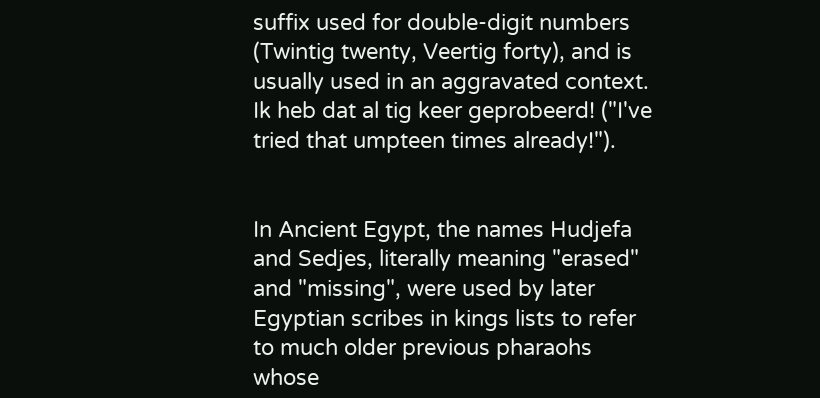suffix used for double-digit numbers (Twintig twenty, Veertig forty), and is usually used in an aggravated context. Ik heb dat al tig keer geprobeerd! ("I've tried that umpteen times already!").


In Ancient Egypt, the names Hudjefa and Sedjes, literally meaning "erased" and "missing", were used by later Egyptian scribes in kings lists to refer to much older previous pharaohs whose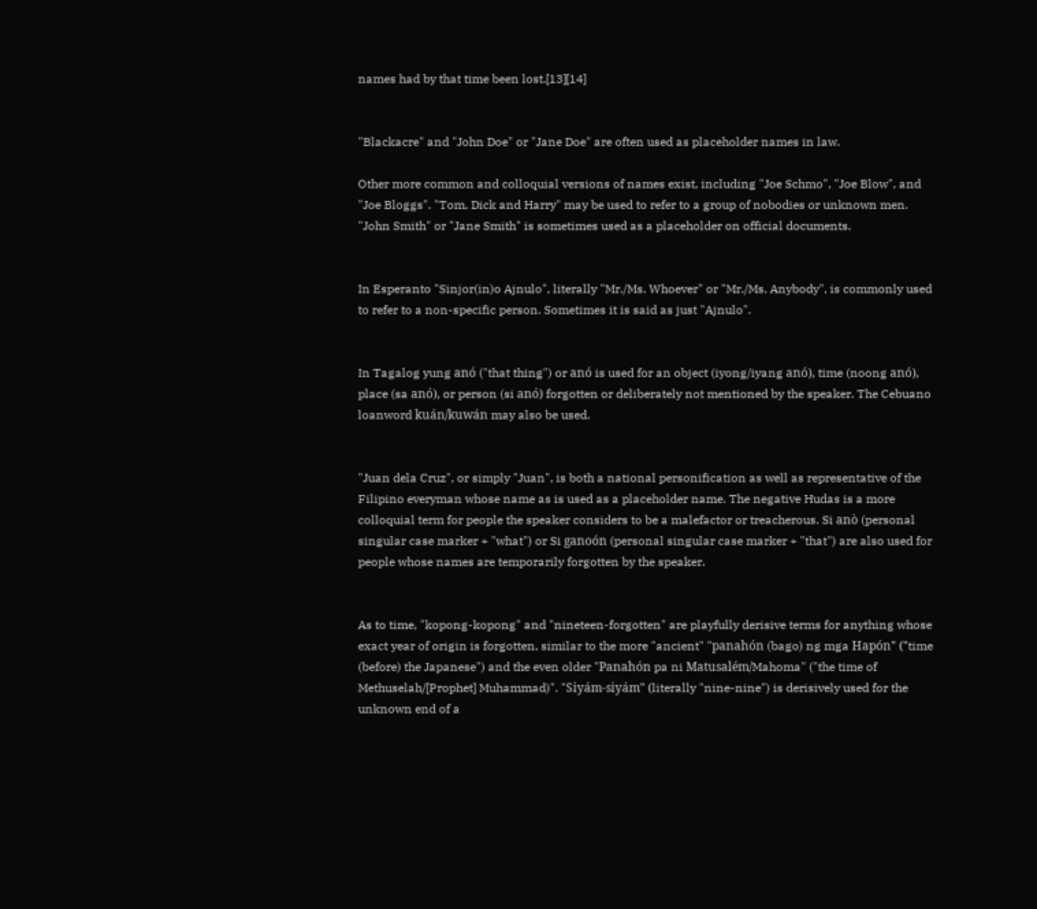names had by that time been lost.[13][14]


"Blackacre" and "John Doe" or "Jane Doe" are often used as placeholder names in law.

Other more common and colloquial versions of names exist, including "Joe Schmo", "Joe Blow", and "Joe Bloggs". "Tom, Dick and Harry" may be used to refer to a group of nobodies or unknown men. "John Smith" or "Jane Smith" is sometimes used as a placeholder on official documents.


In Esperanto "Sinjor(in)o Ajnulo", literally "Mr./Ms. Whoever" or "Mr./Ms. Anybody", is commonly used to refer to a non-specific person. Sometimes it is said as just "Ajnulo".


In Tagalog yung anó ("that thing") or anó is used for an object (iyong/iyang anó), time (noong anó), place (sa anó), or person (si anó) forgotten or deliberately not mentioned by the speaker. The Cebuano loanword kuán/kuwán may also be used.


"Juan dela Cruz", or simply "Juan", is both a national personification as well as representative of the Filipino everyman whose name as is used as a placeholder name. The negative Hudas is a more colloquial term for people the speaker considers to be a malefactor or treacherous. Si anò (personal singular case marker + "what") or Si ganoón (personal singular case marker + "that") are also used for people whose names are temporarily forgotten by the speaker.


As to time, "kopong-kopong" and "nineteen-forgotten" are playfully derisive terms for anything whose exact year of origin is forgotten, similar to the more "ancient" "panahón (bago) ng mga Hapón" ("time (before) the Japanese") and the even older "Panahón pa ni Matusalém/Mahoma" ("the time of Methuselah/[Prophet] Muhammad)". "Siyám-siyám" (literally "nine-nine") is derisively used for the unknown end of a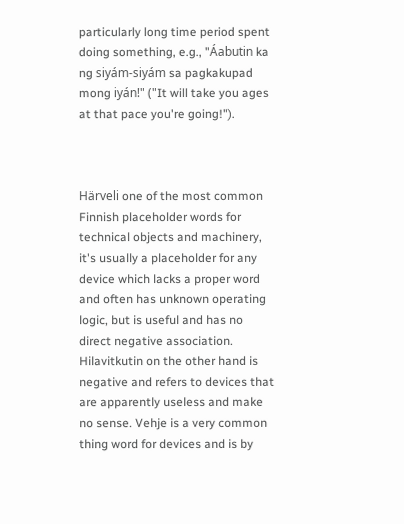particularly long time period spent doing something, e.g., "Áabutin ka ng siyám-siyám sa pagkakupad mong iyán!" ("It will take you ages at that pace you're going!").



Härveli one of the most common Finnish placeholder words for technical objects and machinery, it's usually a placeholder for any device which lacks a proper word and often has unknown operating logic, but is useful and has no direct negative association. Hilavitkutin on the other hand is negative and refers to devices that are apparently useless and make no sense. Vehje is a very common thing word for devices and is by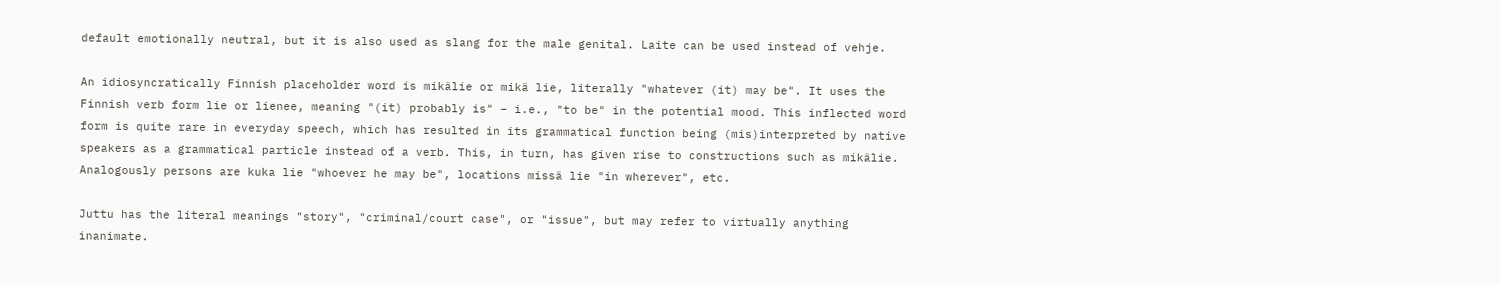default emotionally neutral, but it is also used as slang for the male genital. Laite can be used instead of vehje.

An idiosyncratically Finnish placeholder word is mikälie or mikä lie, literally "whatever (it) may be". It uses the Finnish verb form lie or lienee, meaning "(it) probably is" – i.e., "to be" in the potential mood. This inflected word form is quite rare in everyday speech, which has resulted in its grammatical function being (mis)interpreted by native speakers as a grammatical particle instead of a verb. This, in turn, has given rise to constructions such as mikälie. Analogously persons are kuka lie "whoever he may be", locations missä lie "in wherever", etc.

Juttu has the literal meanings "story", "criminal/court case", or "issue", but may refer to virtually anything inanimate.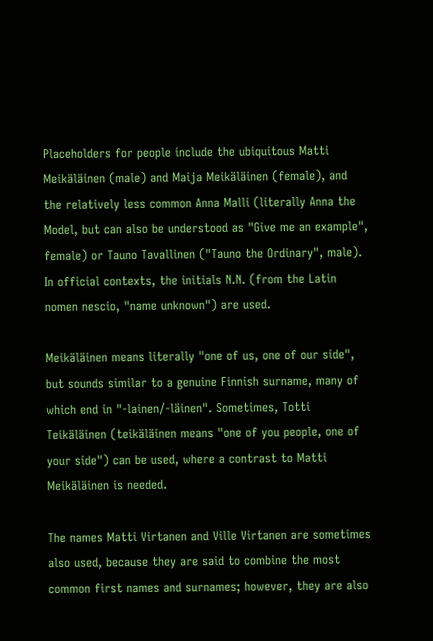Placeholders for people include the ubiquitous Matti Meikäläinen (male) and Maija Meikäläinen (female), and the relatively less common Anna Malli (literally Anna the Model, but can also be understood as "Give me an example", female) or Tauno Tavallinen ("Tauno the Ordinary", male). In official contexts, the initials N.N. (from the Latin nomen nescio, "name unknown") are used.

Meikäläinen means literally "one of us, one of our side", but sounds similar to a genuine Finnish surname, many of which end in "-lainen/-läinen". Sometimes, Totti Teikäläinen (teikäläinen means "one of you people, one of your side") can be used, where a contrast to Matti Meikäläinen is needed.

The names Matti Virtanen and Ville Virtanen are sometimes also used, because they are said to combine the most common first names and surnames; however, they are also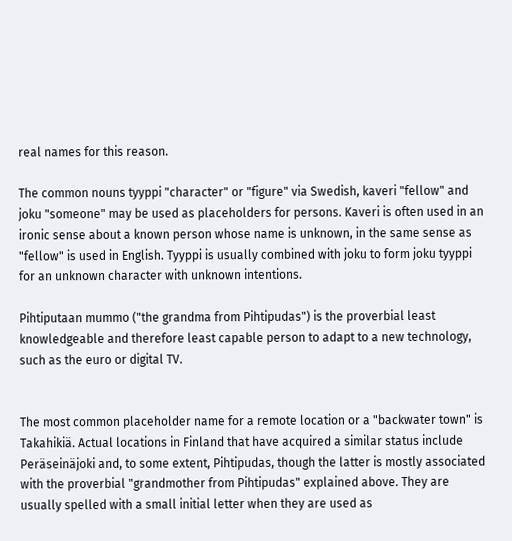real names for this reason.

The common nouns tyyppi "character" or "figure" via Swedish, kaveri "fellow" and joku "someone" may be used as placeholders for persons. Kaveri is often used in an ironic sense about a known person whose name is unknown, in the same sense as "fellow" is used in English. Tyyppi is usually combined with joku to form joku tyyppi for an unknown character with unknown intentions.

Pihtiputaan mummo ("the grandma from Pihtipudas") is the proverbial least knowledgeable and therefore least capable person to adapt to a new technology, such as the euro or digital TV.


The most common placeholder name for a remote location or a "backwater town" is Takahikiä. Actual locations in Finland that have acquired a similar status include Peräseinäjoki and, to some extent, Pihtipudas, though the latter is mostly associated with the proverbial "grandmother from Pihtipudas" explained above. They are usually spelled with a small initial letter when they are used as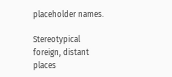placeholder names.

Stereotypical foreign, distant places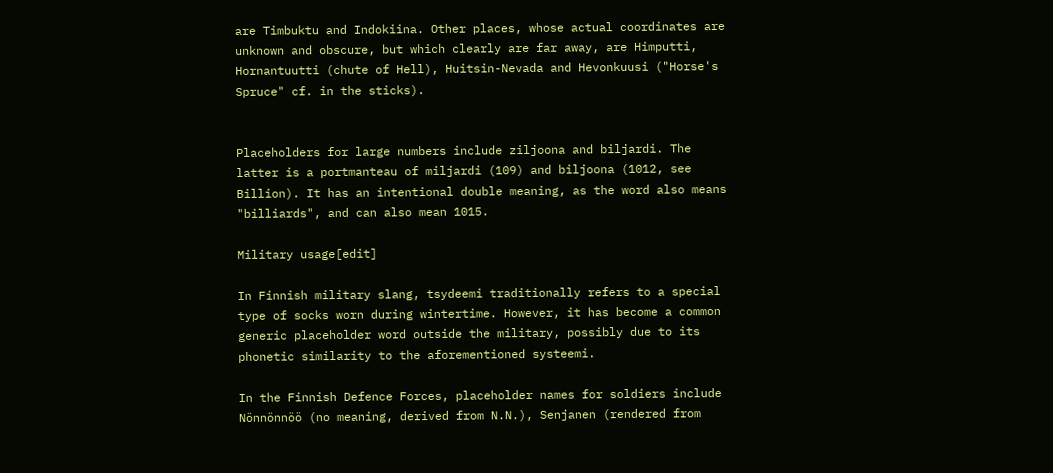are Timbuktu and Indokiina. Other places, whose actual coordinates are unknown and obscure, but which clearly are far away, are Himputti, Hornantuutti (chute of Hell), Huitsin-Nevada and Hevonkuusi ("Horse's Spruce" cf. in the sticks).


Placeholders for large numbers include ziljoona and biljardi. The latter is a portmanteau of miljardi (109) and biljoona (1012, see Billion). It has an intentional double meaning, as the word also means "billiards", and can also mean 1015.

Military usage[edit]

In Finnish military slang, tsydeemi traditionally refers to a special type of socks worn during wintertime. However, it has become a common generic placeholder word outside the military, possibly due to its phonetic similarity to the aforementioned systeemi.

In the Finnish Defence Forces, placeholder names for soldiers include Nönnönnöö (no meaning, derived from N.N.), Senjanen (rendered from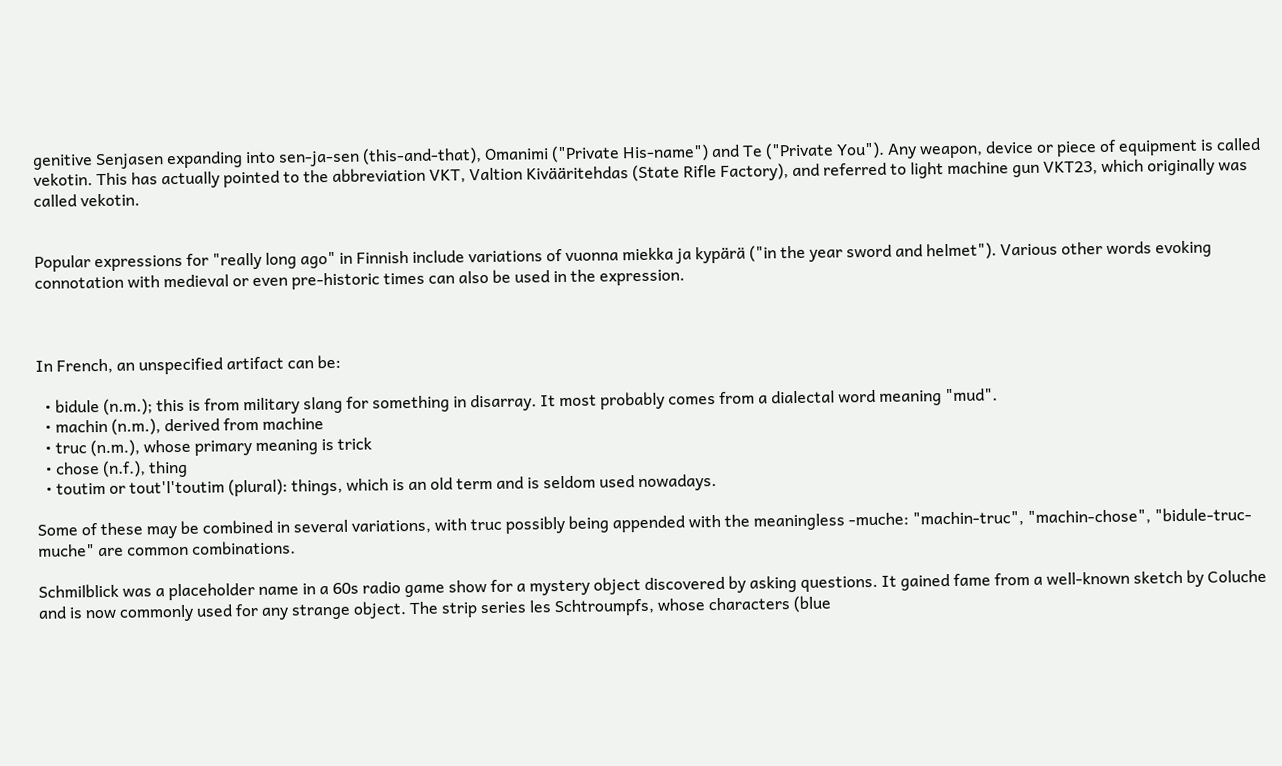genitive Senjasen expanding into sen-ja-sen (this-and-that), Omanimi ("Private His-name") and Te ("Private You"). Any weapon, device or piece of equipment is called vekotin. This has actually pointed to the abbreviation VKT, Valtion Kivääritehdas (State Rifle Factory), and referred to light machine gun VKT23, which originally was called vekotin.


Popular expressions for "really long ago" in Finnish include variations of vuonna miekka ja kypärä ("in the year sword and helmet"). Various other words evoking connotation with medieval or even pre-historic times can also be used in the expression.



In French, an unspecified artifact can be:

  • bidule (n.m.); this is from military slang for something in disarray. It most probably comes from a dialectal word meaning "mud".
  • machin (n.m.), derived from machine
  • truc (n.m.), whose primary meaning is trick
  • chose (n.f.), thing
  • toutim or tout'l'toutim (plural): things, which is an old term and is seldom used nowadays.

Some of these may be combined in several variations, with truc possibly being appended with the meaningless -muche: "machin-truc", "machin-chose", "bidule-truc-muche" are common combinations.

Schmilblick was a placeholder name in a 60s radio game show for a mystery object discovered by asking questions. It gained fame from a well-known sketch by Coluche and is now commonly used for any strange object. The strip series les Schtroumpfs, whose characters (blue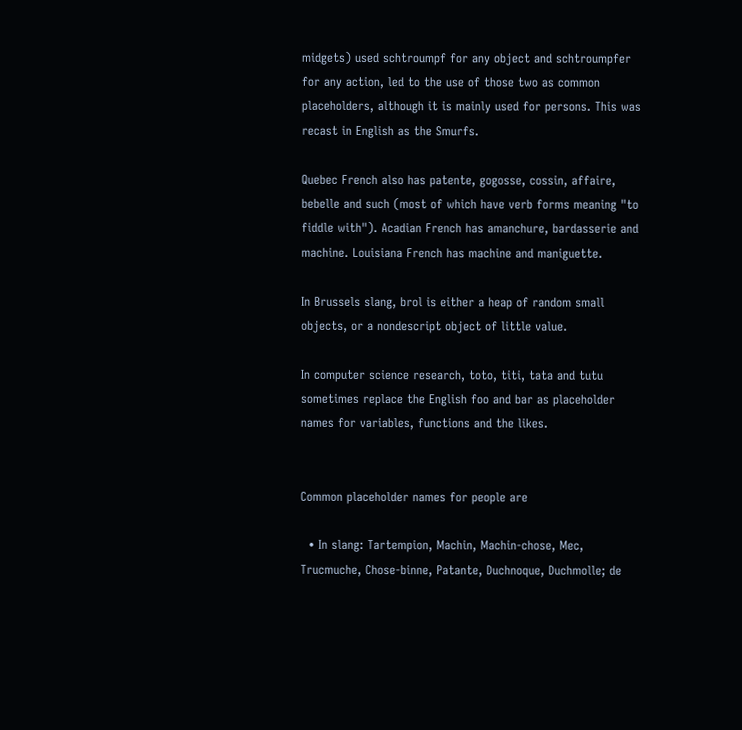midgets) used schtroumpf for any object and schtroumpfer for any action, led to the use of those two as common placeholders, although it is mainly used for persons. This was recast in English as the Smurfs.

Quebec French also has patente, gogosse, cossin, affaire, bebelle and such (most of which have verb forms meaning "to fiddle with"). Acadian French has amanchure, bardasserie and machine. Louisiana French has machine and maniguette.

In Brussels slang, brol is either a heap of random small objects, or a nondescript object of little value.

In computer science research, toto, titi, tata and tutu sometimes replace the English foo and bar as placeholder names for variables, functions and the likes.


Common placeholder names for people are

  • In slang: Tartempion, Machin, Machin-chose, Mec, Trucmuche, Chose-binne, Patante, Duchnoque, Duchmolle; de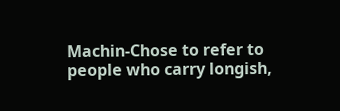Machin-Chose to refer to people who carry longish,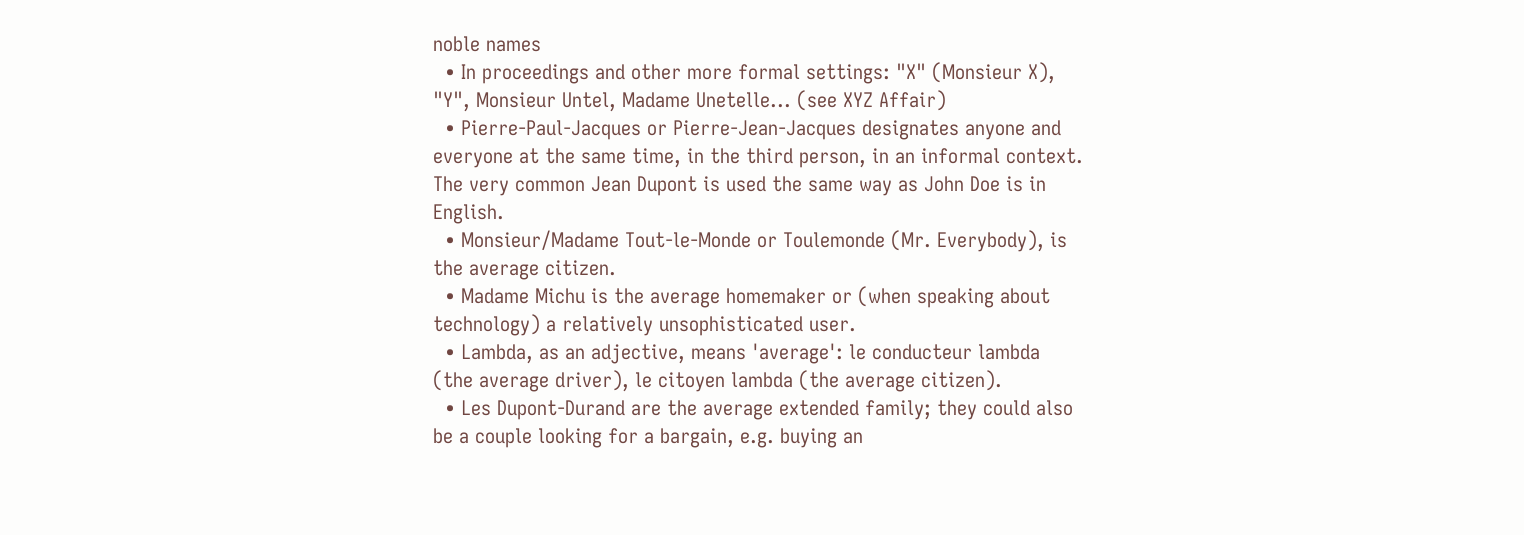noble names
  • In proceedings and other more formal settings: "X" (Monsieur X), "Y", Monsieur Untel, Madame Unetelle... (see XYZ Affair)
  • Pierre-Paul-Jacques or Pierre-Jean-Jacques designates anyone and everyone at the same time, in the third person, in an informal context. The very common Jean Dupont is used the same way as John Doe is in English.
  • Monsieur/Madame Tout-le-Monde or Toulemonde (Mr. Everybody), is the average citizen.
  • Madame Michu is the average homemaker or (when speaking about technology) a relatively unsophisticated user.
  • Lambda, as an adjective, means 'average': le conducteur lambda (the average driver), le citoyen lambda (the average citizen).
  • Les Dupont-Durand are the average extended family; they could also be a couple looking for a bargain, e.g. buying an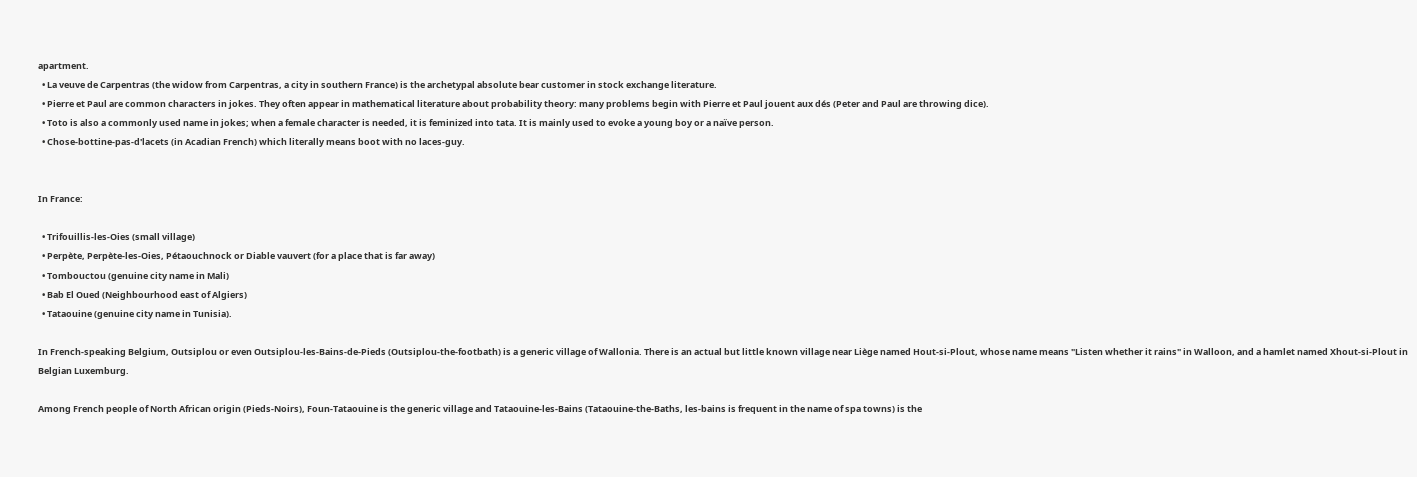apartment.
  • La veuve de Carpentras (the widow from Carpentras, a city in southern France) is the archetypal absolute bear customer in stock exchange literature.
  • Pierre et Paul are common characters in jokes. They often appear in mathematical literature about probability theory: many problems begin with Pierre et Paul jouent aux dés (Peter and Paul are throwing dice).
  • Toto is also a commonly used name in jokes; when a female character is needed, it is feminized into tata. It is mainly used to evoke a young boy or a naïve person.
  • Chose-bottine-pas-d'lacets (in Acadian French) which literally means boot with no laces-guy.


In France:

  • Trifouillis-les-Oies (small village)
  • Perpète, Perpète-les-Oies, Pétaouchnock or Diable vauvert (for a place that is far away)
  • Tombouctou (genuine city name in Mali)
  • Bab El Oued (Neighbourhood east of Algiers)
  • Tataouine (genuine city name in Tunisia).

In French-speaking Belgium, Outsiplou or even Outsiplou-les-Bains-de-Pieds (Outsiplou-the-footbath) is a generic village of Wallonia. There is an actual but little known village near Liège named Hout-si-Plout, whose name means "Listen whether it rains" in Walloon, and a hamlet named Xhout-si-Plout in Belgian Luxemburg.

Among French people of North African origin (Pieds-Noirs), Foun-Tataouine is the generic village and Tataouine-les-Bains (Tataouine-the-Baths, les-bains is frequent in the name of spa towns) is the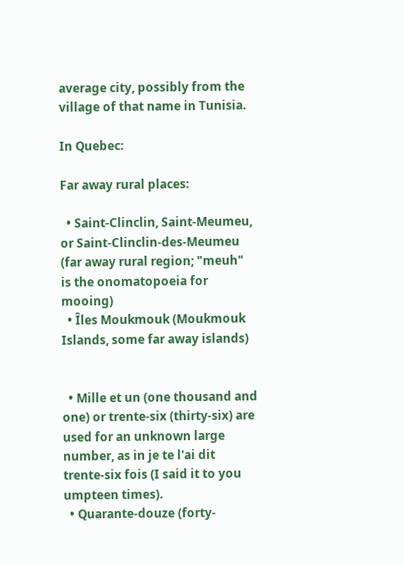average city, possibly from the village of that name in Tunisia.

In Quebec:

Far away rural places:

  • Saint-Clinclin, Saint-Meumeu, or Saint-Clinclin-des-Meumeu (far away rural region; "meuh" is the onomatopoeia for mooing)
  • Îles Moukmouk (Moukmouk Islands, some far away islands)


  • Mille et un (one thousand and one) or trente-six (thirty-six) are used for an unknown large number, as in je te l'ai dit trente-six fois (I said it to you umpteen times).
  • Quarante-douze (forty-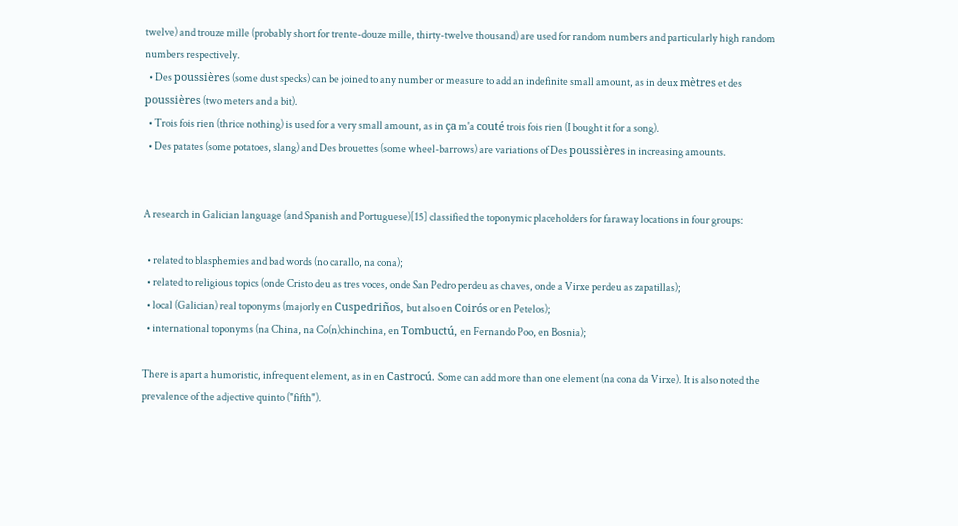twelve) and trouze mille (probably short for trente-douze mille, thirty-twelve thousand) are used for random numbers and particularly high random numbers respectively.
  • Des poussières (some dust specks) can be joined to any number or measure to add an indefinite small amount, as in deux mètres et des poussières (two meters and a bit).
  • Trois fois rien (thrice nothing) is used for a very small amount, as in ça m'a couté trois fois rien (I bought it for a song).
  • Des patates (some potatoes, slang) and Des brouettes (some wheel-barrows) are variations of Des poussières in increasing amounts.


A research in Galician language (and Spanish and Portuguese)[15] classified the toponymic placeholders for faraway locations in four groups:

  • related to blasphemies and bad words (no carallo, na cona);
  • related to religious topics (onde Cristo deu as tres voces, onde San Pedro perdeu as chaves, onde a Virxe perdeu as zapatillas);
  • local (Galician) real toponyms (majorly en Cuspedriños, but also en Coirós or en Petelos);
  • international toponyms (na China, na Co(n)chinchina, en Tombuctú, en Fernando Poo, en Bosnia);

There is apart a humoristic, infrequent element, as in en Castrocú. Some can add more than one element (na cona da Virxe). It is also noted the prevalence of the adjective quinto ("fifth").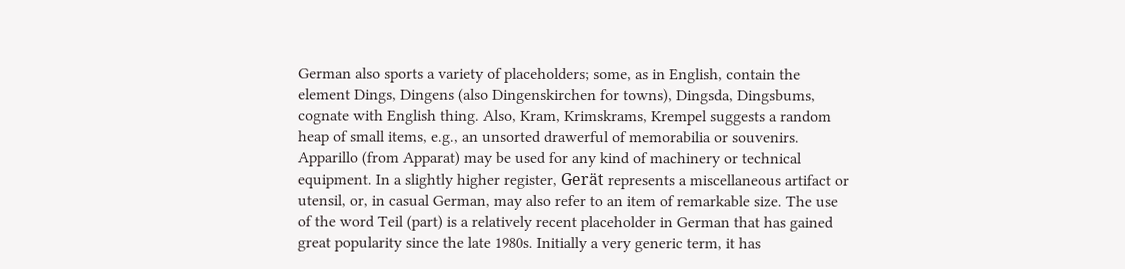German also sports a variety of placeholders; some, as in English, contain the element Dings, Dingens (also Dingenskirchen for towns), Dingsda, Dingsbums, cognate with English thing. Also, Kram, Krimskrams, Krempel suggests a random heap of small items, e.g., an unsorted drawerful of memorabilia or souvenirs. Apparillo (from Apparat) may be used for any kind of machinery or technical equipment. In a slightly higher register, Gerät represents a miscellaneous artifact or utensil, or, in casual German, may also refer to an item of remarkable size. The use of the word Teil (part) is a relatively recent placeholder in German that has gained great popularity since the late 1980s. Initially a very generic term, it has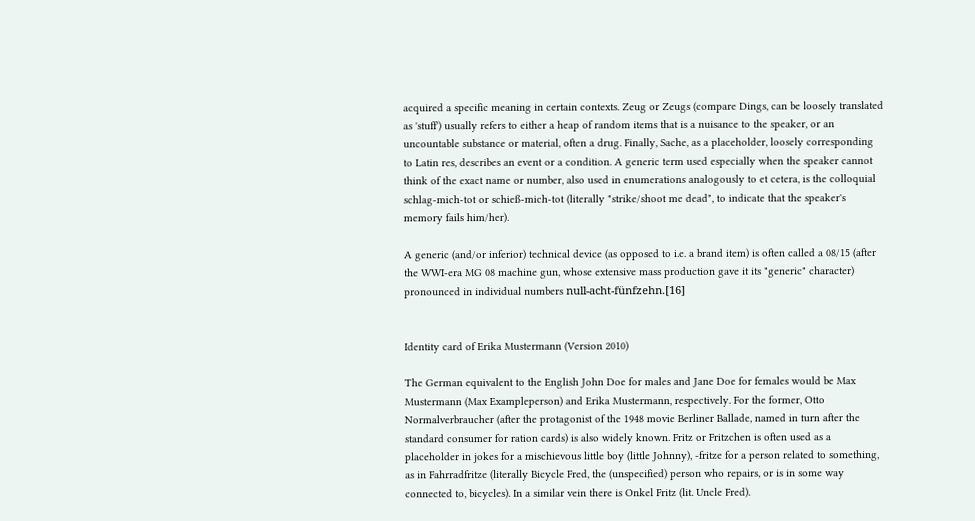acquired a specific meaning in certain contexts. Zeug or Zeugs (compare Dings, can be loosely translated as 'stuff') usually refers to either a heap of random items that is a nuisance to the speaker, or an uncountable substance or material, often a drug. Finally, Sache, as a placeholder, loosely corresponding to Latin res, describes an event or a condition. A generic term used especially when the speaker cannot think of the exact name or number, also used in enumerations analogously to et cetera, is the colloquial schlag-mich-tot or schieß-mich-tot (literally "strike/shoot me dead", to indicate that the speaker's memory fails him/her).

A generic (and/or inferior) technical device (as opposed to i.e. a brand item) is often called a 08/15 (after the WWI-era MG 08 machine gun, whose extensive mass production gave it its "generic" character) pronounced in individual numbers null-acht-fünfzehn.[16]


Identity card of Erika Mustermann (Version 2010)

The German equivalent to the English John Doe for males and Jane Doe for females would be Max Mustermann (Max Exampleperson) and Erika Mustermann, respectively. For the former, Otto Normalverbraucher (after the protagonist of the 1948 movie Berliner Ballade, named in turn after the standard consumer for ration cards) is also widely known. Fritz or Fritzchen is often used as a placeholder in jokes for a mischievous little boy (little Johnny), -fritze for a person related to something, as in Fahrradfritze (literally Bicycle Fred, the (unspecified) person who repairs, or is in some way connected to, bicycles). In a similar vein there is Onkel Fritz (lit. Uncle Fred).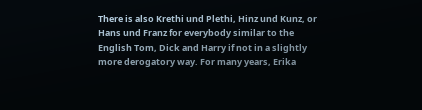There is also Krethi und Plethi, Hinz und Kunz, or Hans und Franz for everybody similar to the English Tom, Dick and Harry if not in a slightly more derogatory way. For many years, Erika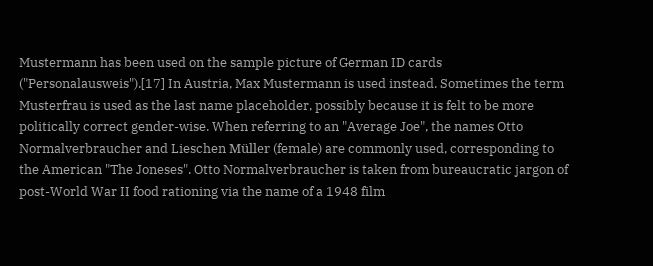Mustermann has been used on the sample picture of German ID cards ("Personalausweis").[17] In Austria, Max Mustermann is used instead. Sometimes the term Musterfrau is used as the last name placeholder, possibly because it is felt to be more politically correct gender-wise. When referring to an "Average Joe", the names Otto Normalverbraucher and Lieschen Müller (female) are commonly used, corresponding to the American "The Joneses". Otto Normalverbraucher is taken from bureaucratic jargon of post-World War II food rationing via the name of a 1948 film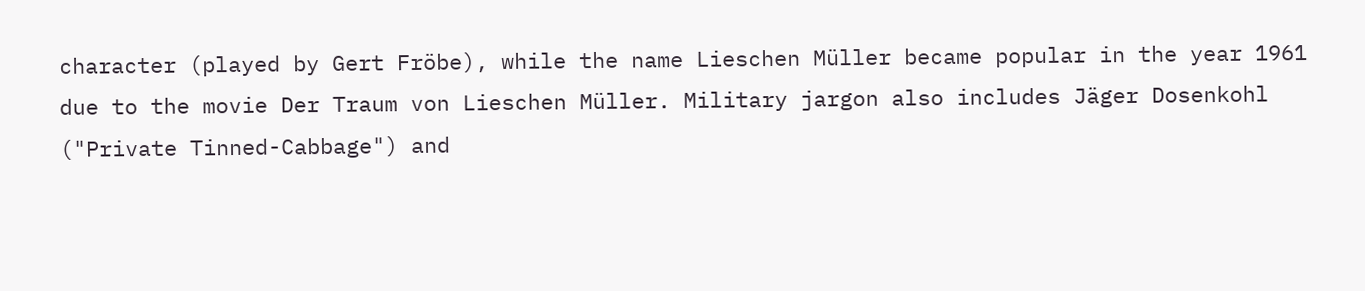character (played by Gert Fröbe), while the name Lieschen Müller became popular in the year 1961 due to the movie Der Traum von Lieschen Müller. Military jargon also includes Jäger Dosenkohl ("Private Tinned-Cabbage") and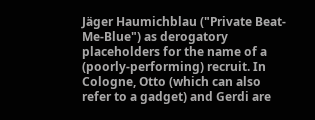Jäger Haumichblau ("Private Beat-Me-Blue") as derogatory placeholders for the name of a (poorly-performing) recruit. In Cologne, Otto (which can also refer to a gadget) and Gerdi are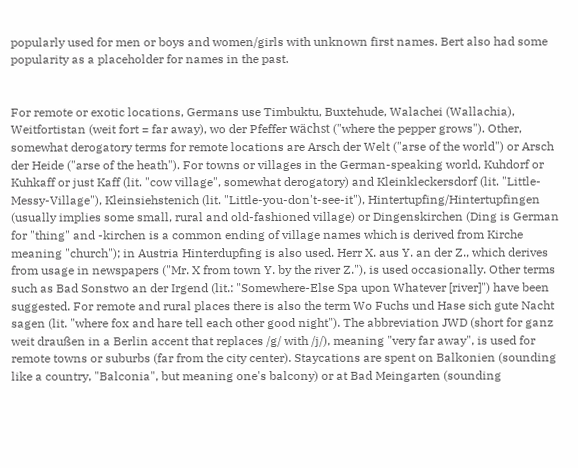popularly used for men or boys and women/girls with unknown first names. Bert also had some popularity as a placeholder for names in the past.


For remote or exotic locations, Germans use Timbuktu, Buxtehude, Walachei (Wallachia), Weitfortistan (weit fort = far away), wo der Pfeffer wächst ("where the pepper grows"). Other, somewhat derogatory terms for remote locations are Arsch der Welt ("arse of the world") or Arsch der Heide ("arse of the heath"). For towns or villages in the German-speaking world, Kuhdorf or Kuhkaff or just Kaff (lit. "cow village", somewhat derogatory) and Kleinkleckersdorf (lit. "Little-Messy-Village"), Kleinsiehstenich (lit. "Little-you-don't-see-it"), Hintertupfing/Hintertupfingen (usually implies some small, rural and old-fashioned village) or Dingenskirchen (Ding is German for "thing" and -kirchen is a common ending of village names which is derived from Kirche meaning "church"); in Austria Hinterdupfing is also used. Herr X. aus Y. an der Z., which derives from usage in newspapers ("Mr. X from town Y. by the river Z."), is used occasionally. Other terms such as Bad Sonstwo an der Irgend (lit.: "Somewhere-Else Spa upon Whatever [river]") have been suggested. For remote and rural places there is also the term Wo Fuchs und Hase sich gute Nacht sagen (lit. "where fox and hare tell each other good night"). The abbreviation JWD (short for ganz weit draußen in a Berlin accent that replaces /g/ with /j/), meaning "very far away", is used for remote towns or suburbs (far from the city center). Staycations are spent on Balkonien (sounding like a country, "Balconia", but meaning one's balcony) or at Bad Meingarten (sounding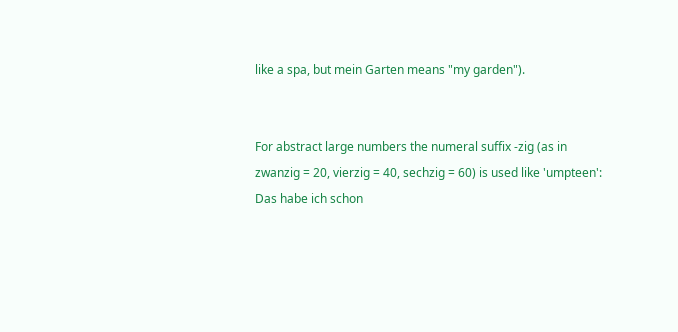like a spa, but mein Garten means "my garden").


For abstract large numbers the numeral suffix -zig (as in zwanzig = 20, vierzig = 40, sechzig = 60) is used like 'umpteen': Das habe ich schon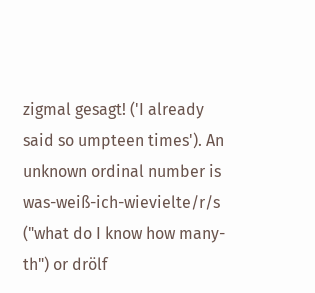zigmal gesagt! ('I already said so umpteen times'). An unknown ordinal number is was-weiß-ich-wievielte/r/s ("what do I know how many-th") or drölf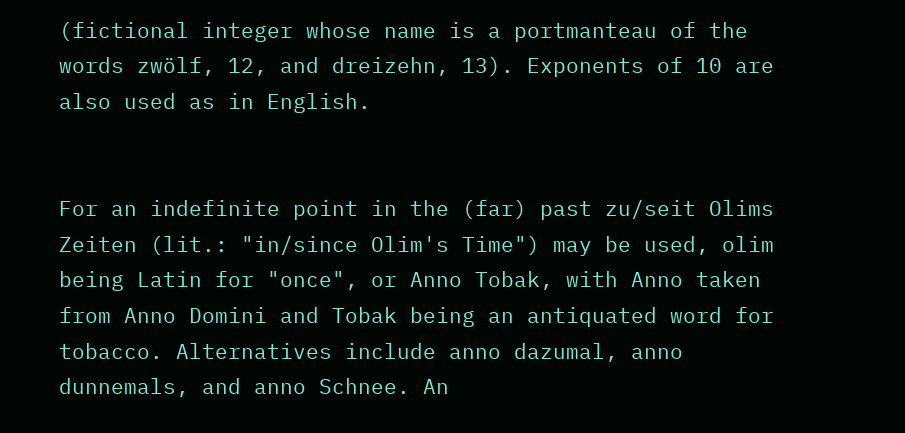(fictional integer whose name is a portmanteau of the words zwölf, 12, and dreizehn, 13). Exponents of 10 are also used as in English.


For an indefinite point in the (far) past zu/seit Olims Zeiten (lit.: "in/since Olim's Time") may be used, olim being Latin for "once", or Anno Tobak, with Anno taken from Anno Domini and Tobak being an antiquated word for tobacco. Alternatives include anno dazumal, anno dunnemals, and anno Schnee. An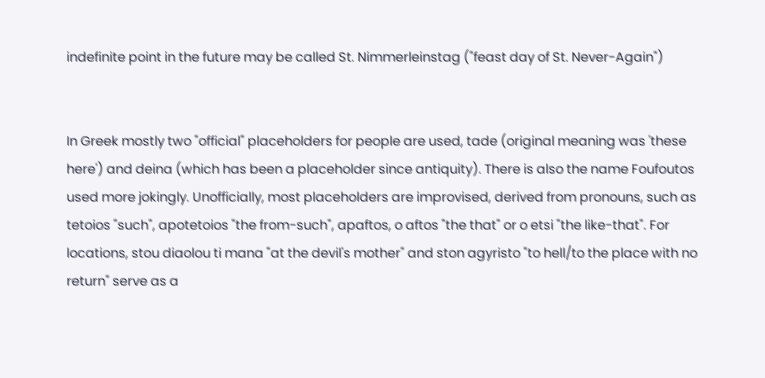indefinite point in the future may be called St. Nimmerleinstag ("feast day of St. Never-Again")


In Greek mostly two "official" placeholders for people are used, tade (original meaning was 'these here') and deina (which has been a placeholder since antiquity). There is also the name Foufoutos used more jokingly. Unofficially, most placeholders are improvised, derived from pronouns, such as tetoios "such", apotetoios "the from-such", apaftos, o aftos "the that" or o etsi "the like-that". For locations, stou diaolou ti mana "at the devil's mother" and ston agyristo "to hell/to the place with no return" serve as a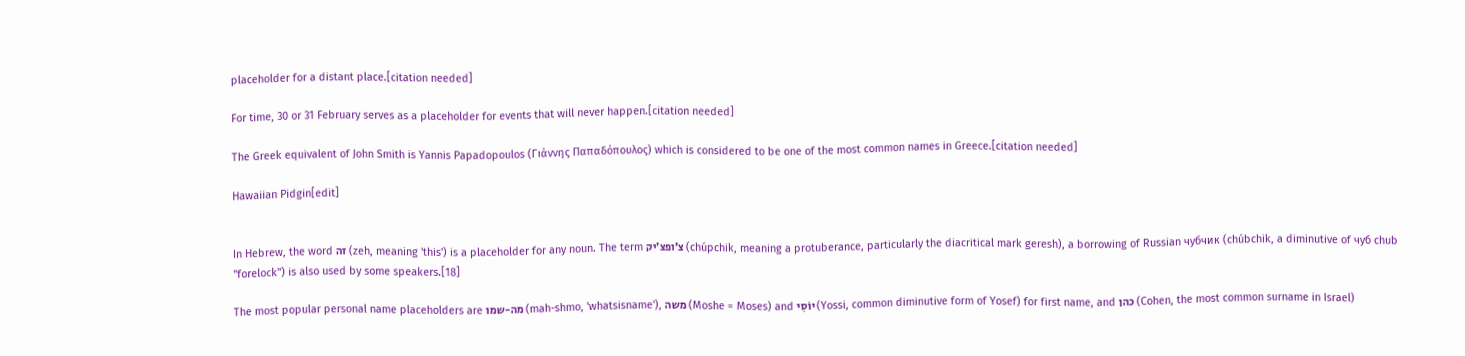placeholder for a distant place.[citation needed]

For time, 30 or 31 February serves as a placeholder for events that will never happen.[citation needed]

The Greek equivalent of John Smith is Yannis Papadopoulos (Γιάννης Παπαδόπουλος) which is considered to be one of the most common names in Greece.[citation needed]

Hawaiian Pidgin[edit]


In Hebrew, the word זה (zeh, meaning 'this') is a placeholder for any noun. The term צ׳ופצ׳יק (chúpchik, meaning a protuberance, particularly the diacritical mark geresh), a borrowing of Russian чубчик (chúbchik, a diminutive of чуб chub "forelock") is also used by some speakers.[18]

The most popular personal name placeholders are מה-שמו (mah-shmo, 'whatsisname'), משה (Moshe = Moses) and יוֹסִי (Yossi, common diminutive form of Yosef) for first name, and כהן (Cohen, the most common surname in Israel)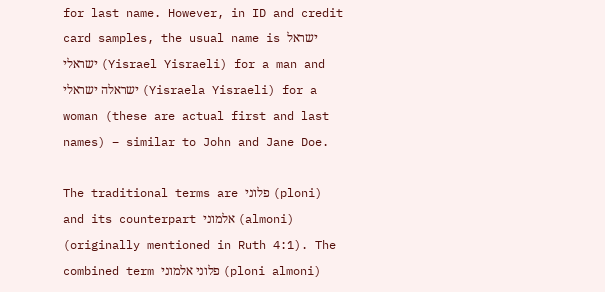for last name. However, in ID and credit card samples, the usual name is ישראל ישראלי (Yisrael Yisraeli) for a man and ישראלה ישראלי (Yisraela Yisraeli) for a woman (these are actual first and last names) – similar to John and Jane Doe.

The traditional terms are פלוני (ploni) and its counterpart אלמוני (almoni) (originally mentioned in Ruth 4:1). The combined term פלוני אלמוני (ploni almoni)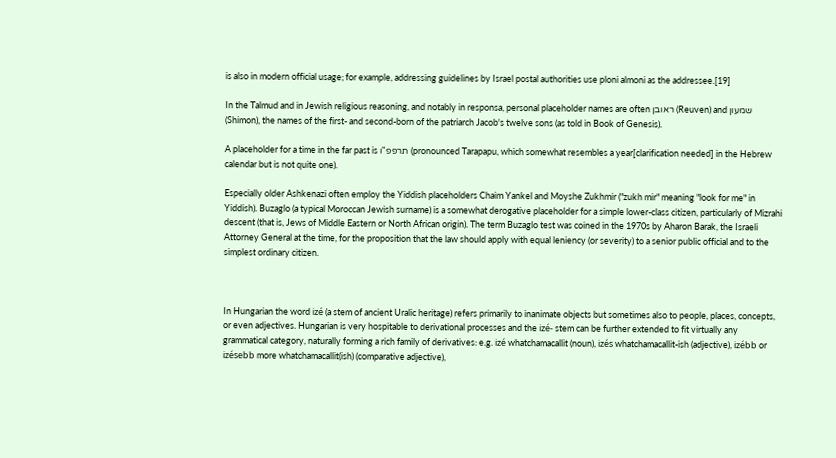is also in modern official usage; for example, addressing guidelines by Israel postal authorities use ploni almoni as the addressee.[19]

In the Talmud and in Jewish religious reasoning, and notably in responsa, personal placeholder names are often ראובן (Reuven) and שמעון (Shimon), the names of the first- and second-born of the patriarch Jacob's twelve sons (as told in Book of Genesis).

A placeholder for a time in the far past is תרפפ"ו (pronounced Tarapapu, which somewhat resembles a year[clarification needed] in the Hebrew calendar but is not quite one).

Especially older Ashkenazi often employ the Yiddish placeholders Chaim Yankel and Moyshe Zukhmir ("zukh mir" meaning "look for me" in Yiddish). Buzaglo (a typical Moroccan Jewish surname) is a somewhat derogative placeholder for a simple lower-class citizen, particularly of Mizrahi descent (that is, Jews of Middle Eastern or North African origin). The term Buzaglo test was coined in the 1970s by Aharon Barak, the Israeli Attorney General at the time, for the proposition that the law should apply with equal leniency (or severity) to a senior public official and to the simplest ordinary citizen.



In Hungarian the word izé (a stem of ancient Uralic heritage) refers primarily to inanimate objects but sometimes also to people, places, concepts, or even adjectives. Hungarian is very hospitable to derivational processes and the izé- stem can be further extended to fit virtually any grammatical category, naturally forming a rich family of derivatives: e.g. izé whatchamacallit (noun), izés whatchamacallit-ish (adjective), izébb or izésebb more whatchamacallit(ish) (comparative adjective),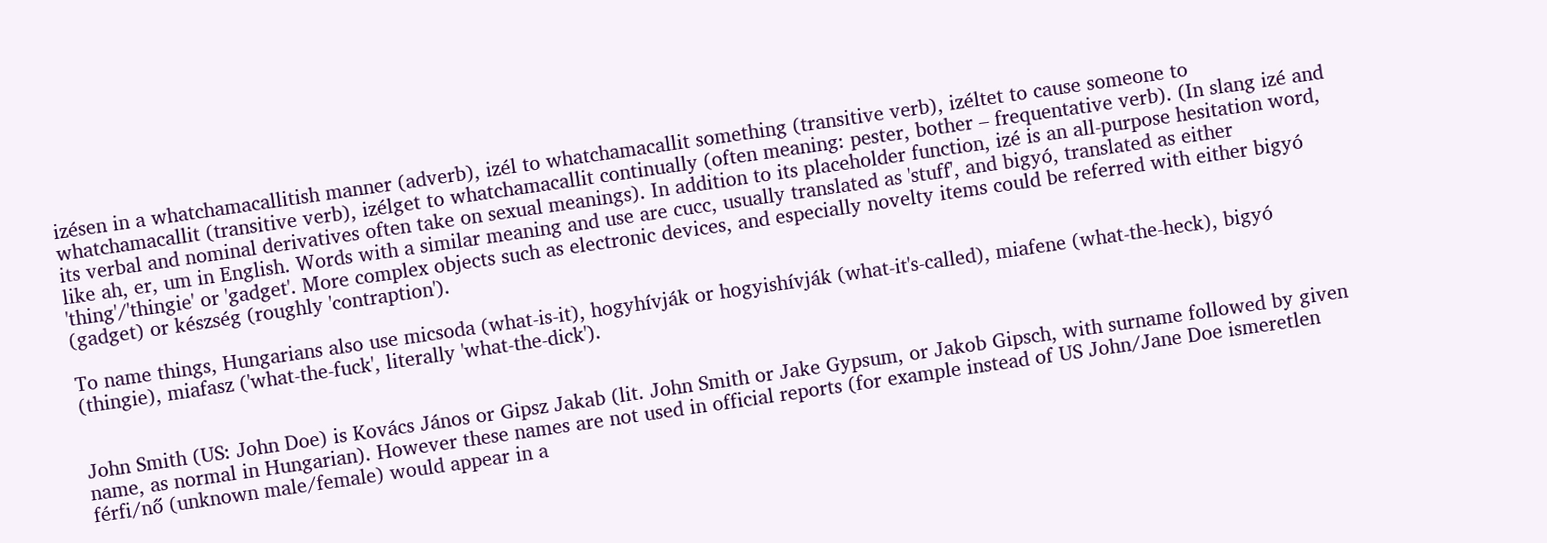izésen in a whatchamacallitish manner (adverb), izél to whatchamacallit something (transitive verb), izéltet to cause someone to whatchamacallit (transitive verb), izélget to whatchamacallit continually (often meaning: pester, bother – frequentative verb). (In slang izé and its verbal and nominal derivatives often take on sexual meanings). In addition to its placeholder function, izé is an all-purpose hesitation word, like ah, er, um in English. Words with a similar meaning and use are cucc, usually translated as 'stuff', and bigyó, translated as either 'thing'/'thingie' or 'gadget'. More complex objects such as electronic devices, and especially novelty items could be referred with either bigyó (gadget) or készség (roughly 'contraption').

To name things, Hungarians also use micsoda (what-is-it), hogyhívják or hogyishívják (what-it's-called), miafene (what-the-heck), bigyó (thingie), miafasz ('what-the-fuck', literally 'what-the-dick').


John Smith (US: John Doe) is Kovács János or Gipsz Jakab (lit. John Smith or Jake Gypsum, or Jakob Gipsch, with surname followed by given name, as normal in Hungarian). However these names are not used in official reports (for example instead of US John/Jane Doe ismeretlen férfi/nő (unknown male/female) would appear in a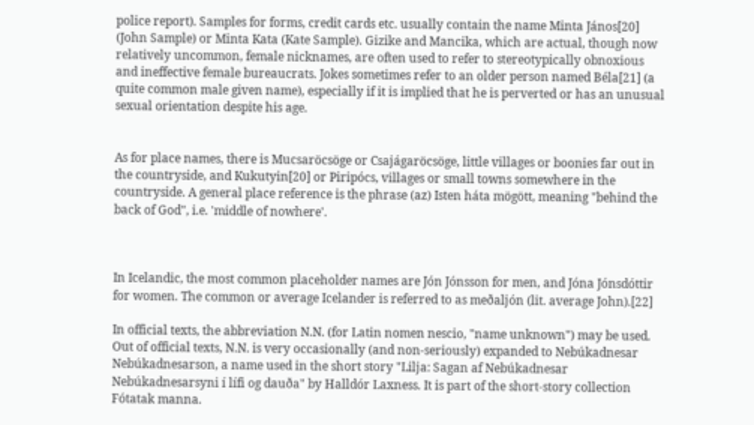police report). Samples for forms, credit cards etc. usually contain the name Minta János[20] (John Sample) or Minta Kata (Kate Sample). Gizike and Mancika, which are actual, though now relatively uncommon, female nicknames, are often used to refer to stereotypically obnoxious and ineffective female bureaucrats. Jokes sometimes refer to an older person named Béla[21] (a quite common male given name), especially if it is implied that he is perverted or has an unusual sexual orientation despite his age.


As for place names, there is Mucsaröcsöge or Csajágaröcsöge, little villages or boonies far out in the countryside, and Kukutyin[20] or Piripócs, villages or small towns somewhere in the countryside. A general place reference is the phrase (az) Isten háta mögött, meaning "behind the back of God", i.e. 'middle of nowhere'.



In Icelandic, the most common placeholder names are Jón Jónsson for men, and Jóna Jónsdóttir for women. The common or average Icelander is referred to as meðaljón (lit. average John).[22]

In official texts, the abbreviation N.N. (for Latin nomen nescio, "name unknown") may be used. Out of official texts, N.N. is very occasionally (and non-seriously) expanded to Nebúkadnesar Nebúkadnesarson, a name used in the short story "Lilja: Sagan af Nebúkadnesar Nebúkadnesarsyni í lífi og dauða" by Halldór Laxness. It is part of the short-story collection Fótatak manna.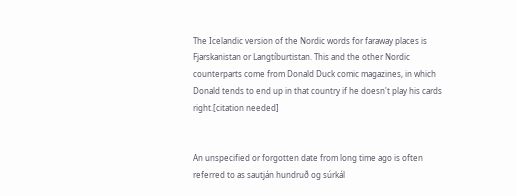The Icelandic version of the Nordic words for faraway places is Fjarskanistan or Langtíburtistan. This and the other Nordic counterparts come from Donald Duck comic magazines, in which Donald tends to end up in that country if he doesn't play his cards right.[citation needed]


An unspecified or forgotten date from long time ago is often referred to as sautján hundruð og súrkál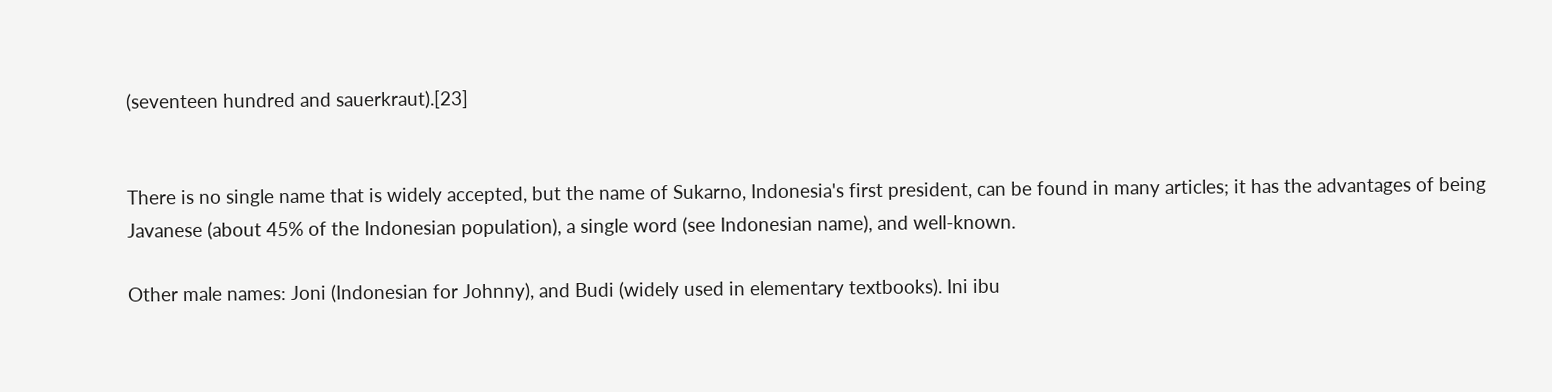(seventeen hundred and sauerkraut).[23]


There is no single name that is widely accepted, but the name of Sukarno, Indonesia's first president, can be found in many articles; it has the advantages of being Javanese (about 45% of the Indonesian population), a single word (see Indonesian name), and well-known.

Other male names: Joni (Indonesian for Johnny), and Budi (widely used in elementary textbooks). Ini ibu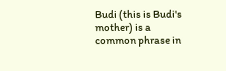Budi (this is Budi's mother) is a common phrase in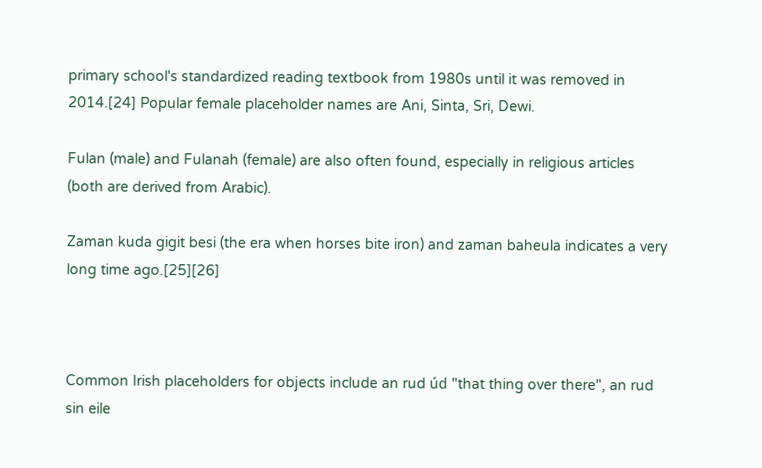primary school's standardized reading textbook from 1980s until it was removed in 2014.[24] Popular female placeholder names are Ani, Sinta, Sri, Dewi.

Fulan (male) and Fulanah (female) are also often found, especially in religious articles (both are derived from Arabic).

Zaman kuda gigit besi (the era when horses bite iron) and zaman baheula indicates a very long time ago.[25][26]



Common Irish placeholders for objects include an rud úd "that thing over there", an rud sin eile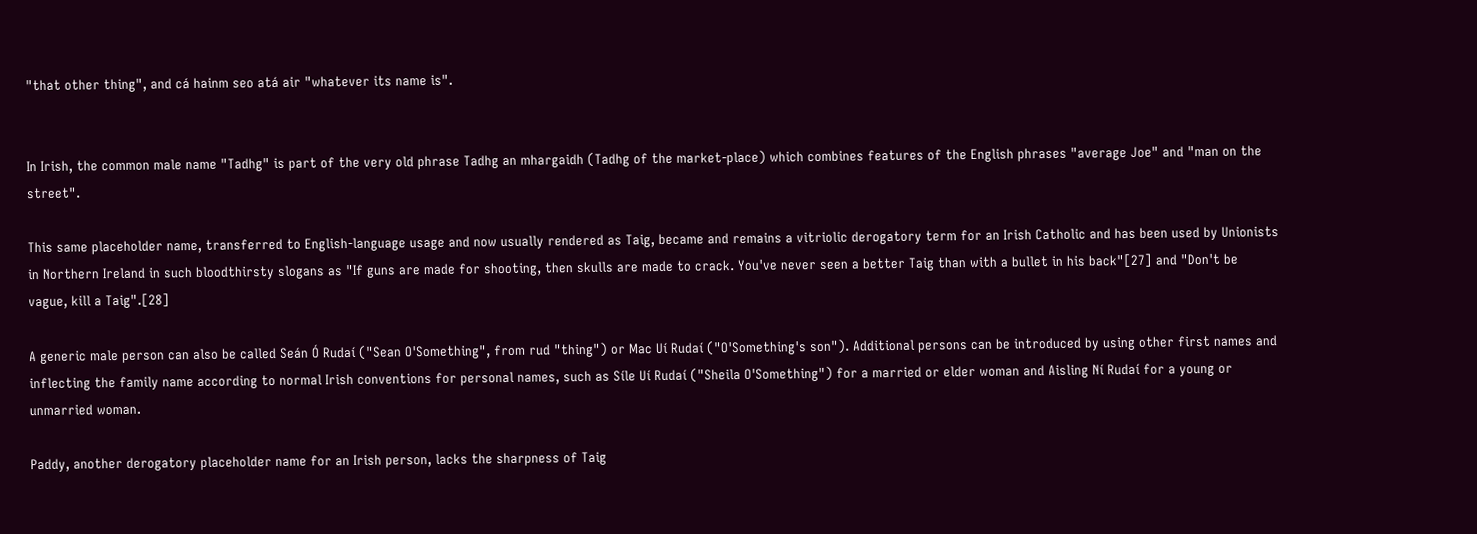"that other thing", and cá hainm seo atá air "whatever its name is".


In Irish, the common male name "Tadhg" is part of the very old phrase Tadhg an mhargaidh (Tadhg of the market-place) which combines features of the English phrases "average Joe" and "man on the street".

This same placeholder name, transferred to English-language usage and now usually rendered as Taig, became and remains a vitriolic derogatory term for an Irish Catholic and has been used by Unionists in Northern Ireland in such bloodthirsty slogans as "If guns are made for shooting, then skulls are made to crack. You've never seen a better Taig than with a bullet in his back"[27] and "Don't be vague, kill a Taig".[28]

A generic male person can also be called Seán Ó Rudaí ("Sean O'Something", from rud "thing") or Mac Uí Rudaí ("O'Something's son"). Additional persons can be introduced by using other first names and inflecting the family name according to normal Irish conventions for personal names, such as Síle Uí Rudaí ("Sheila O'Something") for a married or elder woman and Aisling Ní Rudaí for a young or unmarried woman.

Paddy, another derogatory placeholder name for an Irish person, lacks the sharpness of Taig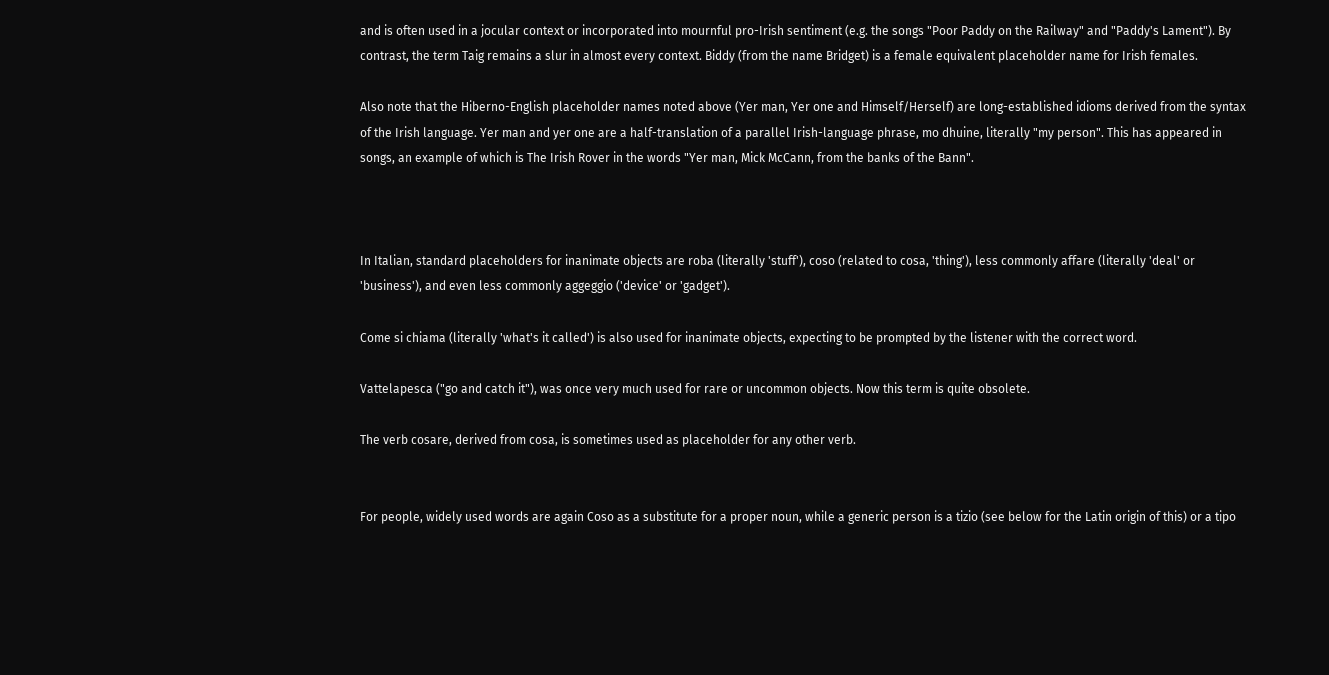and is often used in a jocular context or incorporated into mournful pro-Irish sentiment (e.g. the songs "Poor Paddy on the Railway" and "Paddy's Lament"). By contrast, the term Taig remains a slur in almost every context. Biddy (from the name Bridget) is a female equivalent placeholder name for Irish females.

Also note that the Hiberno-English placeholder names noted above (Yer man, Yer one and Himself/Herself) are long-established idioms derived from the syntax of the Irish language. Yer man and yer one are a half-translation of a parallel Irish-language phrase, mo dhuine, literally "my person". This has appeared in songs, an example of which is The Irish Rover in the words "Yer man, Mick McCann, from the banks of the Bann".



In Italian, standard placeholders for inanimate objects are roba (literally 'stuff'), coso (related to cosa, 'thing'), less commonly affare (literally 'deal' or 'business'), and even less commonly aggeggio ('device' or 'gadget').

Come si chiama (literally 'what's it called') is also used for inanimate objects, expecting to be prompted by the listener with the correct word.

Vattelapesca ("go and catch it"), was once very much used for rare or uncommon objects. Now this term is quite obsolete.

The verb cosare, derived from cosa, is sometimes used as placeholder for any other verb.


For people, widely used words are again Coso as a substitute for a proper noun, while a generic person is a tizio (see below for the Latin origin of this) or a tipo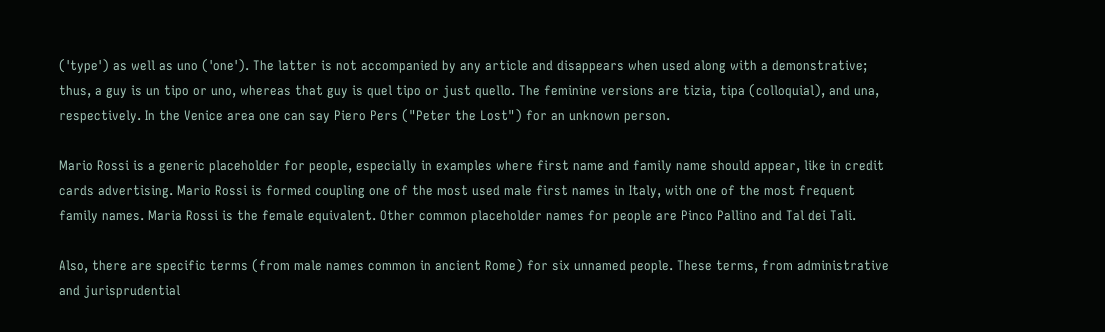('type') as well as uno ('one'). The latter is not accompanied by any article and disappears when used along with a demonstrative; thus, a guy is un tipo or uno, whereas that guy is quel tipo or just quello. The feminine versions are tizia, tipa (colloquial), and una, respectively. In the Venice area one can say Piero Pers ("Peter the Lost") for an unknown person.

Mario Rossi is a generic placeholder for people, especially in examples where first name and family name should appear, like in credit cards advertising. Mario Rossi is formed coupling one of the most used male first names in Italy, with one of the most frequent family names. Maria Rossi is the female equivalent. Other common placeholder names for people are Pinco Pallino and Tal dei Tali.

Also, there are specific terms (from male names common in ancient Rome) for six unnamed people. These terms, from administrative and jurisprudential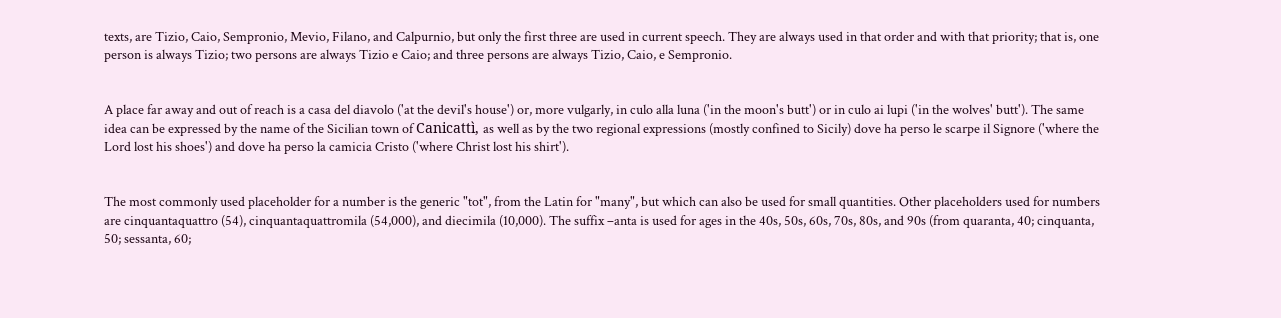texts, are Tizio, Caio, Sempronio, Mevio, Filano, and Calpurnio, but only the first three are used in current speech. They are always used in that order and with that priority; that is, one person is always Tizio; two persons are always Tizio e Caio; and three persons are always Tizio, Caio, e Sempronio.


A place far away and out of reach is a casa del diavolo ('at the devil's house') or, more vulgarly, in culo alla luna ('in the moon's butt') or in culo ai lupi ('in the wolves' butt'). The same idea can be expressed by the name of the Sicilian town of Canicattì, as well as by the two regional expressions (mostly confined to Sicily) dove ha perso le scarpe il Signore ('where the Lord lost his shoes') and dove ha perso la camicia Cristo ('where Christ lost his shirt').


The most commonly used placeholder for a number is the generic "tot", from the Latin for "many", but which can also be used for small quantities. Other placeholders used for numbers are cinquantaquattro (54), cinquantaquattromila (54,000), and diecimila (10,000). The suffix –anta is used for ages in the 40s, 50s, 60s, 70s, 80s, and 90s (from quaranta, 40; cinquanta, 50; sessanta, 60;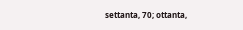settanta, 70; ottanta,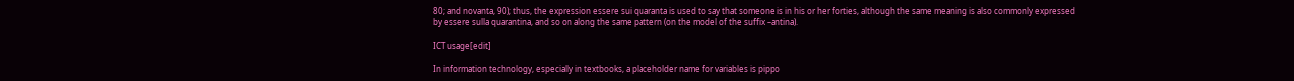80; and novanta, 90); thus, the expression essere sui quaranta is used to say that someone is in his or her forties, although the same meaning is also commonly expressed by essere sulla quarantina, and so on along the same pattern (on the model of the suffix –antina).

ICT usage[edit]

In information technology, especially in textbooks, a placeholder name for variables is pippo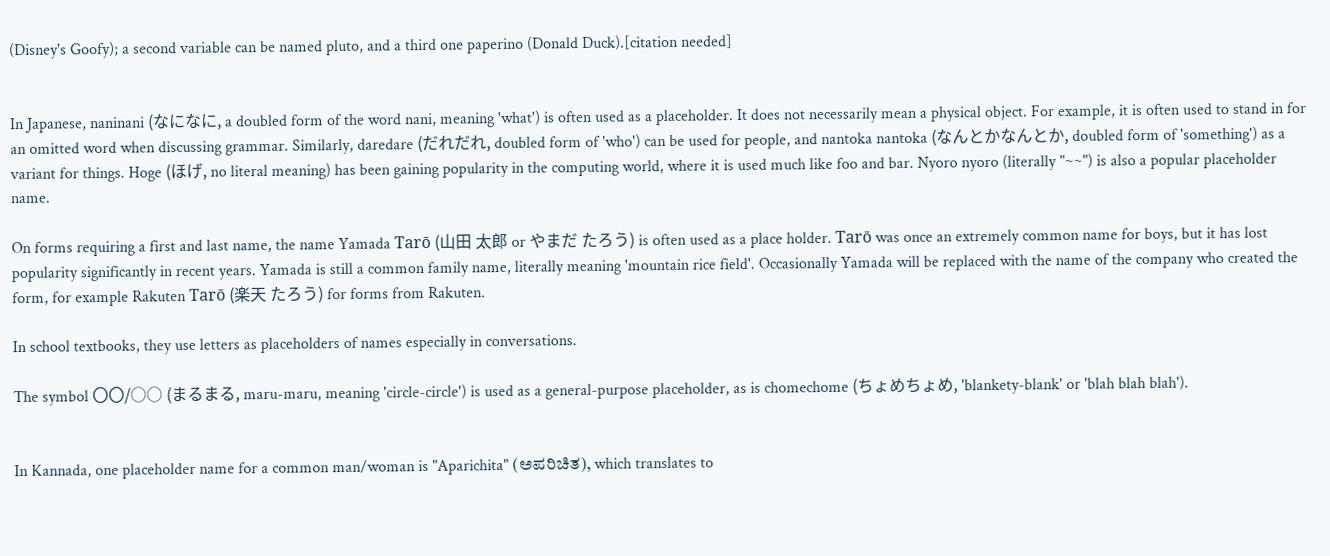(Disney's Goofy); a second variable can be named pluto, and a third one paperino (Donald Duck).[citation needed]


In Japanese, naninani (なになに, a doubled form of the word nani, meaning 'what') is often used as a placeholder. It does not necessarily mean a physical object. For example, it is often used to stand in for an omitted word when discussing grammar. Similarly, daredare (だれだれ, doubled form of 'who') can be used for people, and nantoka nantoka (なんとかなんとか, doubled form of 'something') as a variant for things. Hoge (ほげ, no literal meaning) has been gaining popularity in the computing world, where it is used much like foo and bar. Nyoro nyoro (literally "~~") is also a popular placeholder name.

On forms requiring a first and last name, the name Yamada Tarō (山田 太郎 or やまだ たろう) is often used as a place holder. Tarō was once an extremely common name for boys, but it has lost popularity significantly in recent years. Yamada is still a common family name, literally meaning 'mountain rice field'. Occasionally Yamada will be replaced with the name of the company who created the form, for example Rakuten Tarō (楽天 たろう) for forms from Rakuten.

In school textbooks, they use letters as placeholders of names especially in conversations.

The symbol 〇〇/○○ (まるまる, maru-maru, meaning 'circle-circle') is used as a general-purpose placeholder, as is chomechome (ちょめちょめ, 'blankety-blank' or 'blah blah blah').


In Kannada, one placeholder name for a common man/woman is "Aparichita" (ಅಪರಿಚಿತ), which translates to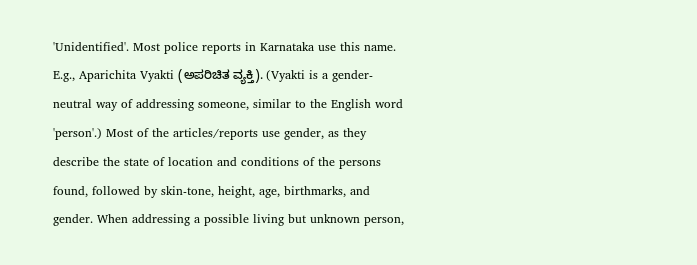'Unidentified'. Most police reports in Karnataka use this name. E.g., Aparichita Vyakti (ಅಪರಿಚಿತ ವ್ಯಕ್ತಿ). (Vyakti is a gender-neutral way of addressing someone, similar to the English word 'person'.) Most of the articles/reports use gender, as they describe the state of location and conditions of the persons found, followed by skin-tone, height, age, birthmarks, and gender. When addressing a possible living but unknown person,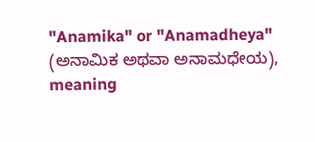"Anamika" or "Anamadheya" (ಅನಾಮಿಕ ಅಥವಾ ಅನಾಮಧೇಯ), meaning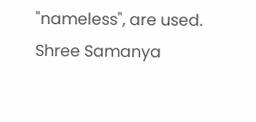"nameless", are used. Shree Samanya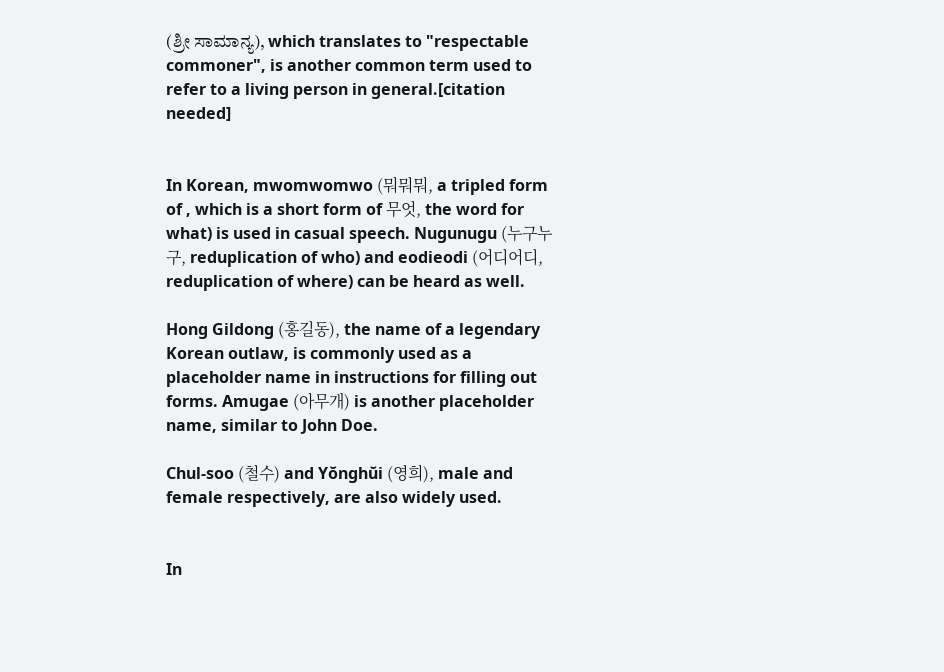(ಶ್ರೀ ಸಾಮಾನ್ಯ), which translates to "respectable commoner", is another common term used to refer to a living person in general.[citation needed]


In Korean, mwomwomwo (뭐뭐뭐, a tripled form of , which is a short form of 무엇, the word for what) is used in casual speech. Nugunugu (누구누구, reduplication of who) and eodieodi (어디어디, reduplication of where) can be heard as well.

Hong Gildong (홍길동), the name of a legendary Korean outlaw, is commonly used as a placeholder name in instructions for filling out forms. Amugae (아무개) is another placeholder name, similar to John Doe.

Chul-soo (철수) and Yŏnghŭi (영희), male and female respectively, are also widely used.


In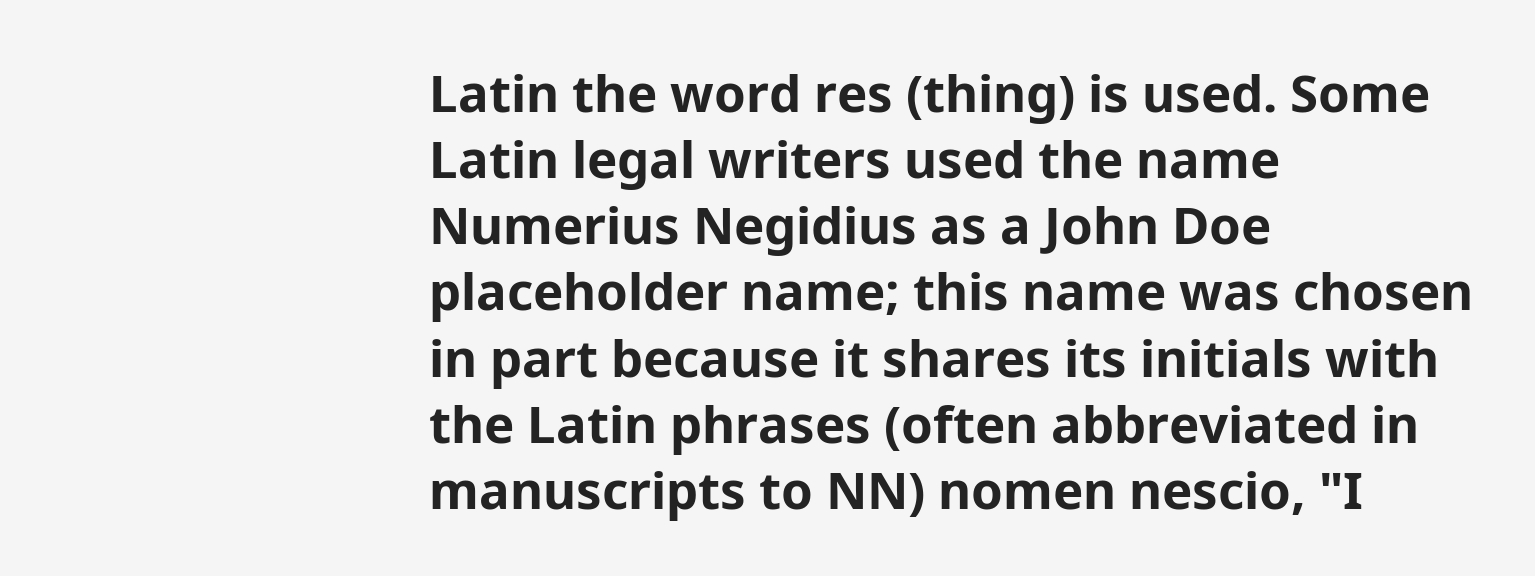Latin the word res (thing) is used. Some Latin legal writers used the name Numerius Negidius as a John Doe placeholder name; this name was chosen in part because it shares its initials with the Latin phrases (often abbreviated in manuscripts to NN) nomen nescio, "I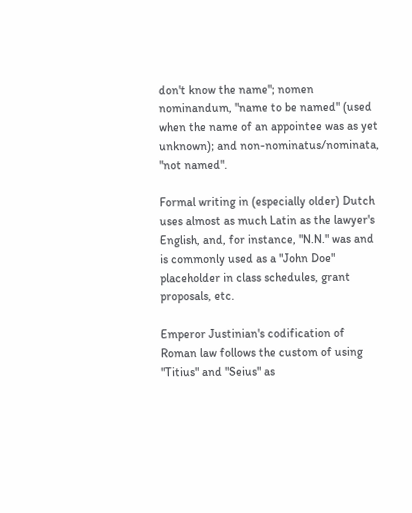don't know the name"; nomen nominandum, "name to be named" (used when the name of an appointee was as yet unknown); and non-nominatus/nominata, "not named".

Formal writing in (especially older) Dutch uses almost as much Latin as the lawyer's English, and, for instance, "N.N." was and is commonly used as a "John Doe" placeholder in class schedules, grant proposals, etc.

Emperor Justinian's codification of Roman law follows the custom of using "Titius" and "Seius" as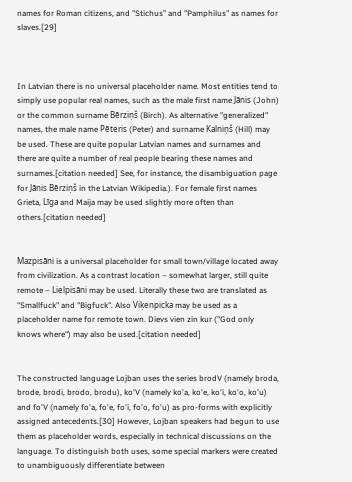names for Roman citizens, and "Stichus" and "Pamphilus" as names for slaves.[29]



In Latvian there is no universal placeholder name. Most entities tend to simply use popular real names, such as the male first name Jānis (John) or the common surname Bērziņš (Birch). As alternative "generalized" names, the male name Pēteris (Peter) and surname Kalniņš (Hill) may be used. These are quite popular Latvian names and surnames and there are quite a number of real people bearing these names and surnames.[citation needed] See, for instance, the disambiguation page for Jānis Bērziņš in the Latvian Wikipedia.). For female first names Grieta, Līga and Maija may be used slightly more often than others.[citation needed]


Mazpisāni is a universal placeholder for small town/village located away from civilization. As a contrast location – somewhat larger, still quite remote – Lielpisāni may be used. Literally these two are translated as "Smallfuck" and "Bigfuck". Also Viķenpicka may be used as a placeholder name for remote town. Dievs vien zin kur ("God only knows where") may also be used.[citation needed]


The constructed language Lojban uses the series brodV (namely broda, brode, brodi, brodo, brodu), ko'V (namely ko'a, ko'e, ko'i, ko'o, ko'u) and fo'V (namely fo'a, fo'e, fo'i, fo'o, fo'u) as pro-forms with explicitly assigned antecedents.[30] However, Lojban speakers had begun to use them as placeholder words, especially in technical discussions on the language. To distinguish both uses, some special markers were created to unambiguously differentiate between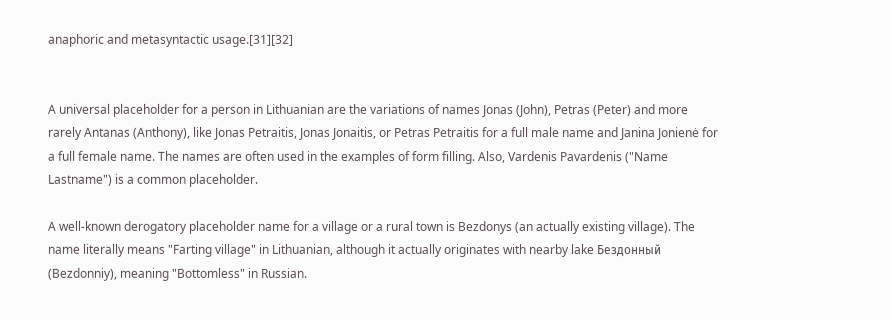anaphoric and metasyntactic usage.[31][32]


A universal placeholder for a person in Lithuanian are the variations of names Jonas (John), Petras (Peter) and more rarely Antanas (Anthony), like Jonas Petraitis, Jonas Jonaitis, or Petras Petraitis for a full male name and Janina Jonienė for a full female name. The names are often used in the examples of form filling. Also, Vardenis Pavardenis ("Name Lastname") is a common placeholder.

A well-known derogatory placeholder name for a village or a rural town is Bezdonys (an actually existing village). The name literally means "Farting village" in Lithuanian, although it actually originates with nearby lake Бездонный (Bezdonniy), meaning "Bottomless" in Russian.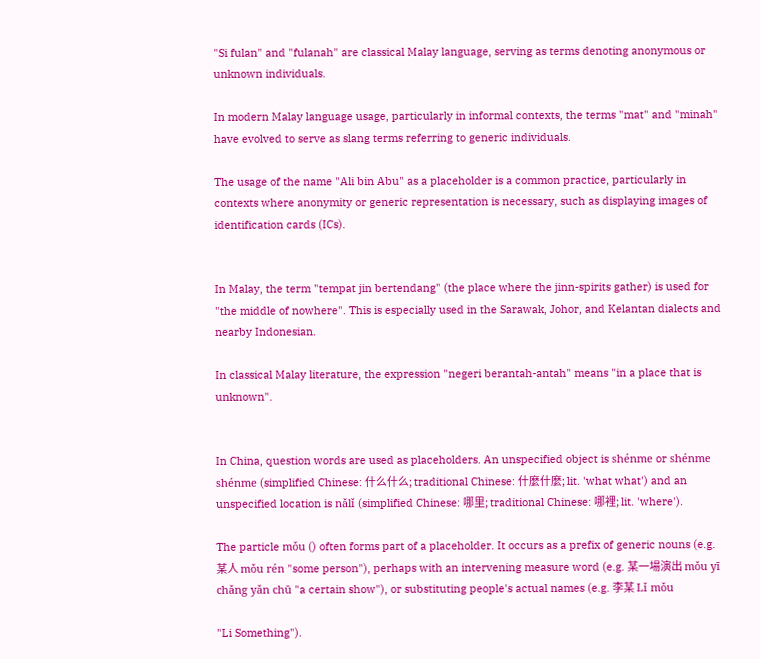"Si fulan" and "fulanah" are classical Malay language, serving as terms denoting anonymous or unknown individuals.

In modern Malay language usage, particularly in informal contexts, the terms "mat" and "minah" have evolved to serve as slang terms referring to generic individuals.

The usage of the name "Ali bin Abu" as a placeholder is a common practice, particularly in contexts where anonymity or generic representation is necessary, such as displaying images of identification cards (ICs).


In Malay, the term "tempat jin bertendang" (the place where the jinn-spirits gather) is used for "the middle of nowhere". This is especially used in the Sarawak, Johor, and Kelantan dialects and nearby Indonesian.

In classical Malay literature, the expression "negeri berantah-antah" means "in a place that is unknown".


In China, question words are used as placeholders. An unspecified object is shénme or shénme shénme (simplified Chinese: 什么什么; traditional Chinese: 什麼什麼; lit. 'what what') and an unspecified location is nǎlǐ (simplified Chinese: 哪里; traditional Chinese: 哪裡; lit. 'where').

The particle mǒu () often forms part of a placeholder. It occurs as a prefix of generic nouns (e.g. 某人 mǒu rén "some person"), perhaps with an intervening measure word (e.g. 某一場演出 mǒu yī chǎng yǎn chū "a certain show"), or substituting people's actual names (e.g. 李某 Lǐ mǒu

"Li Something").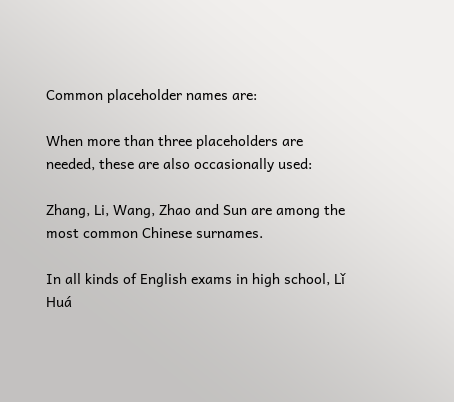Common placeholder names are:

When more than three placeholders are needed, these are also occasionally used:

Zhang, Li, Wang, Zhao and Sun are among the most common Chinese surnames.

In all kinds of English exams in high school, Lǐ Huá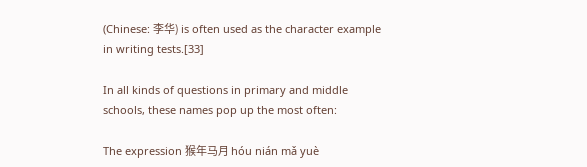(Chinese: 李华) is often used as the character example in writing tests.[33]

In all kinds of questions in primary and middle schools, these names pop up the most often:

The expression 猴年马月 hóu nián mǎ yuè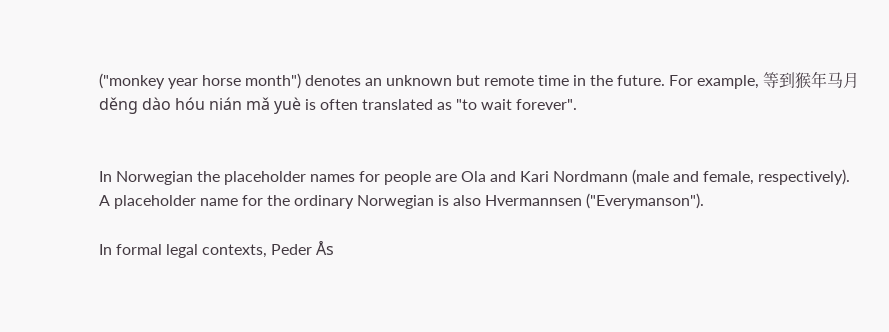("monkey year horse month") denotes an unknown but remote time in the future. For example, 等到猴年马月 děng dào hóu nián mǎ yuè is often translated as "to wait forever".


In Norwegian the placeholder names for people are Ola and Kari Nordmann (male and female, respectively). A placeholder name for the ordinary Norwegian is also Hvermannsen ("Everymanson").

In formal legal contexts, Peder Ås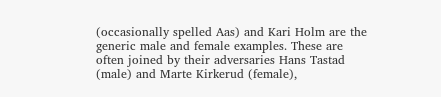(occasionally spelled Aas) and Kari Holm are the generic male and female examples. These are often joined by their adversaries Hans Tastad (male) and Marte Kirkerud (female),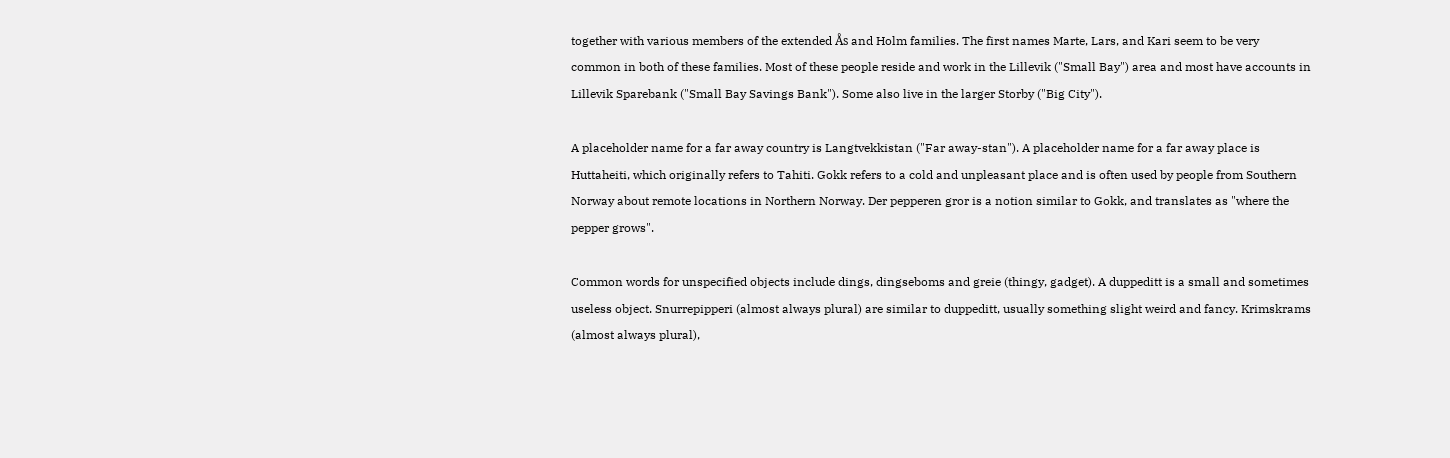together with various members of the extended Ås and Holm families. The first names Marte, Lars, and Kari seem to be very common in both of these families. Most of these people reside and work in the Lillevik ("Small Bay") area and most have accounts in Lillevik Sparebank ("Small Bay Savings Bank"). Some also live in the larger Storby ("Big City").

A placeholder name for a far away country is Langtvekkistan ("Far away-stan"). A placeholder name for a far away place is Huttaheiti, which originally refers to Tahiti. Gokk refers to a cold and unpleasant place and is often used by people from Southern Norway about remote locations in Northern Norway. Der pepperen gror is a notion similar to Gokk, and translates as "where the pepper grows".

Common words for unspecified objects include dings, dingseboms and greie (thingy, gadget). A duppeditt is a small and sometimes useless object. Snurrepipperi (almost always plural) are similar to duppeditt, usually something slight weird and fancy. Krimskrams (almost always plural),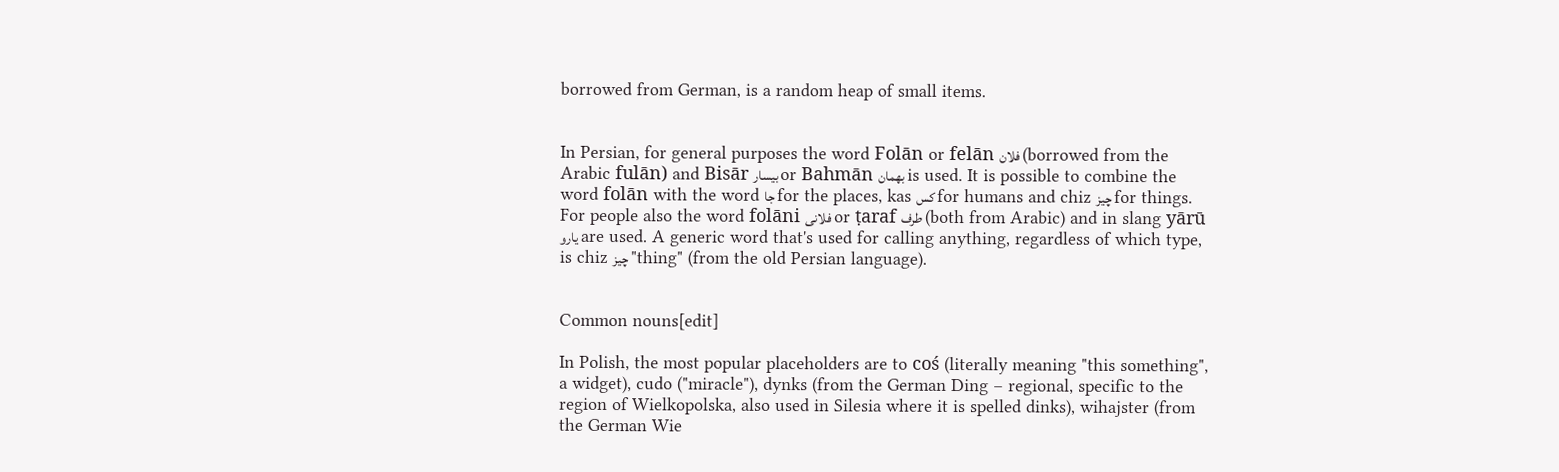borrowed from German, is a random heap of small items.


In Persian, for general purposes the word Folān or felān فلان (borrowed from the Arabic fulān) and Bisār بیسار or Bahmān بهمان is used. It is possible to combine the word folān with the word جا for the places, kas کس for humans and chiz چیز for things. For people also the word folāni فلانی or ṭaraf طرف (both from Arabic) and in slang yārū يارو are used. A generic word that's used for calling anything, regardless of which type, is chiz چيز "thing" (from the old Persian language).


Common nouns[edit]

In Polish, the most popular placeholders are to coś (literally meaning "this something", a widget), cudo ("miracle"), dynks (from the German Ding – regional, specific to the region of Wielkopolska, also used in Silesia where it is spelled dinks), wihajster (from the German Wie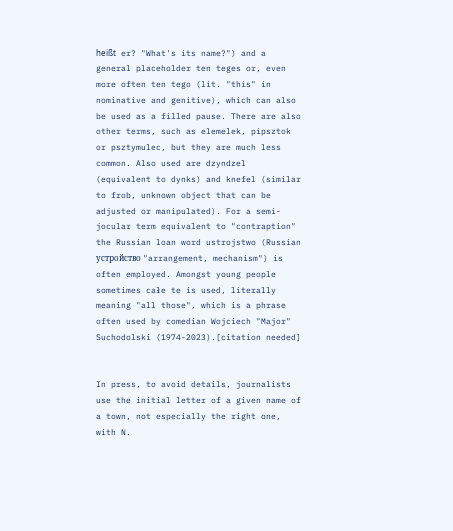heißt er? "What's its name?") and a general placeholder ten teges or, even more often ten tego (lit. "this" in nominative and genitive), which can also be used as a filled pause. There are also other terms, such as elemelek, pipsztok or psztymulec, but they are much less common. Also used are dzyndzel (equivalent to dynks) and knefel (similar to frob, unknown object that can be adjusted or manipulated). For a semi-jocular term equivalent to "contraption" the Russian loan word ustrojstwo (Russian устройство "arrangement, mechanism") is often employed. Amongst young people sometimes całe te is used, literally meaning "all those", which is a phrase often used by comedian Wojciech "Major" Suchodolski (1974-2023).[citation needed]


In press, to avoid details, journalists use the initial letter of a given name of a town, not especially the right one, with N.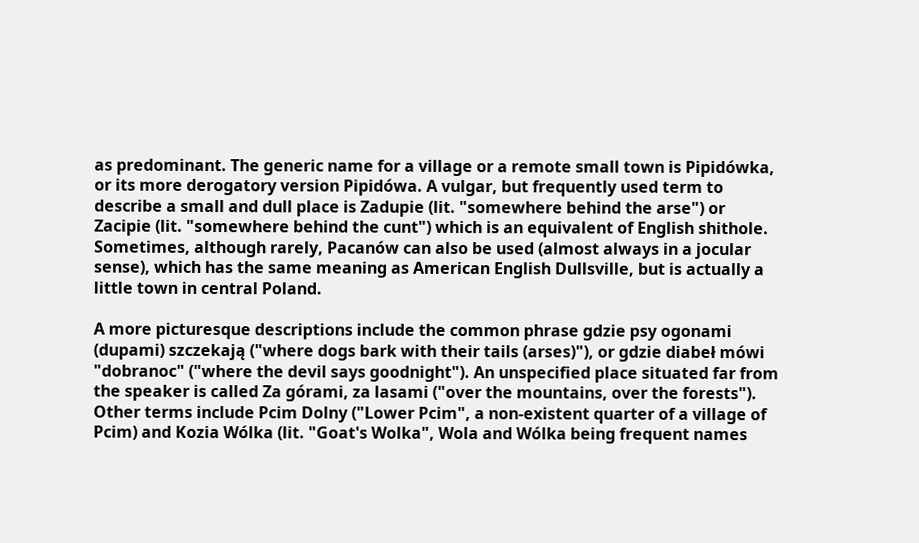as predominant. The generic name for a village or a remote small town is Pipidówka, or its more derogatory version Pipidówa. A vulgar, but frequently used term to describe a small and dull place is Zadupie (lit. "somewhere behind the arse") or Zacipie (lit. "somewhere behind the cunt") which is an equivalent of English shithole. Sometimes, although rarely, Pacanów can also be used (almost always in a jocular sense), which has the same meaning as American English Dullsville, but is actually a little town in central Poland.

A more picturesque descriptions include the common phrase gdzie psy ogonami (dupami) szczekają ("where dogs bark with their tails (arses)"), or gdzie diabeł mówi "dobranoc" ("where the devil says goodnight"). An unspecified place situated far from the speaker is called Za górami, za lasami ("over the mountains, over the forests"). Other terms include Pcim Dolny ("Lower Pcim", a non-existent quarter of a village of Pcim) and Kozia Wólka (lit. "Goat's Wolka", Wola and Wólka being frequent names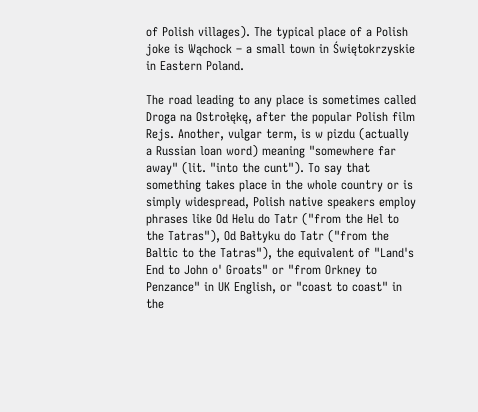of Polish villages). The typical place of a Polish joke is Wąchock – a small town in Świętokrzyskie in Eastern Poland.

The road leading to any place is sometimes called Droga na Ostrołękę, after the popular Polish film Rejs. Another, vulgar term, is w pizdu (actually a Russian loan word) meaning "somewhere far away" (lit. "into the cunt"). To say that something takes place in the whole country or is simply widespread, Polish native speakers employ phrases like Od Helu do Tatr ("from the Hel to the Tatras"), Od Bałtyku do Tatr ("from the Baltic to the Tatras"), the equivalent of "Land's End to John o' Groats" or "from Orkney to Penzance" in UK English, or "coast to coast" in the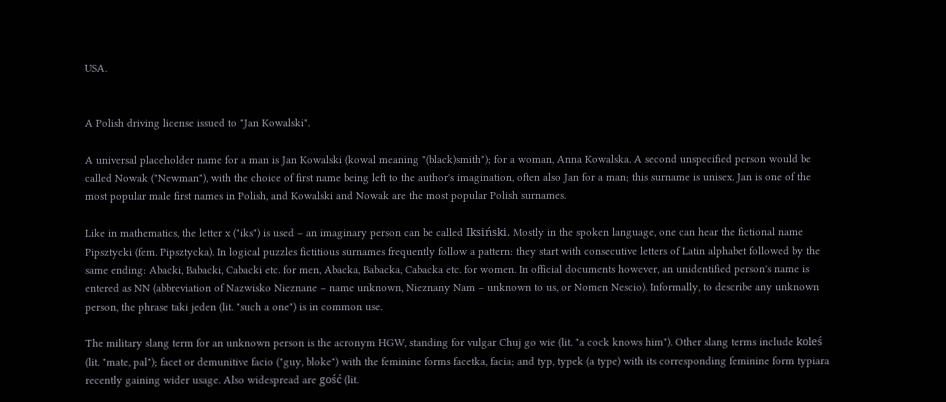USA.


A Polish driving license issued to "Jan Kowalski".

A universal placeholder name for a man is Jan Kowalski (kowal meaning "(black)smith"); for a woman, Anna Kowalska. A second unspecified person would be called Nowak ("Newman"), with the choice of first name being left to the author's imagination, often also Jan for a man; this surname is unisex. Jan is one of the most popular male first names in Polish, and Kowalski and Nowak are the most popular Polish surnames.

Like in mathematics, the letter x ("iks") is used – an imaginary person can be called Iksiński. Mostly in the spoken language, one can hear the fictional name Pipsztycki (fem. Pipsztycka). In logical puzzles fictitious surnames frequently follow a pattern: they start with consecutive letters of Latin alphabet followed by the same ending: Abacki, Babacki, Cabacki etc. for men, Abacka, Babacka, Cabacka etc. for women. In official documents however, an unidentified person's name is entered as NN (abbreviation of Nazwisko Nieznane – name unknown, Nieznany Nam – unknown to us, or Nomen Nescio). Informally, to describe any unknown person, the phrase taki jeden (lit. "such a one") is in common use.

The military slang term for an unknown person is the acronym HGW, standing for vulgar Chuj go wie (lit. "a cock knows him"). Other slang terms include koleś (lit. "mate, pal"); facet or demunitive facio ("guy, bloke") with the feminine forms facetka, facia; and typ, typek (a type) with its corresponding feminine form typiara recently gaining wider usage. Also widespread are gość (lit.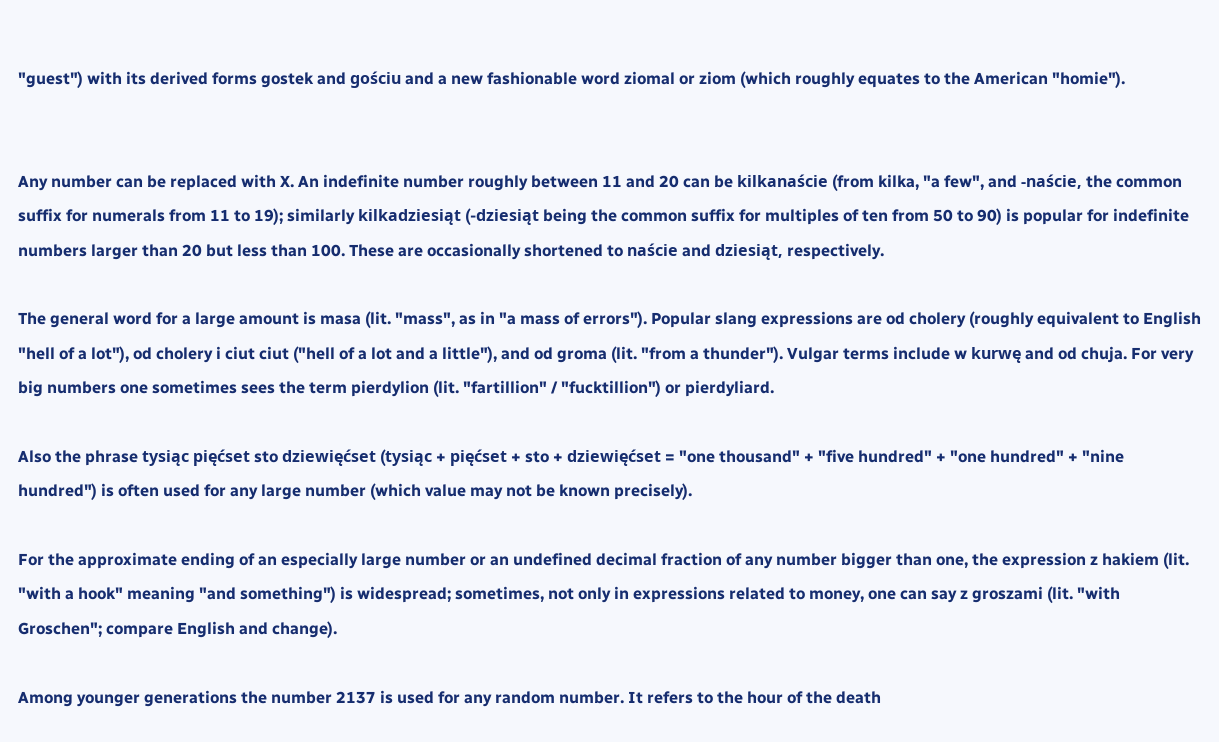"guest") with its derived forms gostek and gościu and a new fashionable word ziomal or ziom (which roughly equates to the American "homie").


Any number can be replaced with X. An indefinite number roughly between 11 and 20 can be kilkanaście (from kilka, "a few", and -naście, the common suffix for numerals from 11 to 19); similarly kilkadziesiąt (-dziesiąt being the common suffix for multiples of ten from 50 to 90) is popular for indefinite numbers larger than 20 but less than 100. These are occasionally shortened to naście and dziesiąt, respectively.

The general word for a large amount is masa (lit. "mass", as in "a mass of errors"). Popular slang expressions are od cholery (roughly equivalent to English "hell of a lot"), od cholery i ciut ciut ("hell of a lot and a little"), and od groma (lit. "from a thunder"). Vulgar terms include w kurwę and od chuja. For very big numbers one sometimes sees the term pierdylion (lit. "fartillion" / "fucktillion") or pierdyliard.

Also the phrase tysiąc pięćset sto dziewięćset (tysiąc + pięćset + sto + dziewięćset = "one thousand" + "five hundred" + "one hundred" + "nine hundred") is often used for any large number (which value may not be known precisely).

For the approximate ending of an especially large number or an undefined decimal fraction of any number bigger than one, the expression z hakiem (lit. "with a hook" meaning "and something") is widespread; sometimes, not only in expressions related to money, one can say z groszami (lit. "with Groschen"; compare English and change).

Among younger generations the number 2137 is used for any random number. It refers to the hour of the death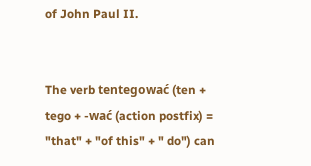of John Paul II.


The verb tentegować (ten + tego + -wać (action postfix) = "that" + "of this" + " do") can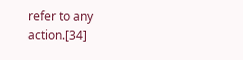refer to any action.[34]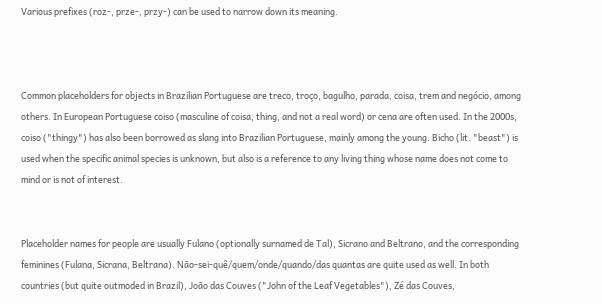Various prefixes (roz-, prze-, przy-) can be used to narrow down its meaning.



Common placeholders for objects in Brazilian Portuguese are treco, troço, bagulho, parada, coisa, trem and negócio, among others. In European Portuguese coiso (masculine of coisa, thing, and not a real word) or cena are often used. In the 2000s, coiso ("thingy") has also been borrowed as slang into Brazilian Portuguese, mainly among the young. Bicho (lit. "beast") is used when the specific animal species is unknown, but also is a reference to any living thing whose name does not come to mind or is not of interest.


Placeholder names for people are usually Fulano (optionally surnamed de Tal), Sicrano and Beltrano, and the corresponding feminines (Fulana, Sicrana, Beltrana). Não-sei-quê/quem/onde/quando/das quantas are quite used as well. In both countries (but quite outmoded in Brazil), João das Couves ("John of the Leaf Vegetables"), Zé das Couves,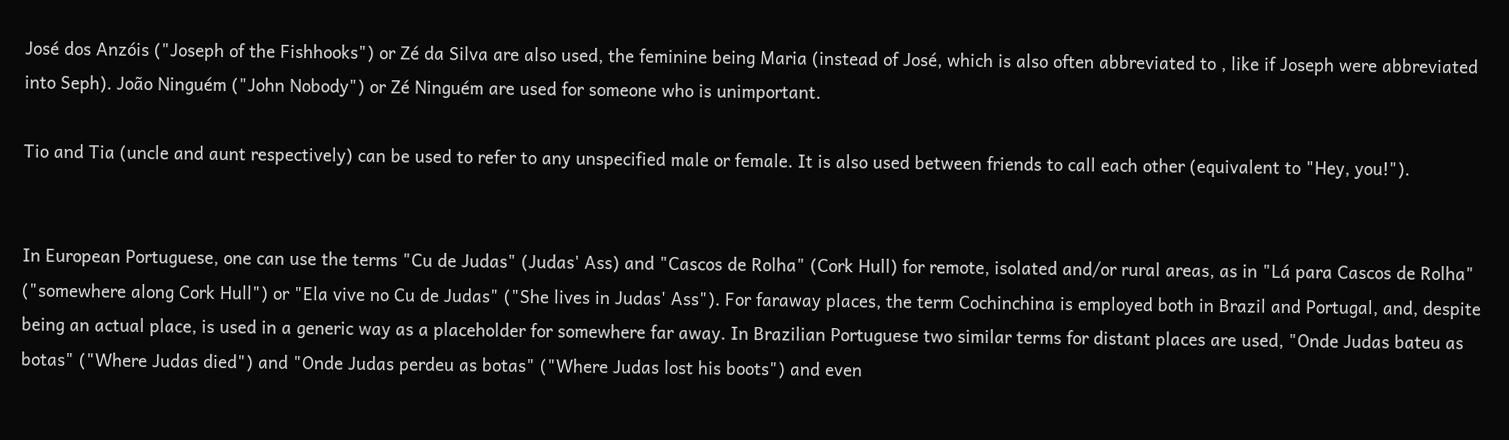José dos Anzóis ("Joseph of the Fishhooks") or Zé da Silva are also used, the feminine being Maria (instead of José, which is also often abbreviated to , like if Joseph were abbreviated into Seph). João Ninguém ("John Nobody") or Zé Ninguém are used for someone who is unimportant.

Tio and Tia (uncle and aunt respectively) can be used to refer to any unspecified male or female. It is also used between friends to call each other (equivalent to "Hey, you!").


In European Portuguese, one can use the terms "Cu de Judas" (Judas' Ass) and "Cascos de Rolha" (Cork Hull) for remote, isolated and/or rural areas, as in "Lá para Cascos de Rolha" ("somewhere along Cork Hull") or "Ela vive no Cu de Judas" ("She lives in Judas' Ass"). For faraway places, the term Cochinchina is employed both in Brazil and Portugal, and, despite being an actual place, is used in a generic way as a placeholder for somewhere far away. In Brazilian Portuguese two similar terms for distant places are used, "Onde Judas bateu as botas" ("Where Judas died") and "Onde Judas perdeu as botas" ("Where Judas lost his boots") and even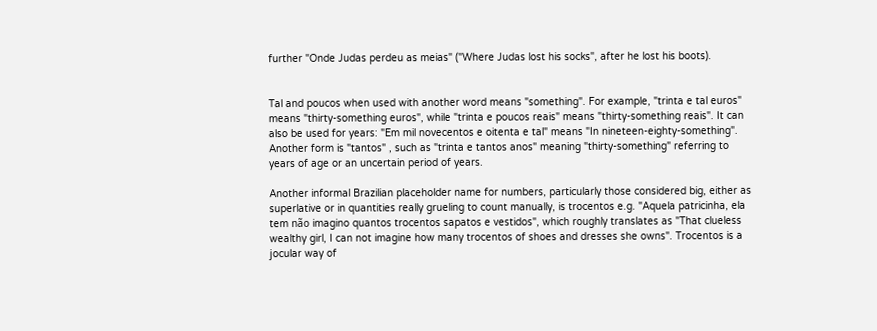further "Onde Judas perdeu as meias" ("Where Judas lost his socks", after he lost his boots).


Tal and poucos when used with another word means "something". For example, "trinta e tal euros" means "thirty-something euros", while "trinta e poucos reais" means "thirty-something reais". It can also be used for years: "Em mil novecentos e oitenta e tal" means "In nineteen-eighty-something". Another form is "tantos" , such as "trinta e tantos anos" meaning "thirty-something" referring to years of age or an uncertain period of years.

Another informal Brazilian placeholder name for numbers, particularly those considered big, either as superlative or in quantities really grueling to count manually, is trocentos e.g. "Aquela patricinha, ela tem não imagino quantos trocentos sapatos e vestidos", which roughly translates as "That clueless wealthy girl, I can not imagine how many trocentos of shoes and dresses she owns". Trocentos is a jocular way of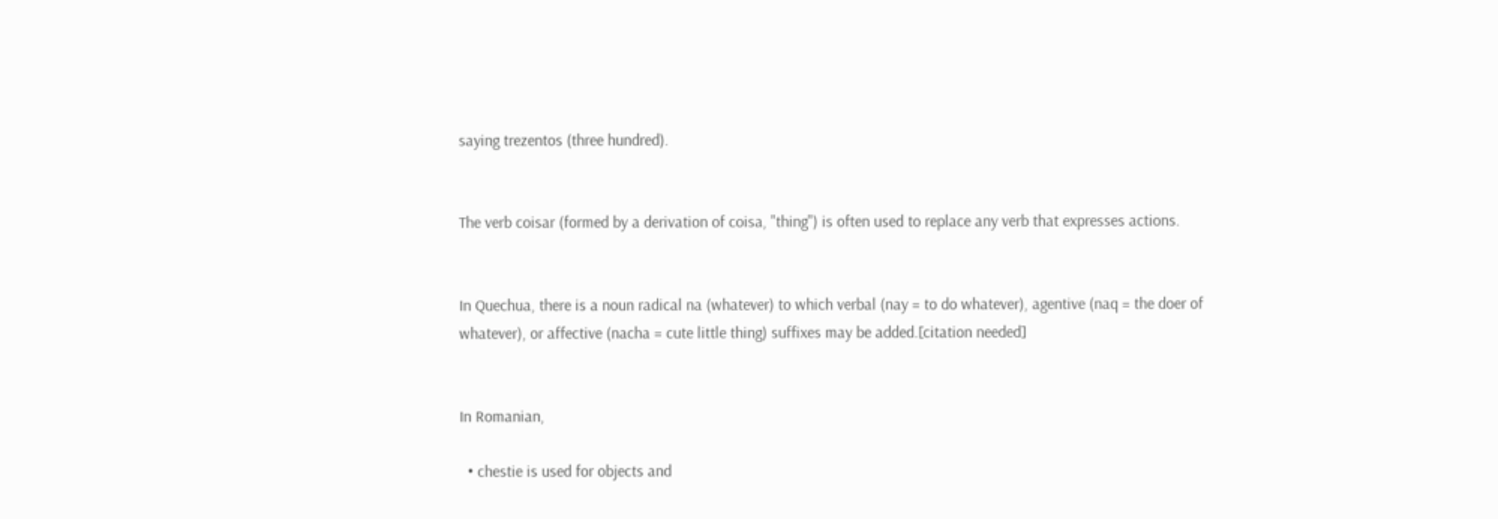saying trezentos (three hundred).


The verb coisar (formed by a derivation of coisa, "thing") is often used to replace any verb that expresses actions.


In Quechua, there is a noun radical na (whatever) to which verbal (nay = to do whatever), agentive (naq = the doer of whatever), or affective (nacha = cute little thing) suffixes may be added.[citation needed]


In Romanian,

  • chestie is used for objects and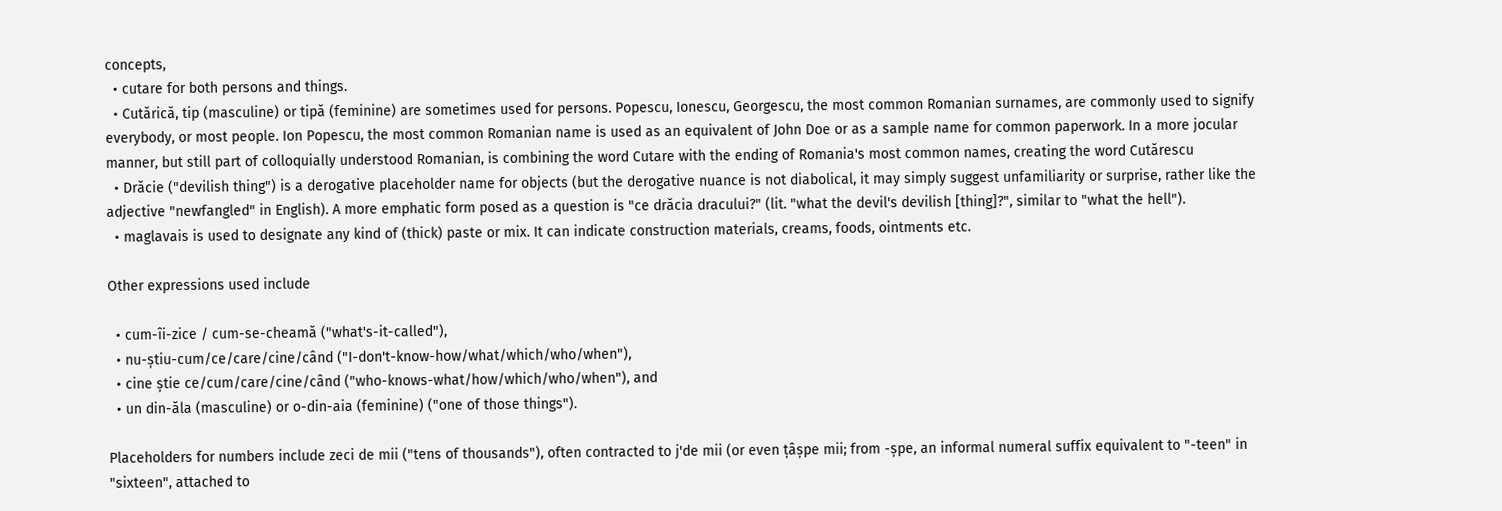concepts,
  • cutare for both persons and things.
  • Cutărică, tip (masculine) or tipă (feminine) are sometimes used for persons. Popescu, Ionescu, Georgescu, the most common Romanian surnames, are commonly used to signify everybody, or most people. Ion Popescu, the most common Romanian name is used as an equivalent of John Doe or as a sample name for common paperwork. In a more jocular manner, but still part of colloquially understood Romanian, is combining the word Cutare with the ending of Romania's most common names, creating the word Cutărescu
  • Drăcie ("devilish thing") is a derogative placeholder name for objects (but the derogative nuance is not diabolical, it may simply suggest unfamiliarity or surprise, rather like the adjective "newfangled" in English). A more emphatic form posed as a question is "ce drăcia dracului?" (lit. "what the devil's devilish [thing]?", similar to "what the hell").
  • maglavais is used to designate any kind of (thick) paste or mix. It can indicate construction materials, creams, foods, ointments etc.

Other expressions used include

  • cum-îi-zice / cum-se-cheamă ("what's-it-called"),
  • nu-știu-cum/ce/care/cine/când ("I-don't-know-how/what/which/who/when"),
  • cine știe ce/cum/care/cine/când ("who-knows-what/how/which/who/when"), and
  • un din-ăla (masculine) or o-din-aia (feminine) ("one of those things").

Placeholders for numbers include zeci de mii ("tens of thousands"), often contracted to j'de mii (or even țâșpe mii; from -șpe, an informal numeral suffix equivalent to "-teen" in "sixteen", attached to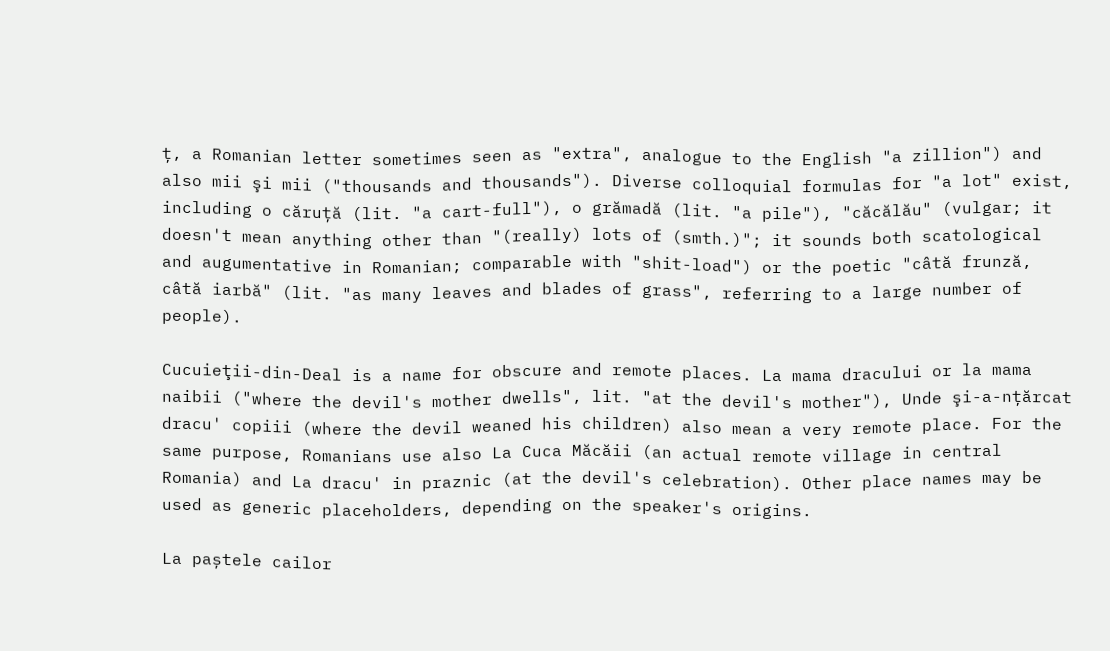ț, a Romanian letter sometimes seen as "extra", analogue to the English "a zillion") and also mii şi mii ("thousands and thousands"). Diverse colloquial formulas for "a lot" exist, including o căruță (lit. "a cart-full"), o grămadă (lit. "a pile"), "căcălău" (vulgar; it doesn't mean anything other than "(really) lots of (smth.)"; it sounds both scatological and augumentative in Romanian; comparable with "shit-load") or the poetic "câtă frunză, câtă iarbă" (lit. "as many leaves and blades of grass", referring to a large number of people).

Cucuieţii-din-Deal is a name for obscure and remote places. La mama dracului or la mama naibii ("where the devil's mother dwells", lit. "at the devil's mother"), Unde şi-a-nțărcat dracu' copiii (where the devil weaned his children) also mean a very remote place. For the same purpose, Romanians use also La Cuca Măcăii (an actual remote village in central Romania) and La dracu' in praznic (at the devil's celebration). Other place names may be used as generic placeholders, depending on the speaker's origins.

La paștele cailor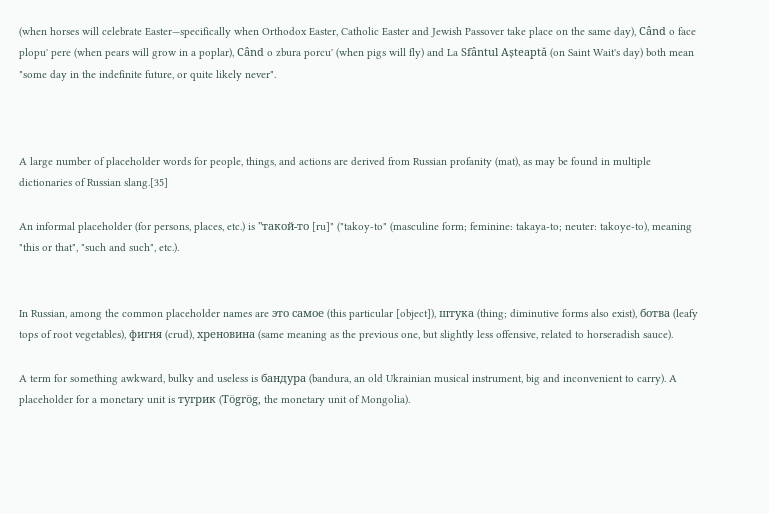(when horses will celebrate Easter—specifically when Orthodox Easter, Catholic Easter and Jewish Passover take place on the same day), Când o face plopu' pere (when pears will grow in a poplar), Când o zbura porcu' (when pigs will fly) and La Sfântul Așteaptă (on Saint Wait's day) both mean "some day in the indefinite future, or quite likely never".



A large number of placeholder words for people, things, and actions are derived from Russian profanity (mat), as may be found in multiple dictionaries of Russian slang.[35]

An informal placeholder (for persons, places, etc.) is "такой-то [ru]" ("takoy-to" (masculine form; feminine: takaya-to; neuter: takoye-to), meaning "this or that", "such and such", etc.).


In Russian, among the common placeholder names are это самое (this particular [object]), штука (thing; diminutive forms also exist), ботва (leafy tops of root vegetables), фигня (crud), хреновина (same meaning as the previous one, but slightly less offensive, related to horseradish sauce).

A term for something awkward, bulky and useless is бандура (bandura, an old Ukrainian musical instrument, big and inconvenient to carry). A placeholder for a monetary unit is тугрик (Tögrög, the monetary unit of Mongolia).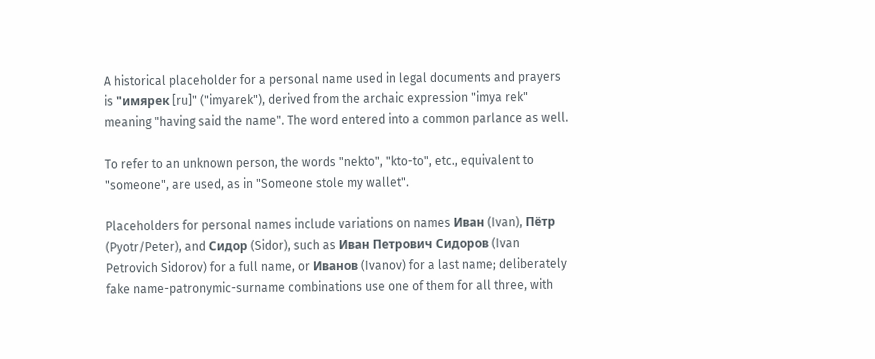A historical placeholder for a personal name used in legal documents and prayers is "имярек [ru]" ("imyarek"), derived from the archaic expression "imya rek" meaning "having said the name". The word entered into a common parlance as well.

To refer to an unknown person, the words "nekto", "kto-to", etc., equivalent to "someone", are used, as in "Someone stole my wallet".

Placeholders for personal names include variations on names Иван (Ivan), Пётр (Pyotr/Peter), and Сидор (Sidor), such as Иван Петрович Сидоров (Ivan Petrovich Sidorov) for a full name, or Иванов (Ivanov) for a last name; deliberately fake name-patronymic-surname combinations use one of them for all three, with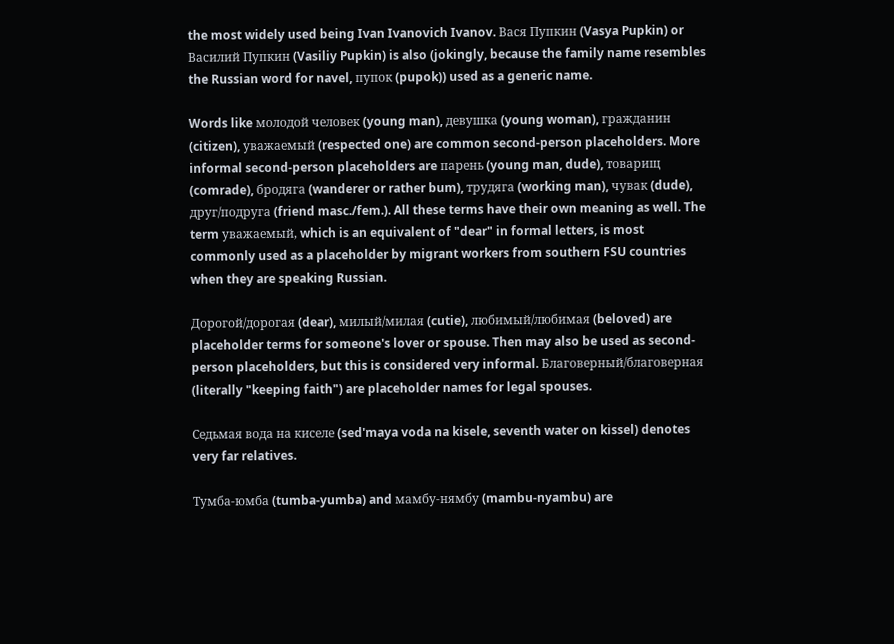the most widely used being Ivan Ivanovich Ivanov. Вася Пупкин (Vasya Pupkin) or Василий Пупкин (Vasiliy Pupkin) is also (jokingly, because the family name resembles the Russian word for navel, пупок (pupok)) used as a generic name.

Words like молодой человек (young man), девушка (young woman), гражданин (citizen), уважаемый (respected one) are common second-person placeholders. More informal second-person placeholders are парень (young man, dude), товарищ (comrade), бродяга (wanderer or rather bum), трудяга (working man), чувак (dude), друг/подруга (friend masc./fem.). All these terms have their own meaning as well. The term уважаемый, which is an equivalent of "dear" in formal letters, is most commonly used as a placeholder by migrant workers from southern FSU countries when they are speaking Russian.

Дорогой/дорогая (dear), милый/милая (cutie), любимый/любимая (beloved) are placeholder terms for someone's lover or spouse. Then may also be used as second-person placeholders, but this is considered very informal. Благоверный/благоверная (literally "keeping faith") are placeholder names for legal spouses.

Седьмая вода на киселе (sed'maya voda na kisele, seventh water on kissel) denotes very far relatives.

Тумба-юмба (tumba-yumba) and мамбу-нямбу (mambu-nyambu) are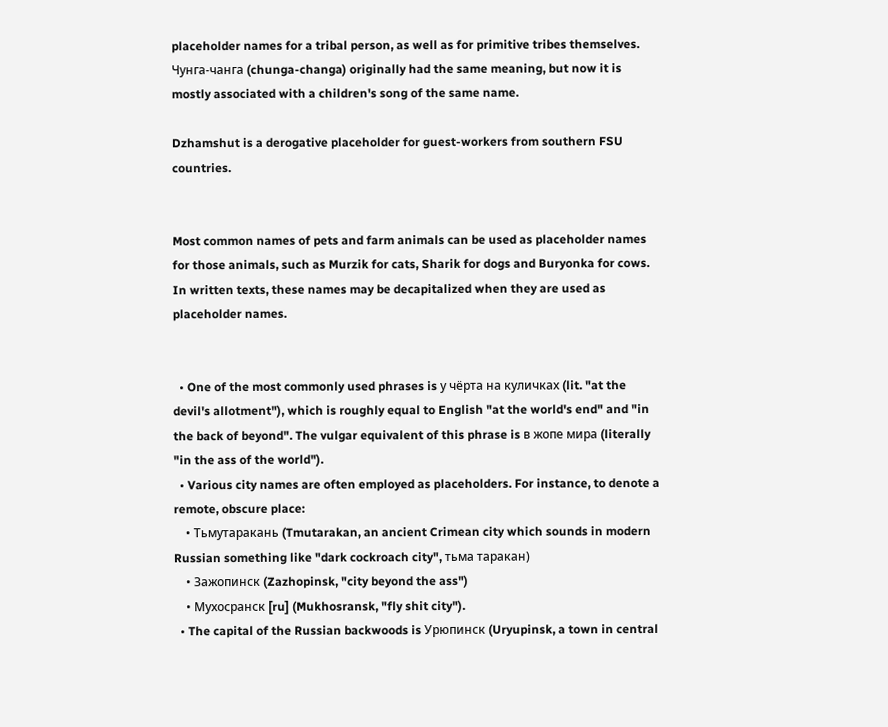placeholder names for a tribal person, as well as for primitive tribes themselves. Чунга-чанга (chunga-changa) originally had the same meaning, but now it is mostly associated with a children's song of the same name.

Dzhamshut is a derogative placeholder for guest-workers from southern FSU countries.


Most common names of pets and farm animals can be used as placeholder names for those animals, such as Murzik for cats, Sharik for dogs and Buryonka for cows. In written texts, these names may be decapitalized when they are used as placeholder names.


  • One of the most commonly used phrases is у чёрта на куличках (lit. "at the devil's allotment"), which is roughly equal to English "at the world's end" and "in the back of beyond". The vulgar equivalent of this phrase is в жопе мира (literally "in the ass of the world").
  • Various city names are often employed as placeholders. For instance, to denote a remote, obscure place:
    • Тьмутаракань (Tmutarakan, an ancient Crimean city which sounds in modern Russian something like "dark cockroach city", тьма таракан)
    • Зажопинск (Zazhopinsk, "city beyond the ass")
    • Мухосранск [ru] (Mukhosransk, "fly shit city").
  • The capital of the Russian backwoods is Урюпинск (Uryupinsk, a town in central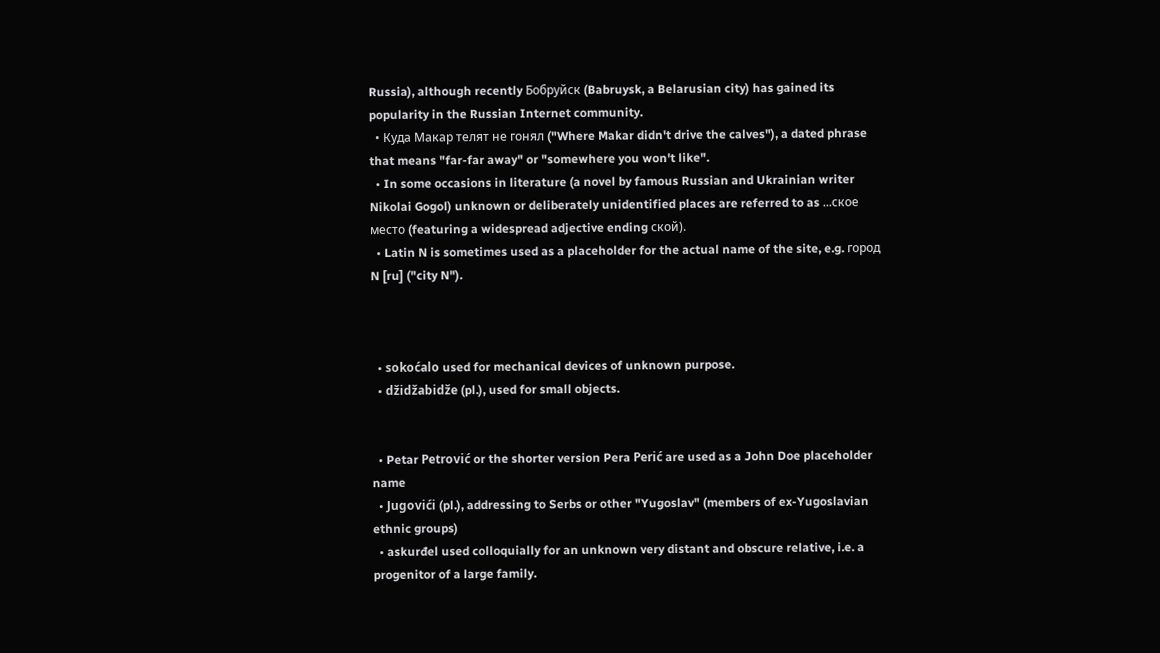Russia), although recently Бобруйск (Babruysk, a Belarusian city) has gained its popularity in the Russian Internet community.
  • Куда Макар телят не гонял ("Where Makar didn't drive the calves"), a dated phrase that means "far-far away" or "somewhere you won't like".
  • In some occasions in literature (a novel by famous Russian and Ukrainian writer Nikolai Gogol) unknown or deliberately unidentified places are referred to as ...ское место (featuring a widespread adjective ending ской).
  • Latin N is sometimes used as a placeholder for the actual name of the site, e.g. город N [ru] ("city N").



  • sokoćalo used for mechanical devices of unknown purpose.
  • džidžabidže (pl.), used for small objects.


  • Petar Petrović or the shorter version Pera Perić are used as a John Doe placeholder name
  • Jugovići (pl.), addressing to Serbs or other "Yugoslav" (members of ex-Yugoslavian ethnic groups)
  • askurđel used colloquially for an unknown very distant and obscure relative, i.e. a progenitor of a large family.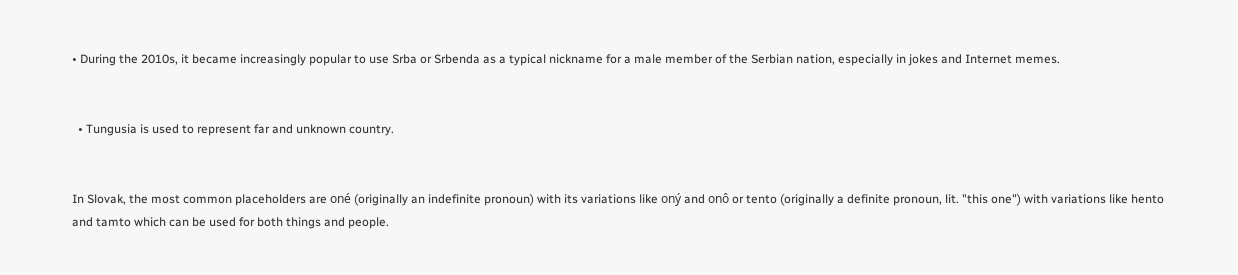• During the 2010s, it became increasingly popular to use Srba or Srbenda as a typical nickname for a male member of the Serbian nation, especially in jokes and Internet memes.


  • Tungusia is used to represent far and unknown country.


In Slovak, the most common placeholders are oné (originally an indefinite pronoun) with its variations like oný and onô or tento (originally a definite pronoun, lit. "this one") with variations like hento and tamto which can be used for both things and people.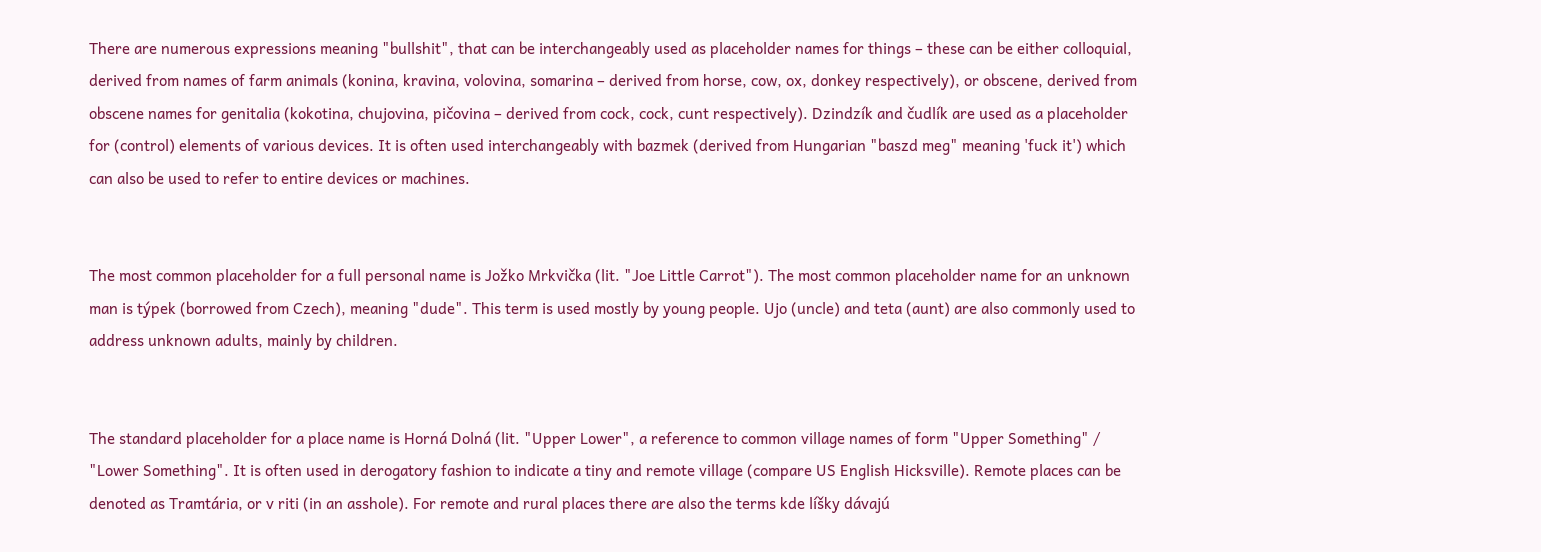There are numerous expressions meaning "bullshit", that can be interchangeably used as placeholder names for things – these can be either colloquial, derived from names of farm animals (konina, kravina, volovina, somarina – derived from horse, cow, ox, donkey respectively), or obscene, derived from obscene names for genitalia (kokotina, chujovina, pičovina – derived from cock, cock, cunt respectively). Dzindzík and čudlík are used as a placeholder for (control) elements of various devices. It is often used interchangeably with bazmek (derived from Hungarian "baszd meg" meaning 'fuck it') which can also be used to refer to entire devices or machines.


The most common placeholder for a full personal name is Jožko Mrkvička (lit. "Joe Little Carrot"). The most common placeholder name for an unknown man is týpek (borrowed from Czech), meaning "dude". This term is used mostly by young people. Ujo (uncle) and teta (aunt) are also commonly used to address unknown adults, mainly by children.


The standard placeholder for a place name is Horná Dolná (lit. "Upper Lower", a reference to common village names of form "Upper Something" / "Lower Something". It is often used in derogatory fashion to indicate a tiny and remote village (compare US English Hicksville). Remote places can be denoted as Tramtária, or v riti (in an asshole). For remote and rural places there are also the terms kde líšky dávajú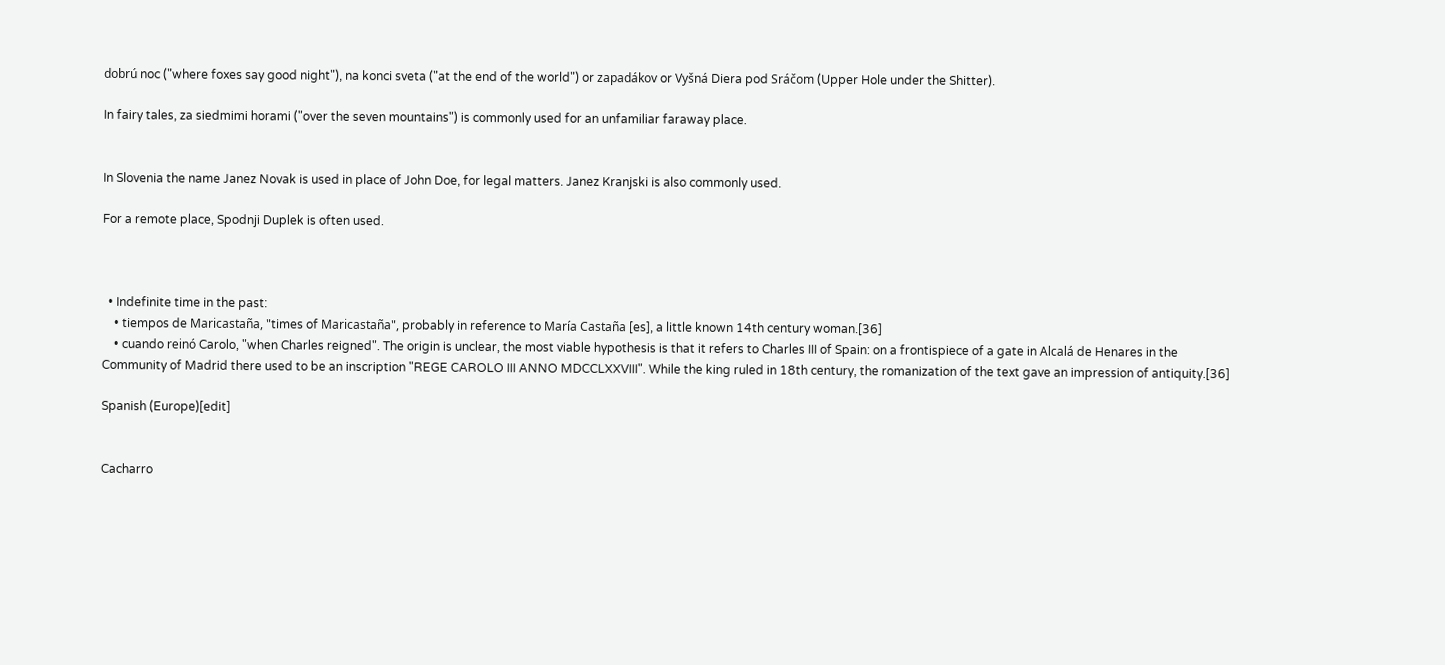dobrú noc ("where foxes say good night"), na konci sveta ("at the end of the world") or zapadákov or Vyšná Diera pod Sráčom (Upper Hole under the Shitter).

In fairy tales, za siedmimi horami ("over the seven mountains") is commonly used for an unfamiliar faraway place.


In Slovenia the name Janez Novak is used in place of John Doe, for legal matters. Janez Kranjski is also commonly used.

For a remote place, Spodnji Duplek is often used.



  • Indefinite time in the past:
    • tiempos de Maricastaña, "times of Maricastaña", probably in reference to María Castaña [es], a little known 14th century woman.[36]
    • cuando reinó Carolo, "when Charles reigned". The origin is unclear, the most viable hypothesis is that it refers to Charles III of Spain: on a frontispiece of a gate in Alcalá de Henares in the Community of Madrid there used to be an inscription "REGE CAROLO III ANNO MDCCLXXVIII". While the king ruled in 18th century, the romanization of the text gave an impression of antiquity.[36]

Spanish (Europe)[edit]


Cacharro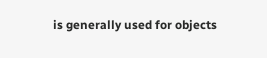is generally used for objects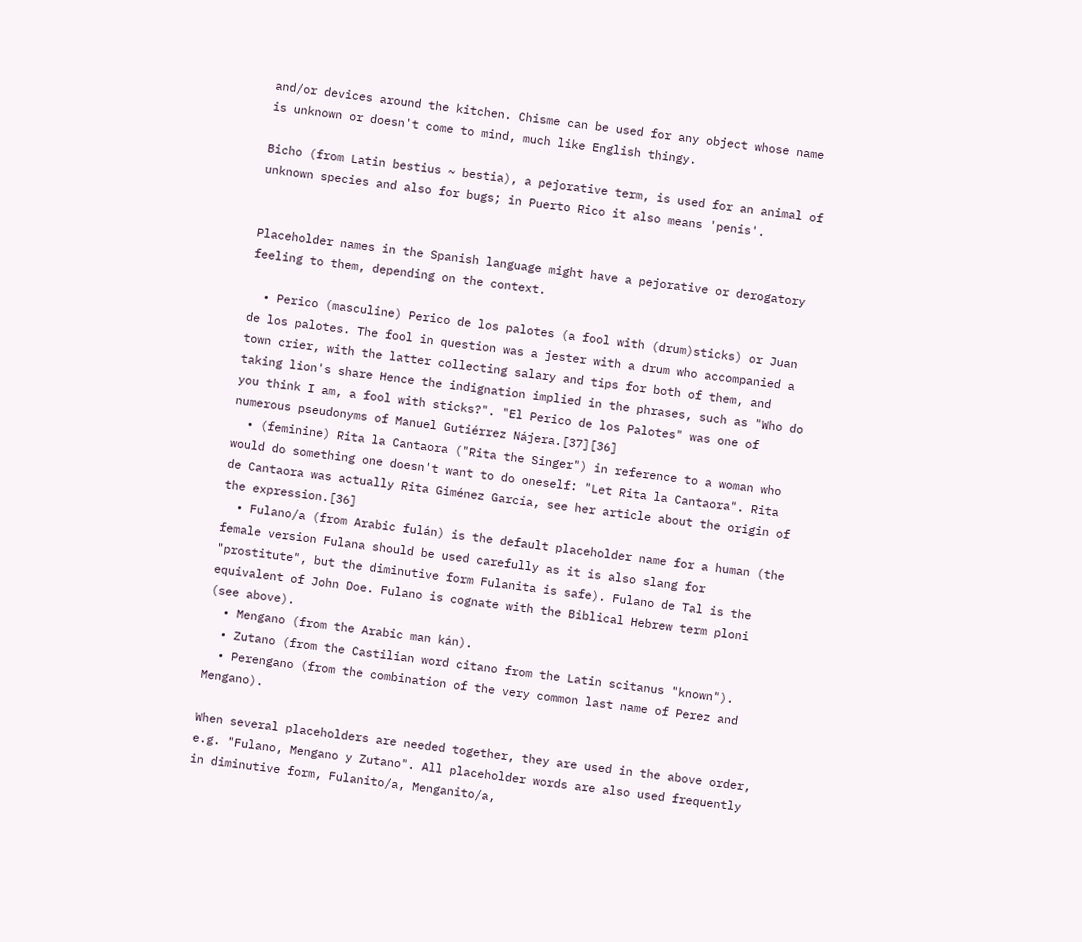and/or devices around the kitchen. Chisme can be used for any object whose name is unknown or doesn't come to mind, much like English thingy.

Bicho (from Latin bestius ~ bestia), a pejorative term, is used for an animal of unknown species and also for bugs; in Puerto Rico it also means 'penis'.


Placeholder names in the Spanish language might have a pejorative or derogatory feeling to them, depending on the context.

  • Perico (masculine) Perico de los palotes (a fool with (drum)sticks) or Juan de los palotes. The fool in question was a jester with a drum who accompanied a town crier, with the latter collecting salary and tips for both of them, and taking lion's share Hence the indignation implied in the phrases, such as "Who do you think I am, a fool with sticks?". "El Perico de los Palotes" was one of numerous pseudonyms of Manuel Gutiérrez Nájera.[37][36]
  • (feminine) Rita la Cantaora ("Rita the Singer") in reference to a woman who would do something one doesn't want to do oneself: "Let Rita la Cantaora". Rita de Cantaora was actually Rita Giménez García, see her article about the origin of the expression.[36]
  • Fulano/a (from Arabic fulán) is the default placeholder name for a human (the female version Fulana should be used carefully as it is also slang for "prostitute", but the diminutive form Fulanita is safe). Fulano de Tal is the equivalent of John Doe. Fulano is cognate with the Biblical Hebrew term ploni (see above).
  • Mengano (from the Arabic man kán).
  • Zutano (from the Castilian word citano from the Latin scitanus "known").
  • Perengano (from the combination of the very common last name of Perez and Mengano).

When several placeholders are needed together, they are used in the above order, e.g. "Fulano, Mengano y Zutano". All placeholder words are also used frequently in diminutive form, Fulanito/a, Menganito/a,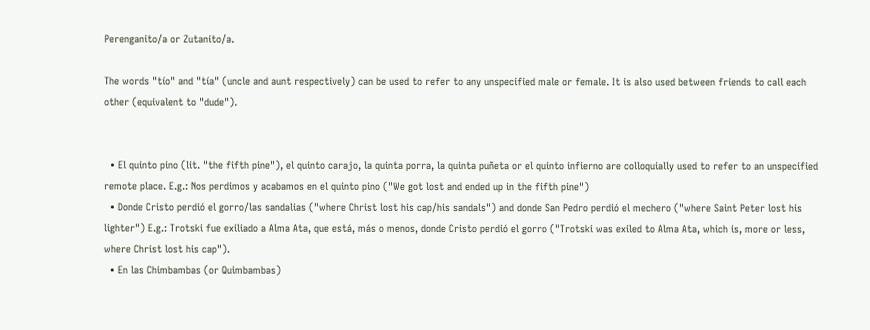Perenganito/a or Zutanito/a.

The words "tío" and "tía" (uncle and aunt respectively) can be used to refer to any unspecified male or female. It is also used between friends to call each other (equivalent to "dude").


  • El quinto pino (lit. "the fifth pine"), el quinto carajo, la quinta porra, la quinta puñeta or el quinto infierno are colloquially used to refer to an unspecified remote place. E.g.: Nos perdimos y acabamos en el quinto pino ("We got lost and ended up in the fifth pine")
  • Donde Cristo perdió el gorro/las sandalias ("where Christ lost his cap/his sandals") and donde San Pedro perdió el mechero ("where Saint Peter lost his lighter") E.g.: Trotski fue exiliado a Alma Ata, que está, más o menos, donde Cristo perdió el gorro ("Trotski was exiled to Alma Ata, which is, more or less, where Christ lost his cap").
  • En las Chimbambas (or Quimbambas)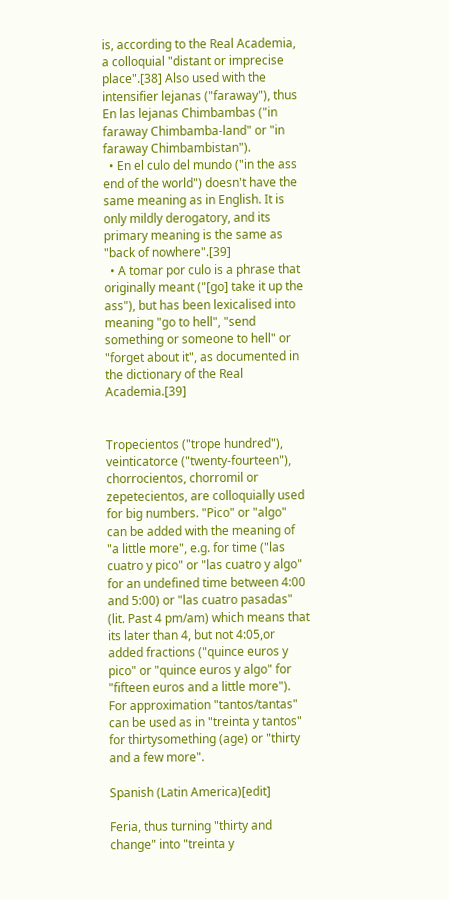is, according to the Real Academia, a colloquial "distant or imprecise place".[38] Also used with the intensifier lejanas ("faraway"), thus En las lejanas Chimbambas ("in faraway Chimbamba-land" or "in faraway Chimbambistan").
  • En el culo del mundo ("in the ass end of the world") doesn't have the same meaning as in English. It is only mildly derogatory, and its primary meaning is the same as "back of nowhere".[39]
  • A tomar por culo is a phrase that originally meant ("[go] take it up the ass"), but has been lexicalised into meaning "go to hell", "send something or someone to hell" or "forget about it", as documented in the dictionary of the Real Academia.[39]


Tropecientos ("trope hundred"), veinticatorce ("twenty-fourteen"), chorrocientos, chorromil or zepetecientos, are colloquially used for big numbers. "Pico" or "algo" can be added with the meaning of "a little more", e.g. for time ("las cuatro y pico" or "las cuatro y algo" for an undefined time between 4:00 and 5:00) or "las cuatro pasadas" (lit. Past 4 pm/am) which means that its later than 4, but not 4:05,or added fractions ("quince euros y pico" or "quince euros y algo" for "fifteen euros and a little more"). For approximation "tantos/tantas" can be used as in "treinta y tantos" for thirtysomething (age) or "thirty and a few more".

Spanish (Latin America)[edit]

Feria, thus turning "thirty and change" into "treinta y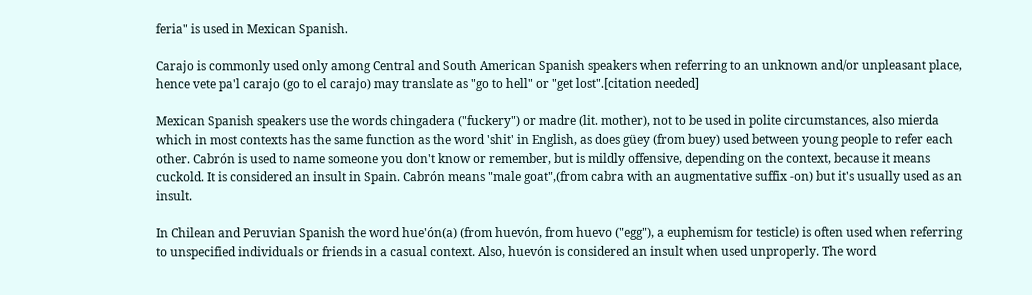feria" is used in Mexican Spanish.

Carajo is commonly used only among Central and South American Spanish speakers when referring to an unknown and/or unpleasant place, hence vete pa'l carajo (go to el carajo) may translate as "go to hell" or "get lost".[citation needed]

Mexican Spanish speakers use the words chingadera ("fuckery") or madre (lit. mother), not to be used in polite circumstances, also mierda which in most contexts has the same function as the word 'shit' in English, as does güey (from buey) used between young people to refer each other. Cabrón is used to name someone you don't know or remember, but is mildly offensive, depending on the context, because it means cuckold. It is considered an insult in Spain. Cabrón means "male goat",(from cabra with an augmentative suffix -on) but it's usually used as an insult.

In Chilean and Peruvian Spanish the word hue'ón(a) (from huevón, from huevo ("egg"), a euphemism for testicle) is often used when referring to unspecified individuals or friends in a casual context. Also, huevón is considered an insult when used unproperly. The word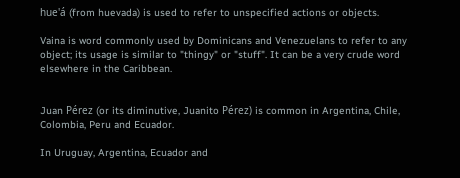hue'á (from huevada) is used to refer to unspecified actions or objects.

Vaina is word commonly used by Dominicans and Venezuelans to refer to any object; its usage is similar to "thingy" or "stuff". It can be a very crude word elsewhere in the Caribbean.


Juan Pérez (or its diminutive, Juanito Pérez) is common in Argentina, Chile, Colombia, Peru and Ecuador.

In Uruguay, Argentina, Ecuador and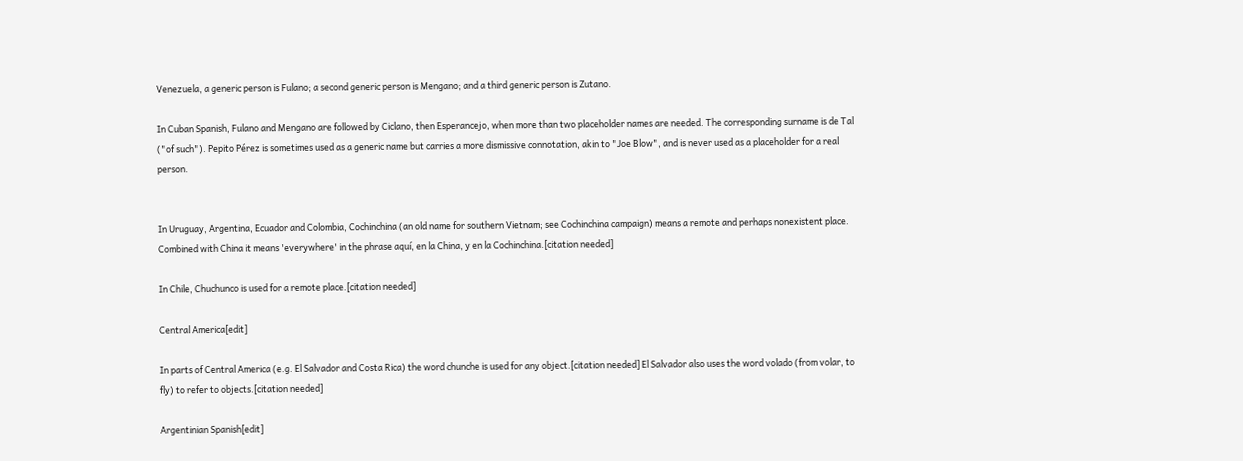Venezuela, a generic person is Fulano; a second generic person is Mengano; and a third generic person is Zutano.

In Cuban Spanish, Fulano and Mengano are followed by Ciclano, then Esperancejo, when more than two placeholder names are needed. The corresponding surname is de Tal ("of such"). Pepito Pérez is sometimes used as a generic name but carries a more dismissive connotation, akin to "Joe Blow", and is never used as a placeholder for a real person.


In Uruguay, Argentina, Ecuador and Colombia, Cochinchina (an old name for southern Vietnam; see Cochinchina campaign) means a remote and perhaps nonexistent place. Combined with China it means 'everywhere' in the phrase aquí, en la China, y en la Cochinchina.[citation needed]

In Chile, Chuchunco is used for a remote place.[citation needed]

Central America[edit]

In parts of Central America (e.g. El Salvador and Costa Rica) the word chunche is used for any object.[citation needed] El Salvador also uses the word volado (from volar, to fly) to refer to objects.[citation needed]

Argentinian Spanish[edit]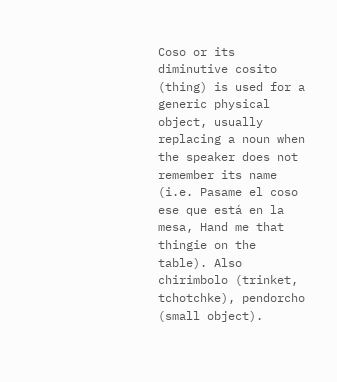Coso or its diminutive cosito (thing) is used for a generic physical object, usually replacing a noun when the speaker does not remember its name (i.e. Pasame el coso ese que está en la mesa, Hand me that thingie on the table). Also chirimbolo (trinket, tchotchke), pendorcho (small object).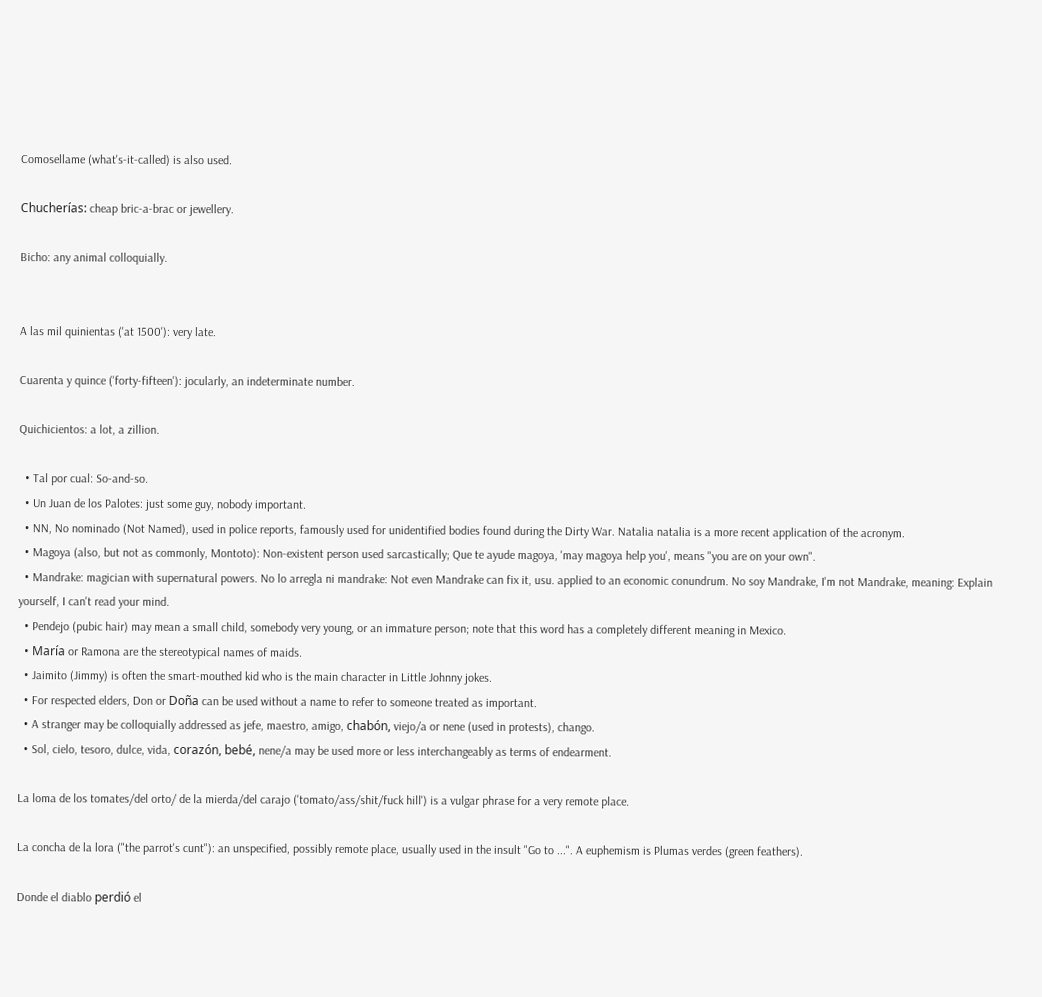Comosellame (what's-it-called) is also used.

Chucherías: cheap bric-a-brac or jewellery.

Bicho: any animal colloquially.


A las mil quinientas ('at 1500'): very late.

Cuarenta y quince ('forty-fifteen'): jocularly, an indeterminate number.

Quichicientos: a lot, a zillion.

  • Tal por cual: So-and-so.
  • Un Juan de los Palotes: just some guy, nobody important.
  • NN, No nominado (Not Named), used in police reports, famously used for unidentified bodies found during the Dirty War. Natalia natalia is a more recent application of the acronym.
  • Magoya (also, but not as commonly, Montoto): Non-existent person used sarcastically; Que te ayude magoya, 'may magoya help you', means "you are on your own".
  • Mandrake: magician with supernatural powers. No lo arregla ni mandrake: Not even Mandrake can fix it, usu. applied to an economic conundrum. No soy Mandrake, I'm not Mandrake, meaning: Explain yourself, I can't read your mind.
  • Pendejo (pubic hair) may mean a small child, somebody very young, or an immature person; note that this word has a completely different meaning in Mexico.
  • María or Ramona are the stereotypical names of maids.
  • Jaimito (Jimmy) is often the smart-mouthed kid who is the main character in Little Johnny jokes.
  • For respected elders, Don or Doña can be used without a name to refer to someone treated as important.
  • A stranger may be colloquially addressed as jefe, maestro, amigo, chabón, viejo/a or nene (used in protests), chango.
  • Sol, cielo, tesoro, dulce, vida, corazón, bebé, nene/a may be used more or less interchangeably as terms of endearment.

La loma de los tomates/del orto/ de la mierda/del carajo ('tomato/ass/shit/fuck hill') is a vulgar phrase for a very remote place.

La concha de la lora ("the parrot's cunt"): an unspecified, possibly remote place, usually used in the insult "Go to ...". A euphemism is Plumas verdes (green feathers).

Donde el diablo perdió el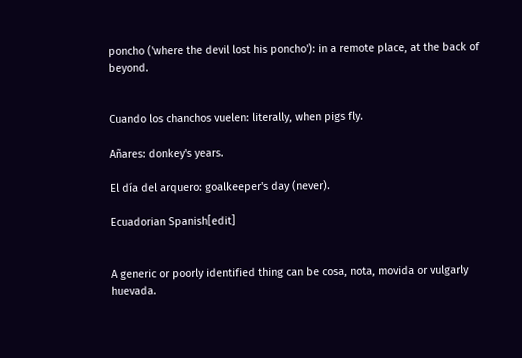poncho ('where the devil lost his poncho'): in a remote place, at the back of beyond.


Cuando los chanchos vuelen: literally, when pigs fly.

Añares: donkey's years.

El día del arquero: goalkeeper's day (never).

Ecuadorian Spanish[edit]


A generic or poorly identified thing can be cosa, nota, movida or vulgarly huevada.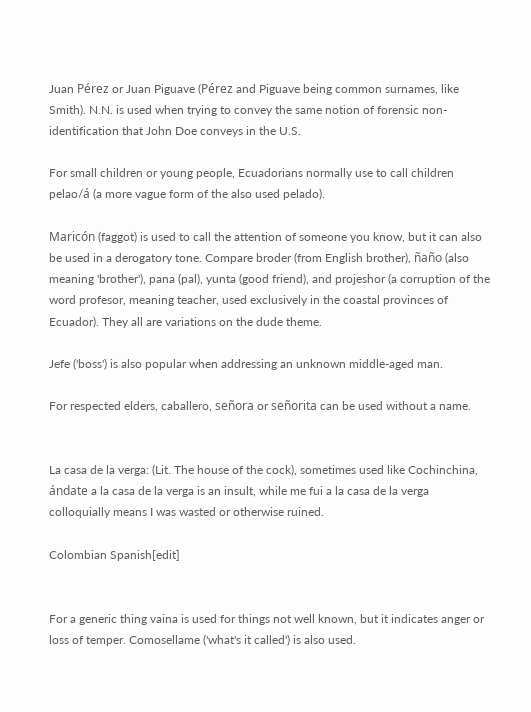Juan Pérez or Juan Piguave (Pérez and Piguave being common surnames, like Smith). N.N. is used when trying to convey the same notion of forensic non-identification that John Doe conveys in the U.S.

For small children or young people, Ecuadorians normally use to call children pelao/á (a more vague form of the also used pelado).

Maricón (faggot) is used to call the attention of someone you know, but it can also be used in a derogatory tone. Compare broder (from English brother), ñaño (also meaning 'brother'), pana (pal), yunta (good friend), and projeshor (a corruption of the word profesor, meaning teacher, used exclusively in the coastal provinces of Ecuador). They all are variations on the dude theme.

Jefe ('boss') is also popular when addressing an unknown middle-aged man.

For respected elders, caballero, señora or señorita can be used without a name.


La casa de la verga: (Lit. The house of the cock), sometimes used like Cochinchina, ándate a la casa de la verga is an insult, while me fui a la casa de la verga colloquially means I was wasted or otherwise ruined.

Colombian Spanish[edit]


For a generic thing vaina is used for things not well known, but it indicates anger or loss of temper. Comosellame ('what's it called') is also used.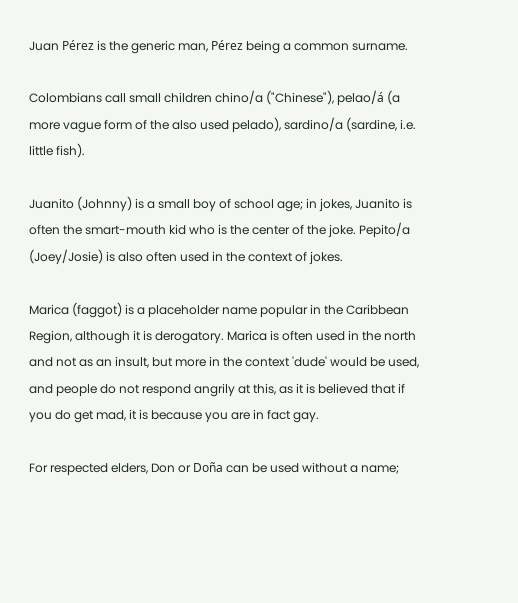Juan Pérez is the generic man, Pérez being a common surname.

Colombians call small children chino/a ("Chinese"), pelao/á (a more vague form of the also used pelado), sardino/a (sardine, i.e. little fish).

Juanito (Johnny) is a small boy of school age; in jokes, Juanito is often the smart-mouth kid who is the center of the joke. Pepito/a (Joey/Josie) is also often used in the context of jokes.

Marica (faggot) is a placeholder name popular in the Caribbean Region, although it is derogatory. Marica is often used in the north and not as an insult, but more in the context 'dude' would be used, and people do not respond angrily at this, as it is believed that if you do get mad, it is because you are in fact gay.

For respected elders, Don or Doña can be used without a name;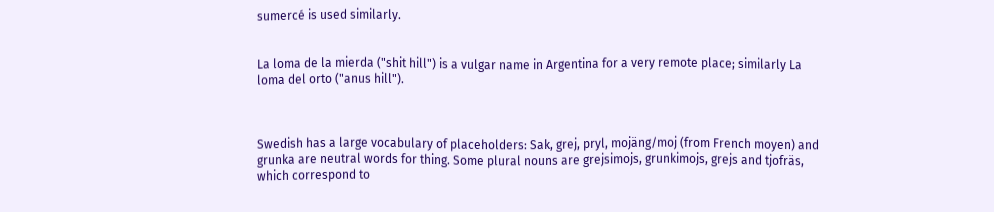sumercé is used similarly.


La loma de la mierda ("shit hill") is a vulgar name in Argentina for a very remote place; similarly La loma del orto ("anus hill").



Swedish has a large vocabulary of placeholders: Sak, grej, pryl, mojäng/moj (from French moyen) and grunka are neutral words for thing. Some plural nouns are grejsimojs, grunkimojs, grejs and tjofräs, which correspond to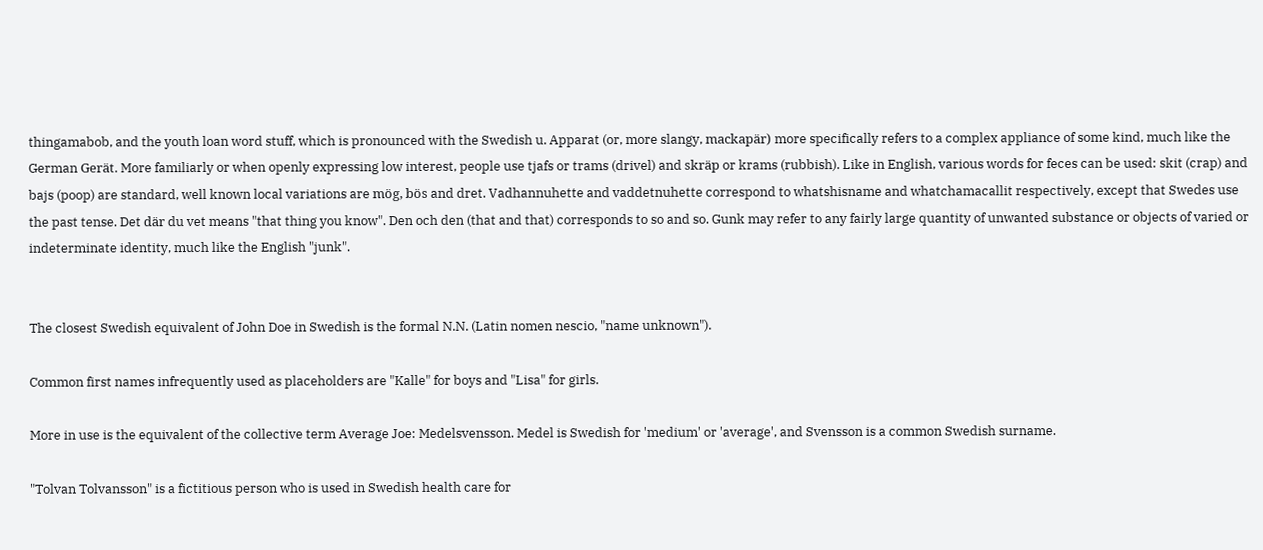thingamabob, and the youth loan word stuff, which is pronounced with the Swedish u. Apparat (or, more slangy, mackapär) more specifically refers to a complex appliance of some kind, much like the German Gerät. More familiarly or when openly expressing low interest, people use tjafs or trams (drivel) and skräp or krams (rubbish). Like in English, various words for feces can be used: skit (crap) and bajs (poop) are standard, well known local variations are mög, bös and dret. Vadhannuhette and vaddetnuhette correspond to whatshisname and whatchamacallit respectively, except that Swedes use the past tense. Det där du vet means "that thing you know". Den och den (that and that) corresponds to so and so. Gunk may refer to any fairly large quantity of unwanted substance or objects of varied or indeterminate identity, much like the English "junk".


The closest Swedish equivalent of John Doe in Swedish is the formal N.N. (Latin nomen nescio, "name unknown").

Common first names infrequently used as placeholders are "Kalle" for boys and "Lisa" for girls.

More in use is the equivalent of the collective term Average Joe: Medelsvensson. Medel is Swedish for 'medium' or 'average', and Svensson is a common Swedish surname.

"Tolvan Tolvansson" is a fictitious person who is used in Swedish health care for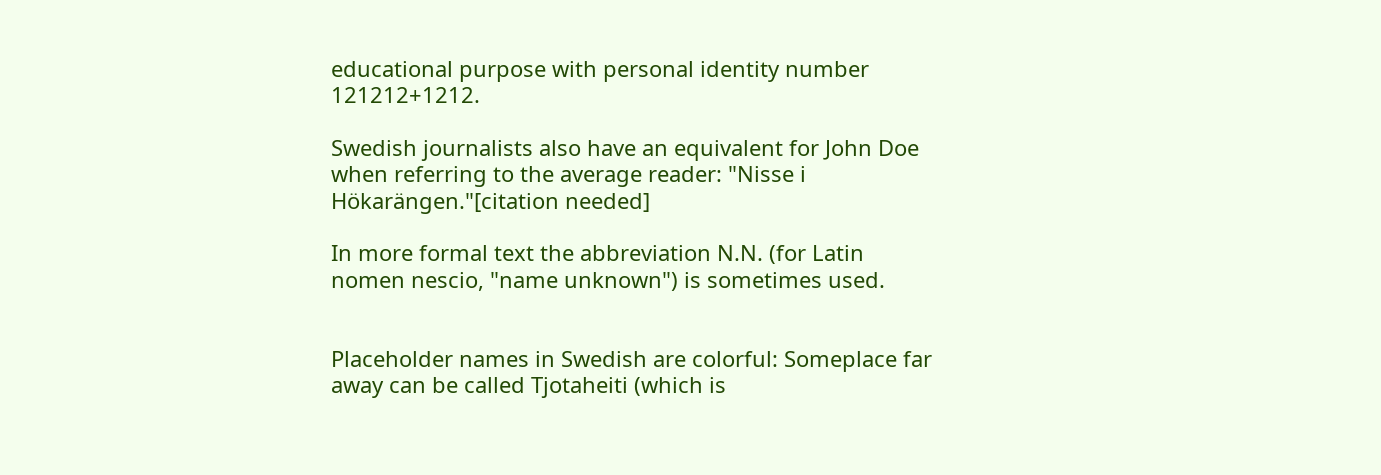educational purpose with personal identity number 121212+1212.

Swedish journalists also have an equivalent for John Doe when referring to the average reader: "Nisse i Hökarängen."[citation needed]

In more formal text the abbreviation N.N. (for Latin nomen nescio, "name unknown") is sometimes used.


Placeholder names in Swedish are colorful: Someplace far away can be called Tjotaheiti (which is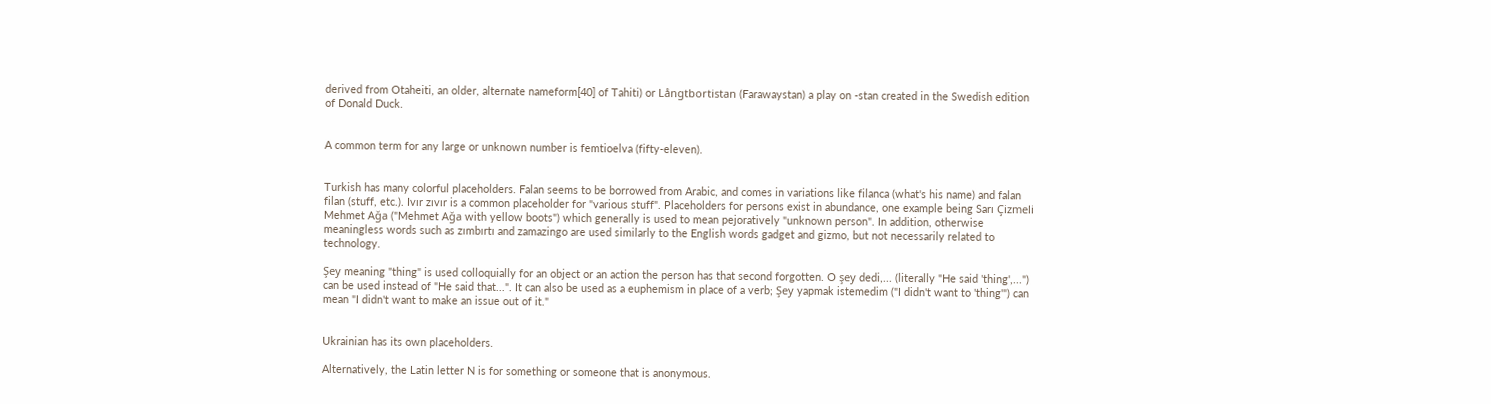derived from Otaheiti, an older, alternate nameform[40] of Tahiti) or Långtbortistan (Farawaystan) a play on -stan created in the Swedish edition of Donald Duck.


A common term for any large or unknown number is femtioelva (fifty-eleven).


Turkish has many colorful placeholders. Falan seems to be borrowed from Arabic, and comes in variations like filanca (what's his name) and falan filan (stuff, etc.). Ivır zıvır is a common placeholder for "various stuff". Placeholders for persons exist in abundance, one example being Sarı Çizmeli Mehmet Ağa ("Mehmet Ağa with yellow boots") which generally is used to mean pejoratively "unknown person". In addition, otherwise meaningless words such as zımbırtı and zamazingo are used similarly to the English words gadget and gizmo, but not necessarily related to technology.

Şey meaning "thing" is used colloquially for an object or an action the person has that second forgotten. O şey dedi,... (literally "He said 'thing',...") can be used instead of "He said that...". It can also be used as a euphemism in place of a verb; Şey yapmak istemedim ("I didn't want to 'thing'") can mean "I didn't want to make an issue out of it."


Ukrainian has its own placeholders.

Alternatively, the Latin letter N is for something or someone that is anonymous.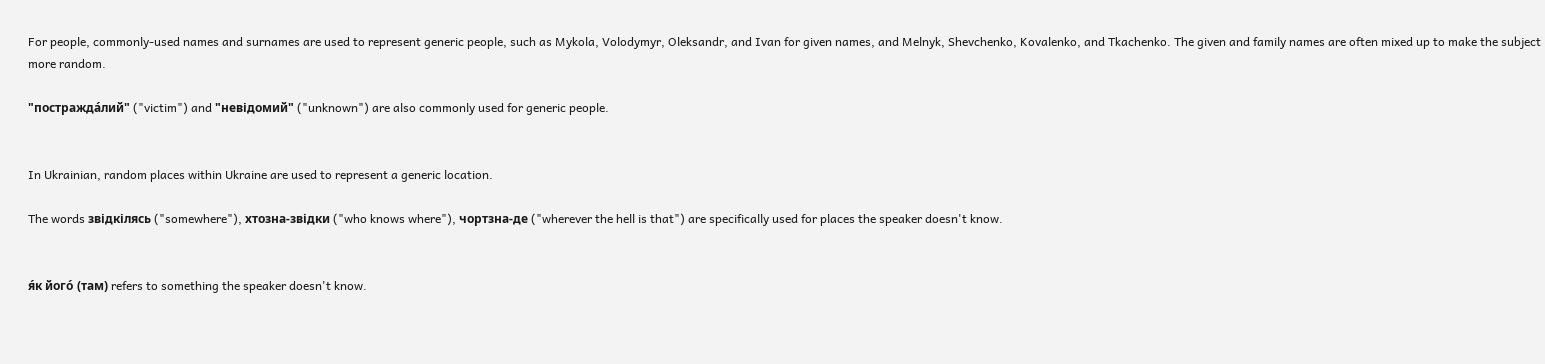For people, commonly-used names and surnames are used to represent generic people, such as Mykola, Volodymyr, Oleksandr, and Ivan for given names, and Melnyk, Shevchenko, Kovalenko, and Tkachenko. The given and family names are often mixed up to make the subject more random.

"постражда́лий" ("victim") and "невідомий" ("unknown") are also commonly used for generic people.


In Ukrainian, random places within Ukraine are used to represent a generic location.

The words звідкілясь ("somewhere"), хтозна-звідки ("who knows where"), чортзна-де ("wherever the hell is that") are specifically used for places the speaker doesn't know.


я́к його́ (там) refers to something the speaker doesn't know.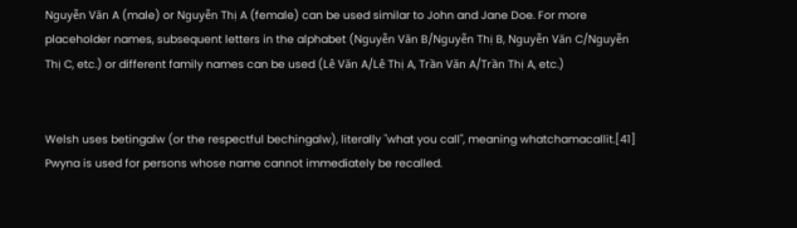Nguyễn Văn A (male) or Nguyễn Thị A (female) can be used similar to John and Jane Doe. For more placeholder names, subsequent letters in the alphabet (Nguyễn Văn B/Nguyễn Thị B, Nguyễn Văn C/Nguyễn Thị C, etc.) or different family names can be used (Lê Văn A/Lê Thị A, Trần Văn A/Trần Thị A, etc.)


Welsh uses betingalw (or the respectful bechingalw), literally "what you call", meaning whatchamacallit.[41] Pwyna is used for persons whose name cannot immediately be recalled.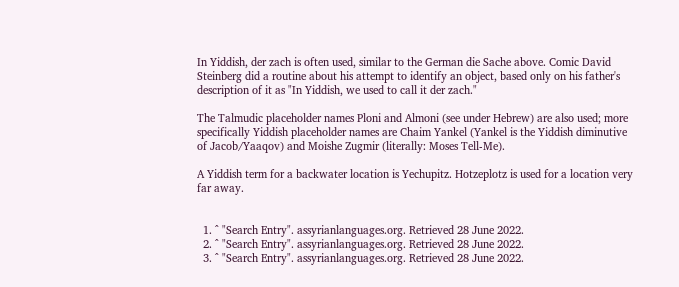In Yiddish, der zach is often used, similar to the German die Sache above. Comic David Steinberg did a routine about his attempt to identify an object, based only on his father's description of it as "In Yiddish, we used to call it der zach."

The Talmudic placeholder names Ploni and Almoni (see under Hebrew) are also used; more specifically Yiddish placeholder names are Chaim Yankel (Yankel is the Yiddish diminutive of Jacob/Yaaqov) and Moishe Zugmir (literally: Moses Tell-Me).

A Yiddish term for a backwater location is Yechupitz. Hotzeplotz is used for a location very far away.


  1. ^ "Search Entry". assyrianlanguages.org. Retrieved 28 June 2022.
  2. ^ "Search Entry". assyrianlanguages.org. Retrieved 28 June 2022.
  3. ^ "Search Entry". assyrianlanguages.org. Retrieved 28 June 2022.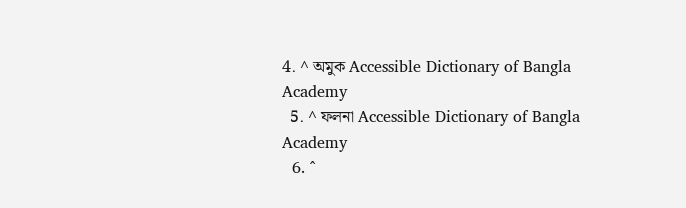4. ^ অমুক Accessible Dictionary of Bangla Academy
  5. ^ ফলনা Accessible Dictionary of Bangla Academy
  6. ^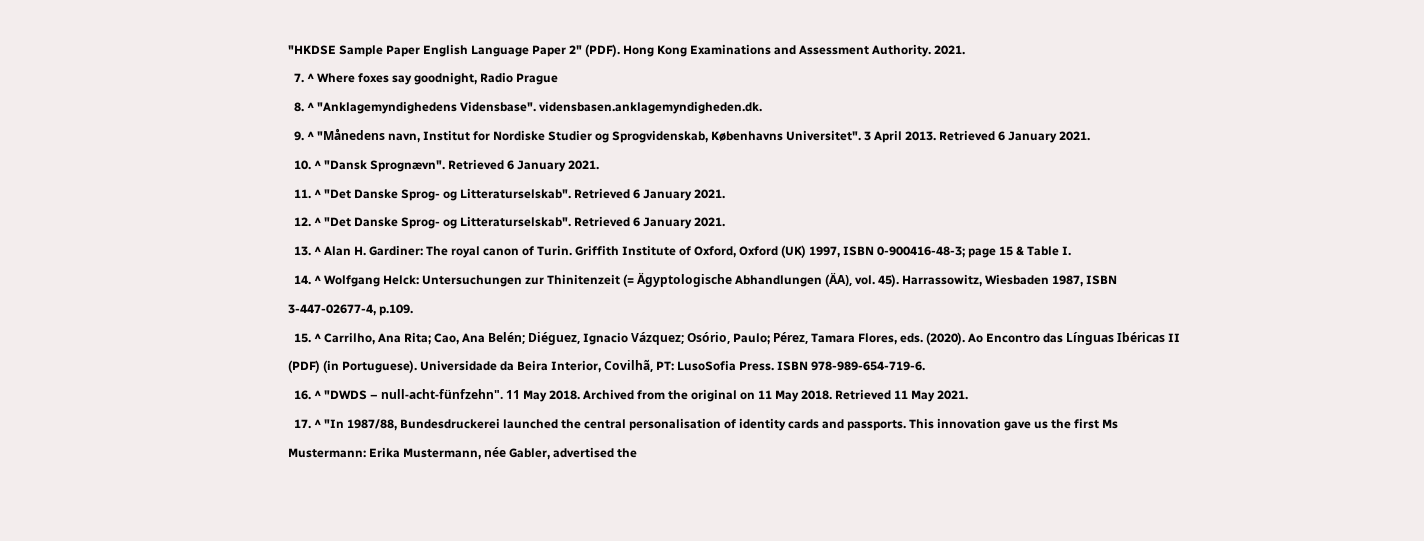"HKDSE Sample Paper English Language Paper 2" (PDF). Hong Kong Examinations and Assessment Authority. 2021.
  7. ^ Where foxes say goodnight, Radio Prague
  8. ^ "Anklagemyndighedens Vidensbase". vidensbasen.anklagemyndigheden.dk.
  9. ^ "Månedens navn, Institut for Nordiske Studier og Sprogvidenskab, Københavns Universitet". 3 April 2013. Retrieved 6 January 2021.
  10. ^ "Dansk Sprognævn". Retrieved 6 January 2021.
  11. ^ "Det Danske Sprog- og Litteraturselskab". Retrieved 6 January 2021.
  12. ^ "Det Danske Sprog- og Litteraturselskab". Retrieved 6 January 2021.
  13. ^ Alan H. Gardiner: The royal canon of Turin. Griffith Institute of Oxford, Oxford (UK) 1997, ISBN 0-900416-48-3; page 15 & Table I.
  14. ^ Wolfgang Helck: Untersuchungen zur Thinitenzeit (= Ägyptologische Abhandlungen (ÄA), vol. 45). Harrassowitz, Wiesbaden 1987, ISBN 3-447-02677-4, p.109.
  15. ^ Carrilho, Ana Rita; Cao, Ana Belén; Diéguez, Ignacio Vázquez; Osório, Paulo; Pérez, Tamara Flores, eds. (2020). Ao Encontro das Línguas Ibéricas II (PDF) (in Portuguese). Universidade da Beira Interior, Covilhã, PT: LusoSofia Press. ISBN 978-989-654-719-6.
  16. ^ "DWDS – null-acht-fünfzehn". 11 May 2018. Archived from the original on 11 May 2018. Retrieved 11 May 2021.
  17. ^ "In 1987/88, Bundesdruckerei launched the central personalisation of identity cards and passports. This innovation gave us the first Ms Mustermann: Erika Mustermann, née Gabler, advertised the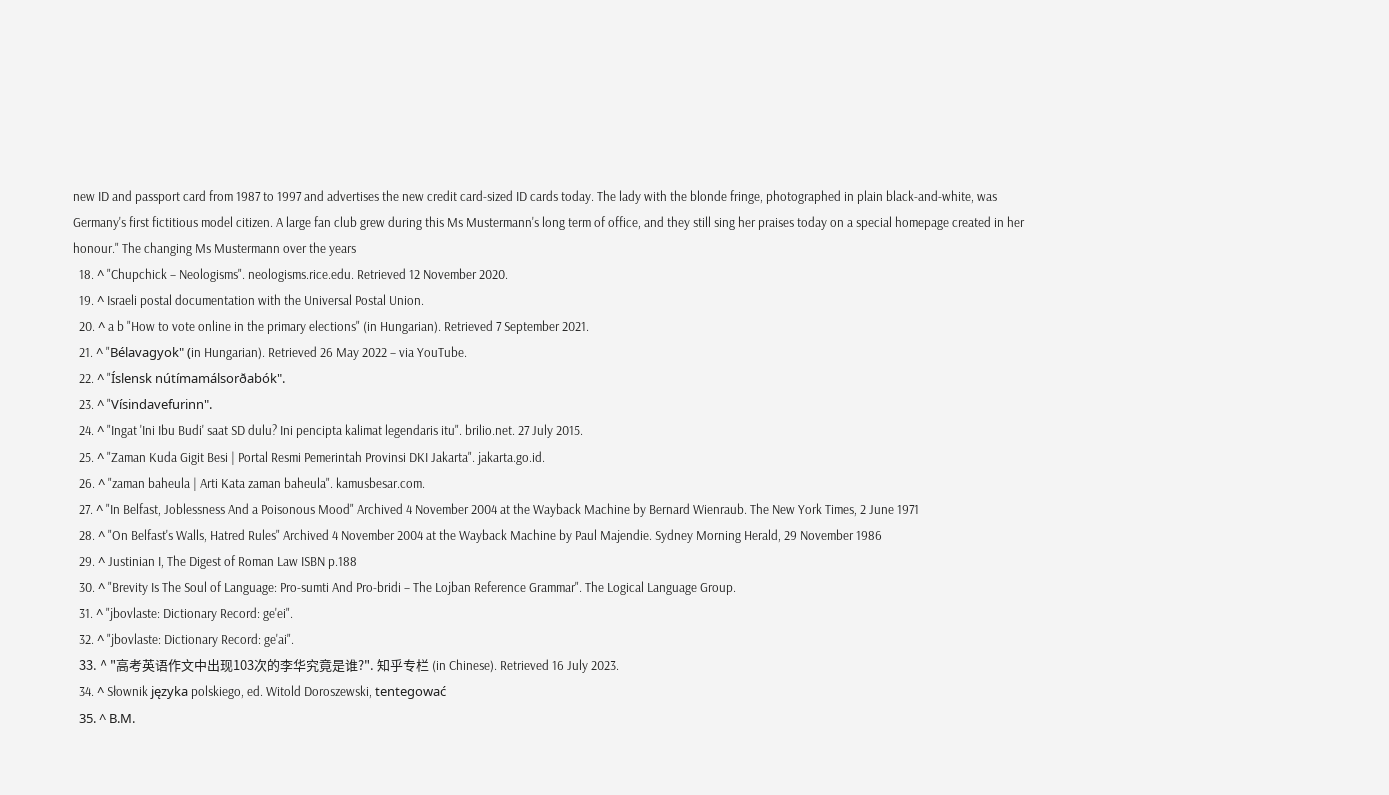new ID and passport card from 1987 to 1997 and advertises the new credit card-sized ID cards today. The lady with the blonde fringe, photographed in plain black-and-white, was Germany's first fictitious model citizen. A large fan club grew during this Ms Mustermann's long term of office, and they still sing her praises today on a special homepage created in her honour." The changing Ms Mustermann over the years
  18. ^ "Chupchick – Neologisms". neologisms.rice.edu. Retrieved 12 November 2020.
  19. ^ Israeli postal documentation with the Universal Postal Union.
  20. ^ a b "How to vote online in the primary elections" (in Hungarian). Retrieved 7 September 2021.
  21. ^ "Bélavagyok" (in Hungarian). Retrieved 26 May 2022 – via YouTube.
  22. ^ "Íslensk nútímamálsorðabók".
  23. ^ "Vísindavefurinn".
  24. ^ "Ingat 'Ini Ibu Budi' saat SD dulu? Ini pencipta kalimat legendaris itu". brilio.net. 27 July 2015.
  25. ^ "Zaman Kuda Gigit Besi | Portal Resmi Pemerintah Provinsi DKI Jakarta". jakarta.go.id.
  26. ^ "zaman baheula | Arti Kata zaman baheula". kamusbesar.com.
  27. ^ "In Belfast, Joblessness And a Poisonous Mood" Archived 4 November 2004 at the Wayback Machine by Bernard Wienraub. The New York Times, 2 June 1971
  28. ^ "On Belfast's Walls, Hatred Rules" Archived 4 November 2004 at the Wayback Machine by Paul Majendie. Sydney Morning Herald, 29 November 1986
  29. ^ Justinian I, The Digest of Roman Law ISBN p.188
  30. ^ "Brevity Is The Soul of Language: Pro-sumti And Pro-bridi – The Lojban Reference Grammar". The Logical Language Group.
  31. ^ "jbovlaste: Dictionary Record: ge'ei".
  32. ^ "jbovlaste: Dictionary Record: ge'ai".
  33. ^ "高考英语作文中出现103次的李华究竟是谁?". 知乎专栏 (in Chinese). Retrieved 16 July 2023.
  34. ^ Słownik języka polskiego, ed. Witold Doroszewski, tentegować
  35. ^ В.М.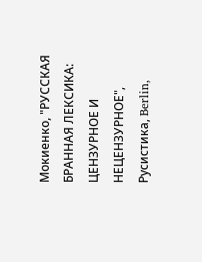Мокиенко, "РУССКАЯ БРАННАЯ ЛЕКСИКА: ЦЕНЗУРНОЕ И НЕЦЕНЗУРНОЕ", Русистика, Berlin,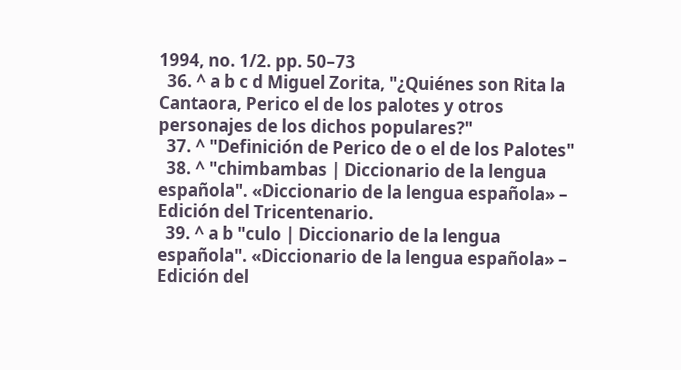1994, no. 1/2. pp. 50–73
  36. ^ a b c d Miguel Zorita, "¿Quiénes son Rita la Cantaora, Perico el de los palotes y otros personajes de los dichos populares?"
  37. ^ "Definición de Perico de o el de los Palotes"
  38. ^ "chimbambas | Diccionario de la lengua española". «Diccionario de la lengua española» – Edición del Tricentenario.
  39. ^ a b "culo | Diccionario de la lengua española". «Diccionario de la lengua española» – Edición del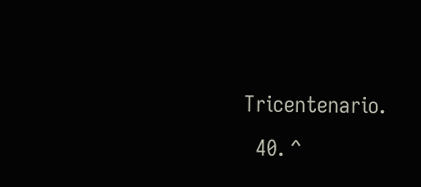Tricentenario.
  40. ^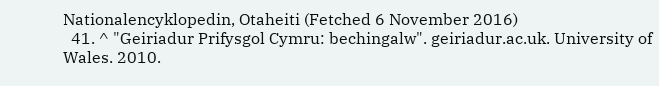Nationalencyklopedin, Otaheiti (Fetched 6 November 2016)
  41. ^ "Geiriadur Prifysgol Cymru: bechingalw". geiriadur.ac.uk. University of Wales. 2010.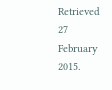Retrieved 27 February 2015.